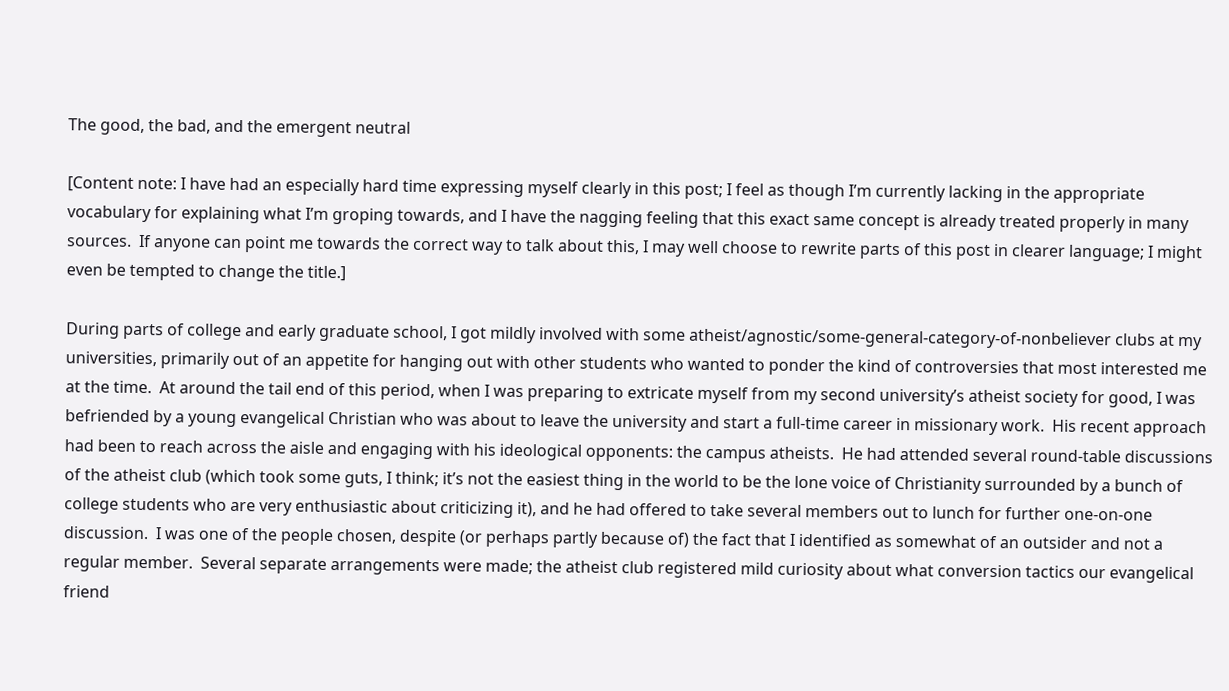The good, the bad, and the emergent neutral

[Content note: I have had an especially hard time expressing myself clearly in this post; I feel as though I’m currently lacking in the appropriate vocabulary for explaining what I’m groping towards, and I have the nagging feeling that this exact same concept is already treated properly in many sources.  If anyone can point me towards the correct way to talk about this, I may well choose to rewrite parts of this post in clearer language; I might even be tempted to change the title.]

During parts of college and early graduate school, I got mildly involved with some atheist/agnostic/some-general-category-of-nonbeliever clubs at my universities, primarily out of an appetite for hanging out with other students who wanted to ponder the kind of controversies that most interested me at the time.  At around the tail end of this period, when I was preparing to extricate myself from my second university’s atheist society for good, I was befriended by a young evangelical Christian who was about to leave the university and start a full-time career in missionary work.  His recent approach had been to reach across the aisle and engaging with his ideological opponents: the campus atheists.  He had attended several round-table discussions of the atheist club (which took some guts, I think; it’s not the easiest thing in the world to be the lone voice of Christianity surrounded by a bunch of college students who are very enthusiastic about criticizing it), and he had offered to take several members out to lunch for further one-on-one discussion.  I was one of the people chosen, despite (or perhaps partly because of) the fact that I identified as somewhat of an outsider and not a regular member.  Several separate arrangements were made; the atheist club registered mild curiosity about what conversion tactics our evangelical friend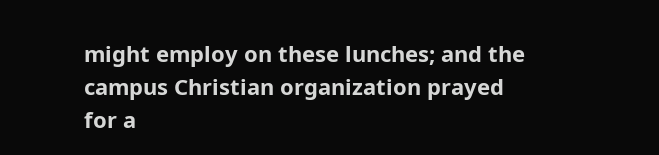might employ on these lunches; and the campus Christian organization prayed for a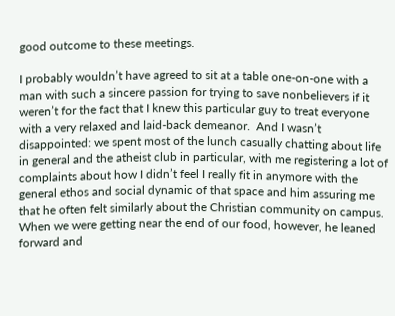good outcome to these meetings.

I probably wouldn’t have agreed to sit at a table one-on-one with a man with such a sincere passion for trying to save nonbelievers if it weren’t for the fact that I knew this particular guy to treat everyone with a very relaxed and laid-back demeanor.  And I wasn’t disappointed: we spent most of the lunch casually chatting about life in general and the atheist club in particular, with me registering a lot of complaints about how I didn’t feel I really fit in anymore with the general ethos and social dynamic of that space and him assuring me that he often felt similarly about the Christian community on campus.  When we were getting near the end of our food, however, he leaned forward and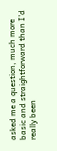asked me a question, much more basic and straightforward than I’d really been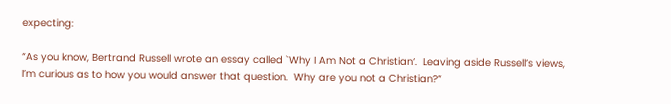expecting:

“As you know, Bertrand Russell wrote an essay called `Why I Am Not a Christian‘.  Leaving aside Russell’s views, I’m curious as to how you would answer that question.  Why are you not a Christian?”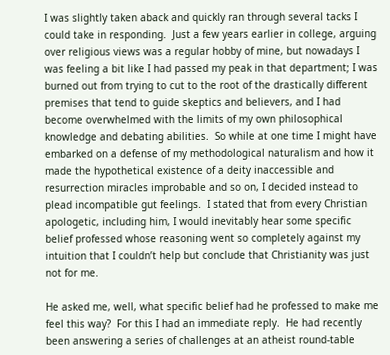I was slightly taken aback and quickly ran through several tacks I could take in responding.  Just a few years earlier in college, arguing over religious views was a regular hobby of mine, but nowadays I was feeling a bit like I had passed my peak in that department; I was burned out from trying to cut to the root of the drastically different premises that tend to guide skeptics and believers, and I had become overwhelmed with the limits of my own philosophical knowledge and debating abilities.  So while at one time I might have embarked on a defense of my methodological naturalism and how it made the hypothetical existence of a deity inaccessible and resurrection miracles improbable and so on, I decided instead to plead incompatible gut feelings.  I stated that from every Christian apologetic, including him, I would inevitably hear some specific belief professed whose reasoning went so completely against my intuition that I couldn’t help but conclude that Christianity was just not for me.

He asked me, well, what specific belief had he professed to make me feel this way?  For this I had an immediate reply.  He had recently been answering a series of challenges at an atheist round-table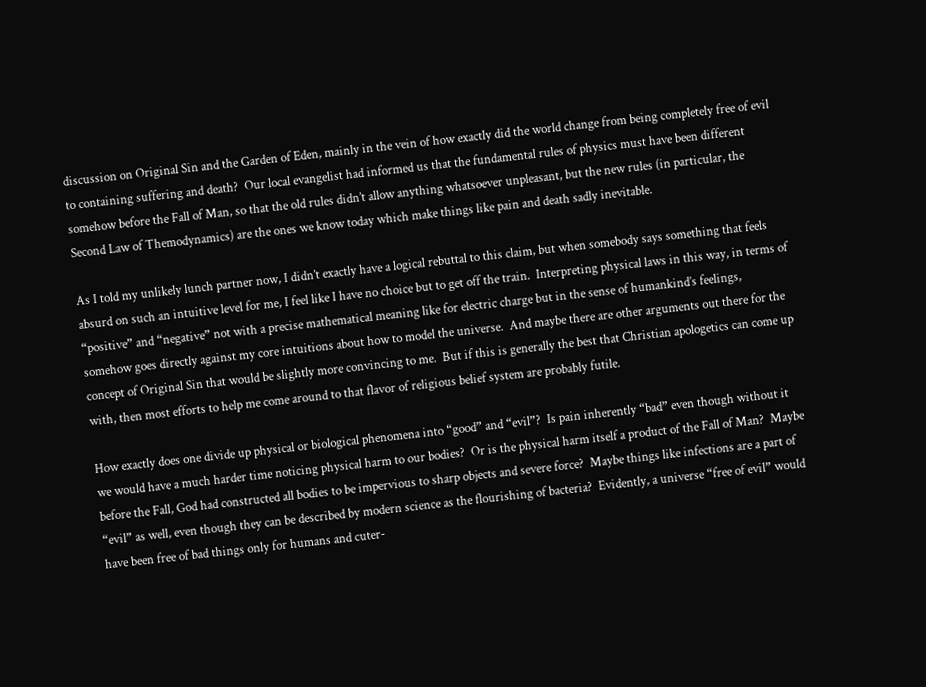discussion on Original Sin and the Garden of Eden, mainly in the vein of how exactly did the world change from being completely free of evil to containing suffering and death?  Our local evangelist had informed us that the fundamental rules of physics must have been different somehow before the Fall of Man, so that the old rules didn’t allow anything whatsoever unpleasant, but the new rules (in particular, the Second Law of Themodynamics) are the ones we know today which make things like pain and death sadly inevitable.

As I told my unlikely lunch partner now, I didn’t exactly have a logical rebuttal to this claim, but when somebody says something that feels absurd on such an intuitive level for me, I feel like I have no choice but to get off the train.  Interpreting physical laws in this way, in terms of “positive” and “negative” not with a precise mathematical meaning like for electric charge but in the sense of humankind’s feelings, somehow goes directly against my core intuitions about how to model the universe.  And maybe there are other arguments out there for the concept of Original Sin that would be slightly more convincing to me.  But if this is generally the best that Christian apologetics can come up with, then most efforts to help me come around to that flavor of religious belief system are probably futile.

How exactly does one divide up physical or biological phenomena into “good” and “evil”?  Is pain inherently “bad” even though without it we would have a much harder time noticing physical harm to our bodies?  Or is the physical harm itself a product of the Fall of Man?  Maybe before the Fall, God had constructed all bodies to be impervious to sharp objects and severe force?  Maybe things like infections are a part of “evil” as well, even though they can be described by modern science as the flourishing of bacteria?  Evidently, a universe “free of evil” would have been free of bad things only for humans and cuter-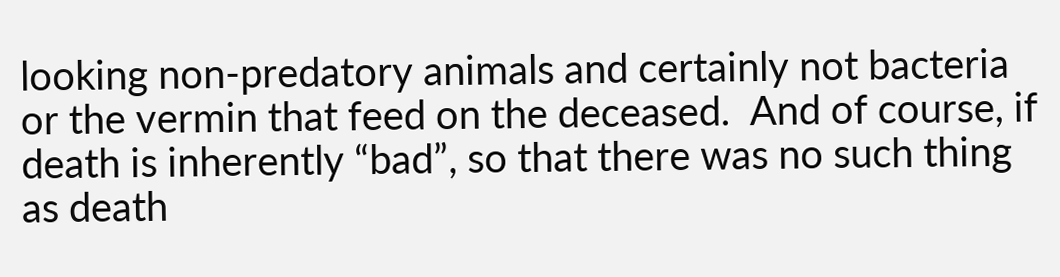looking non-predatory animals and certainly not bacteria or the vermin that feed on the deceased.  And of course, if death is inherently “bad”, so that there was no such thing as death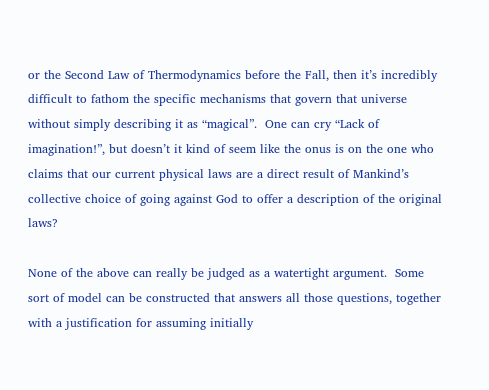or the Second Law of Thermodynamics before the Fall, then it’s incredibly difficult to fathom the specific mechanisms that govern that universe without simply describing it as “magical”.  One can cry “Lack of imagination!”, but doesn’t it kind of seem like the onus is on the one who claims that our current physical laws are a direct result of Mankind’s collective choice of going against God to offer a description of the original laws?

None of the above can really be judged as a watertight argument.  Some sort of model can be constructed that answers all those questions, together with a justification for assuming initially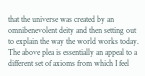that the universe was created by an omnibenevolent deity and then setting out to explain the way the world works today.  The above plea is essentially an appeal to a different set of axioms from which I feel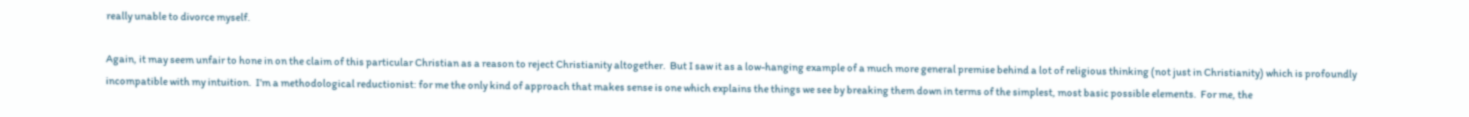really unable to divorce myself.

Again, it may seem unfair to hone in on the claim of this particular Christian as a reason to reject Christianity altogether.  But I saw it as a low-hanging example of a much more general premise behind a lot of religious thinking (not just in Christianity) which is profoundly incompatible with my intuition.  I’m a methodological reductionist: for me the only kind of approach that makes sense is one which explains the things we see by breaking them down in terms of the simplest, most basic possible elements.  For me, the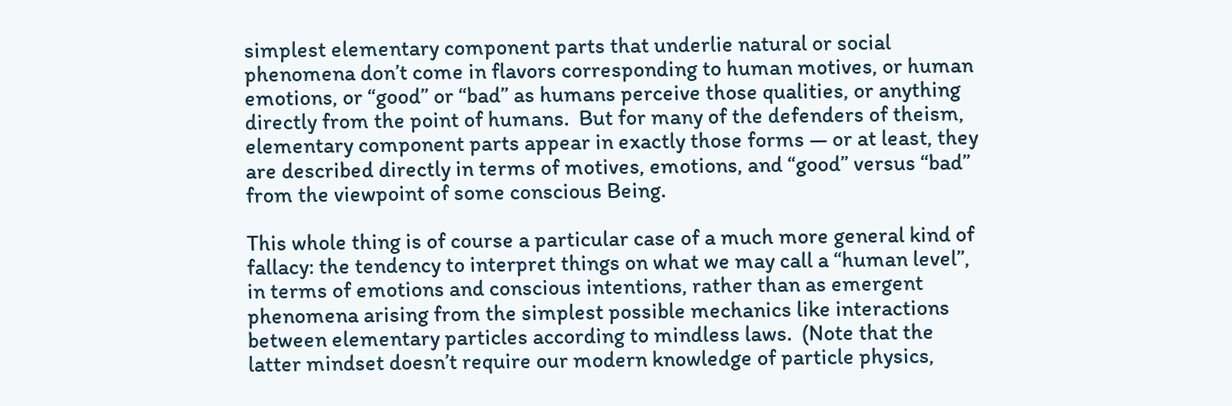simplest elementary component parts that underlie natural or social phenomena don’t come in flavors corresponding to human motives, or human emotions, or “good” or “bad” as humans perceive those qualities, or anything directly from the point of humans.  But for many of the defenders of theism, elementary component parts appear in exactly those forms — or at least, they are described directly in terms of motives, emotions, and “good” versus “bad” from the viewpoint of some conscious Being.

This whole thing is of course a particular case of a much more general kind of fallacy: the tendency to interpret things on what we may call a “human level”, in terms of emotions and conscious intentions, rather than as emergent phenomena arising from the simplest possible mechanics like interactions between elementary particles according to mindless laws.  (Note that the latter mindset doesn’t require our modern knowledge of particle physics,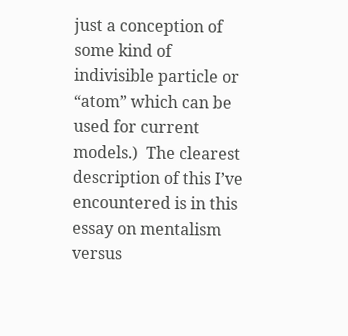just a conception of some kind of indivisible particle or “atom” which can be used for current models.)  The clearest description of this I’ve encountered is in this essay on mentalism versus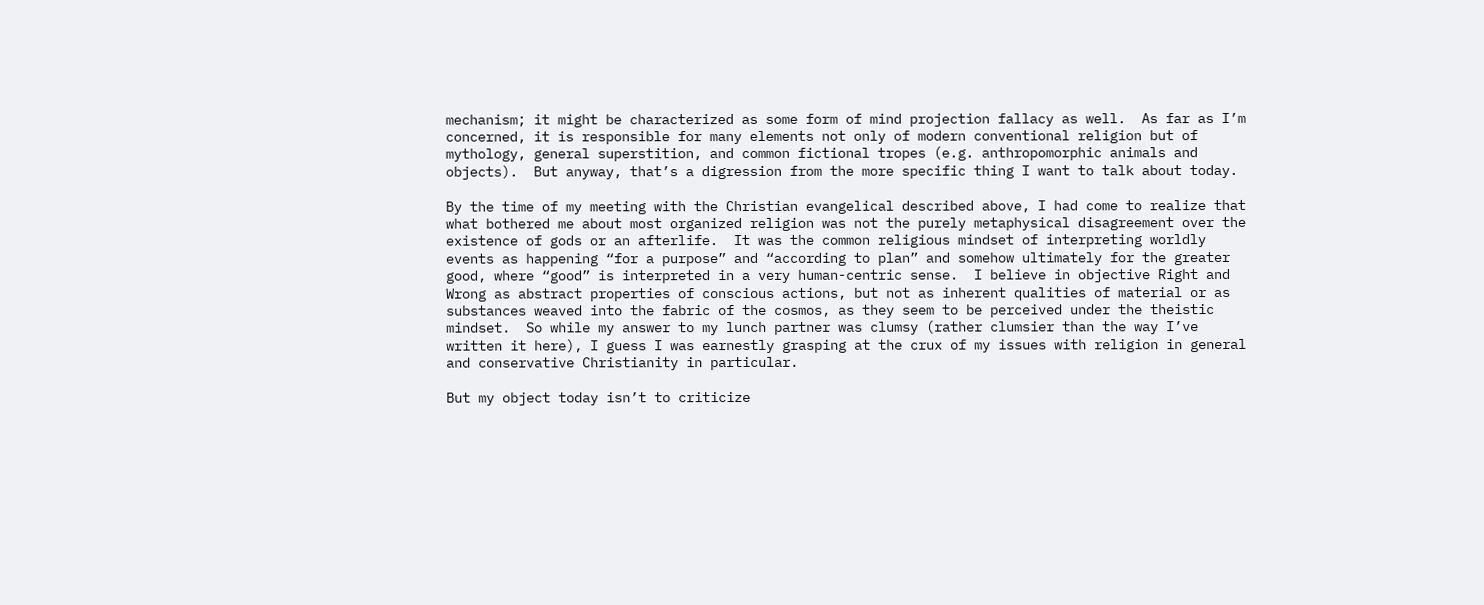mechanism; it might be characterized as some form of mind projection fallacy as well.  As far as I’m concerned, it is responsible for many elements not only of modern conventional religion but of mythology, general superstition, and common fictional tropes (e.g. anthropomorphic animals and objects).  But anyway, that’s a digression from the more specific thing I want to talk about today.

By the time of my meeting with the Christian evangelical described above, I had come to realize that what bothered me about most organized religion was not the purely metaphysical disagreement over the existence of gods or an afterlife.  It was the common religious mindset of interpreting worldly events as happening “for a purpose” and “according to plan” and somehow ultimately for the greater good, where “good” is interpreted in a very human-centric sense.  I believe in objective Right and Wrong as abstract properties of conscious actions, but not as inherent qualities of material or as substances weaved into the fabric of the cosmos, as they seem to be perceived under the theistic mindset.  So while my answer to my lunch partner was clumsy (rather clumsier than the way I’ve written it here), I guess I was earnestly grasping at the crux of my issues with religion in general and conservative Christianity in particular.

But my object today isn’t to criticize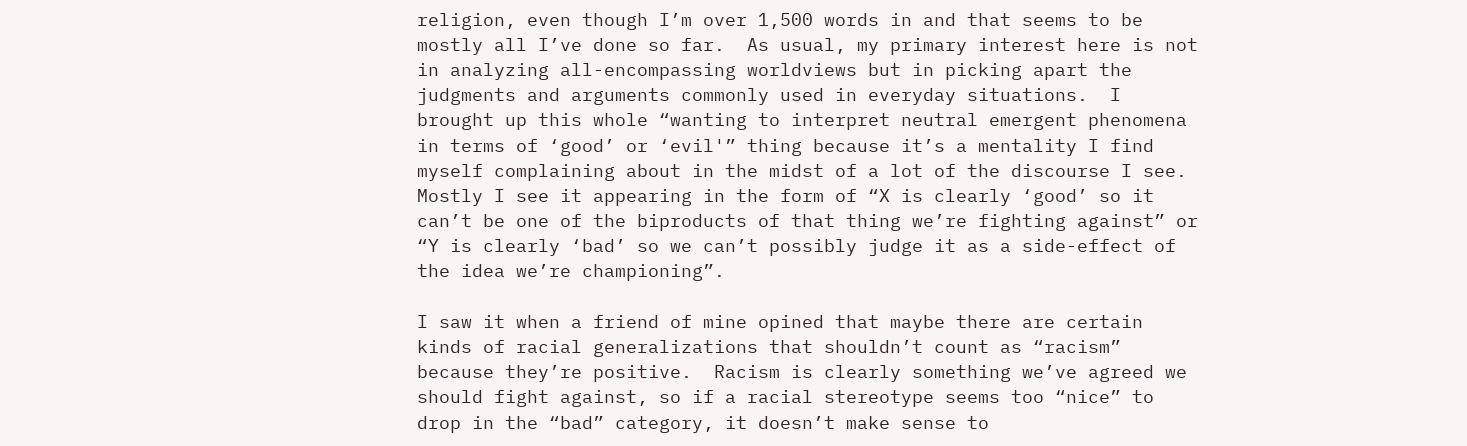religion, even though I’m over 1,500 words in and that seems to be mostly all I’ve done so far.  As usual, my primary interest here is not in analyzing all-encompassing worldviews but in picking apart the judgments and arguments commonly used in everyday situations.  I brought up this whole “wanting to interpret neutral emergent phenomena in terms of ‘good’ or ‘evil'” thing because it’s a mentality I find myself complaining about in the midst of a lot of the discourse I see.  Mostly I see it appearing in the form of “X is clearly ‘good’ so it can’t be one of the biproducts of that thing we’re fighting against” or “Y is clearly ‘bad’ so we can’t possibly judge it as a side-effect of the idea we’re championing”.

I saw it when a friend of mine opined that maybe there are certain kinds of racial generalizations that shouldn’t count as “racism” because they’re positive.  Racism is clearly something we’ve agreed we should fight against, so if a racial stereotype seems too “nice” to drop in the “bad” category, it doesn’t make sense to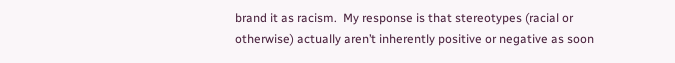brand it as racism.  My response is that stereotypes (racial or otherwise) actually aren’t inherently positive or negative as soon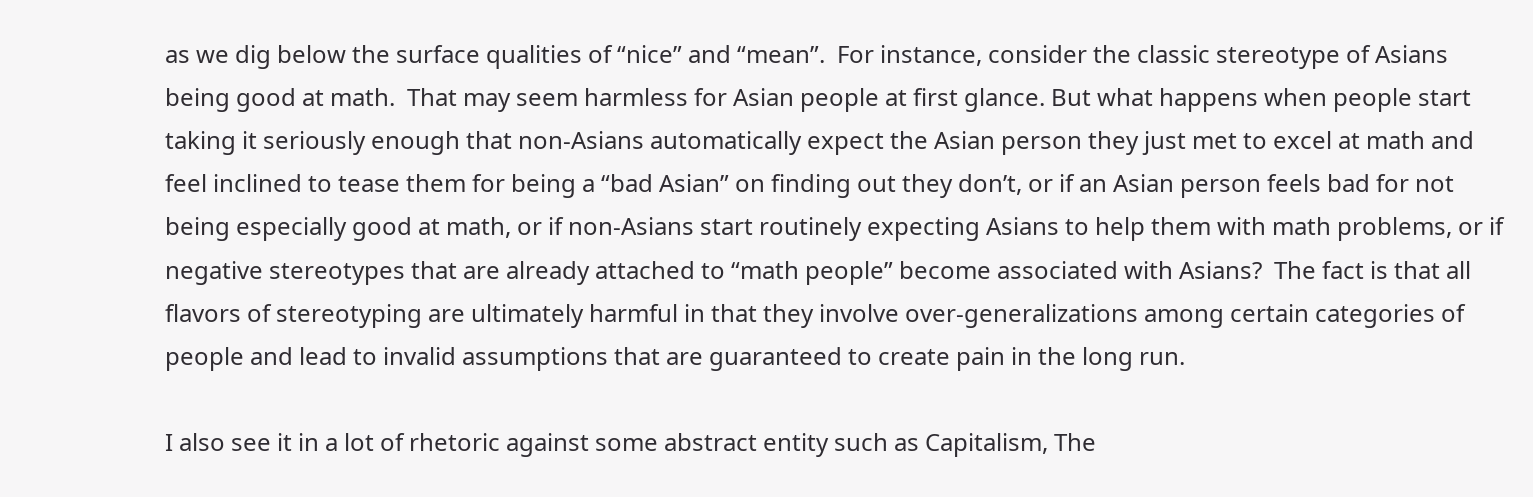as we dig below the surface qualities of “nice” and “mean”.  For instance, consider the classic stereotype of Asians being good at math.  That may seem harmless for Asian people at first glance. But what happens when people start taking it seriously enough that non-Asians automatically expect the Asian person they just met to excel at math and feel inclined to tease them for being a “bad Asian” on finding out they don’t, or if an Asian person feels bad for not being especially good at math, or if non-Asians start routinely expecting Asians to help them with math problems, or if negative stereotypes that are already attached to “math people” become associated with Asians?  The fact is that all flavors of stereotyping are ultimately harmful in that they involve over-generalizations among certain categories of people and lead to invalid assumptions that are guaranteed to create pain in the long run.

I also see it in a lot of rhetoric against some abstract entity such as Capitalism, The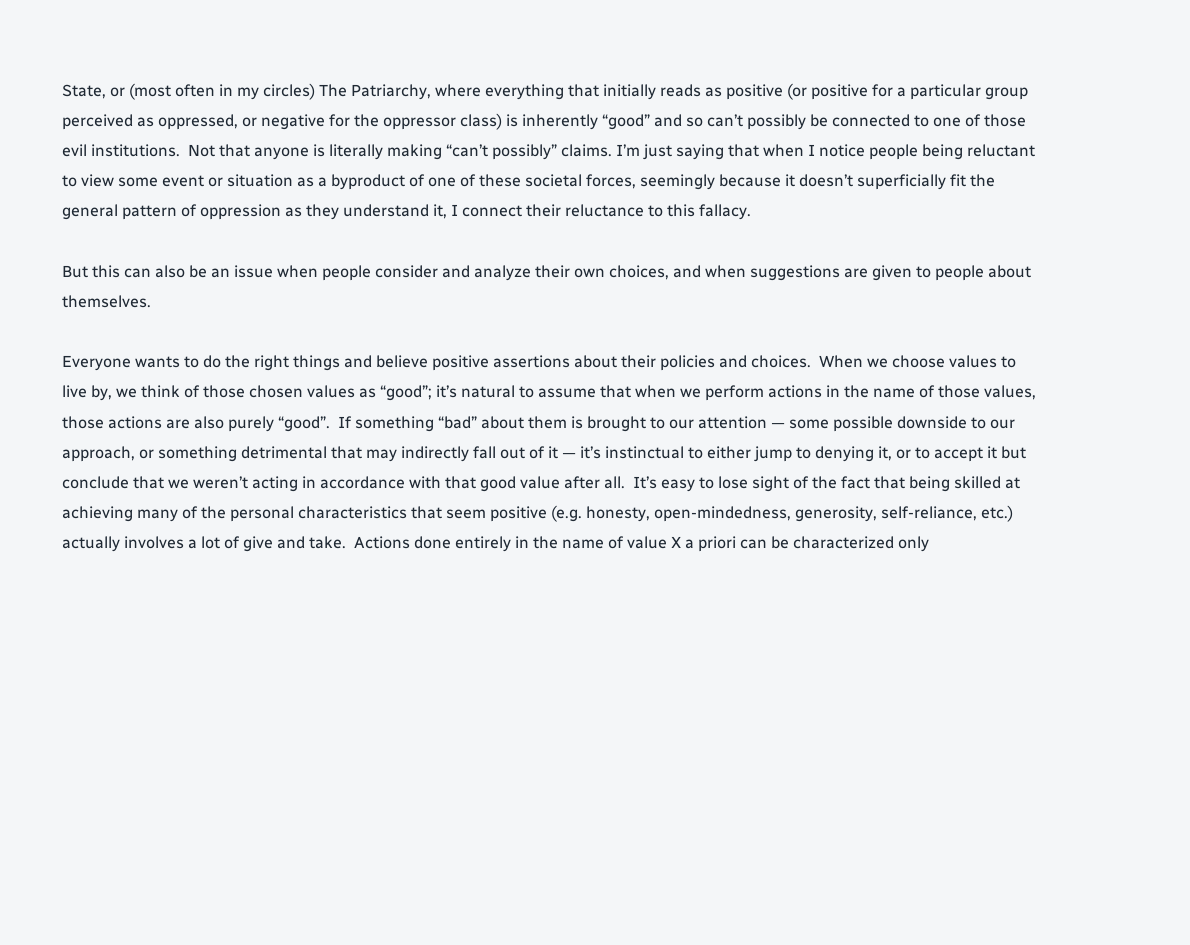State, or (most often in my circles) The Patriarchy, where everything that initially reads as positive (or positive for a particular group perceived as oppressed, or negative for the oppressor class) is inherently “good” and so can’t possibly be connected to one of those evil institutions.  Not that anyone is literally making “can’t possibly” claims. I’m just saying that when I notice people being reluctant to view some event or situation as a byproduct of one of these societal forces, seemingly because it doesn’t superficially fit the general pattern of oppression as they understand it, I connect their reluctance to this fallacy.

But this can also be an issue when people consider and analyze their own choices, and when suggestions are given to people about themselves.

Everyone wants to do the right things and believe positive assertions about their policies and choices.  When we choose values to live by, we think of those chosen values as “good”; it’s natural to assume that when we perform actions in the name of those values, those actions are also purely “good”.  If something “bad” about them is brought to our attention — some possible downside to our approach, or something detrimental that may indirectly fall out of it — it’s instinctual to either jump to denying it, or to accept it but conclude that we weren’t acting in accordance with that good value after all.  It’s easy to lose sight of the fact that being skilled at achieving many of the personal characteristics that seem positive (e.g. honesty, open-mindedness, generosity, self-reliance, etc.) actually involves a lot of give and take.  Actions done entirely in the name of value X a priori can be characterized only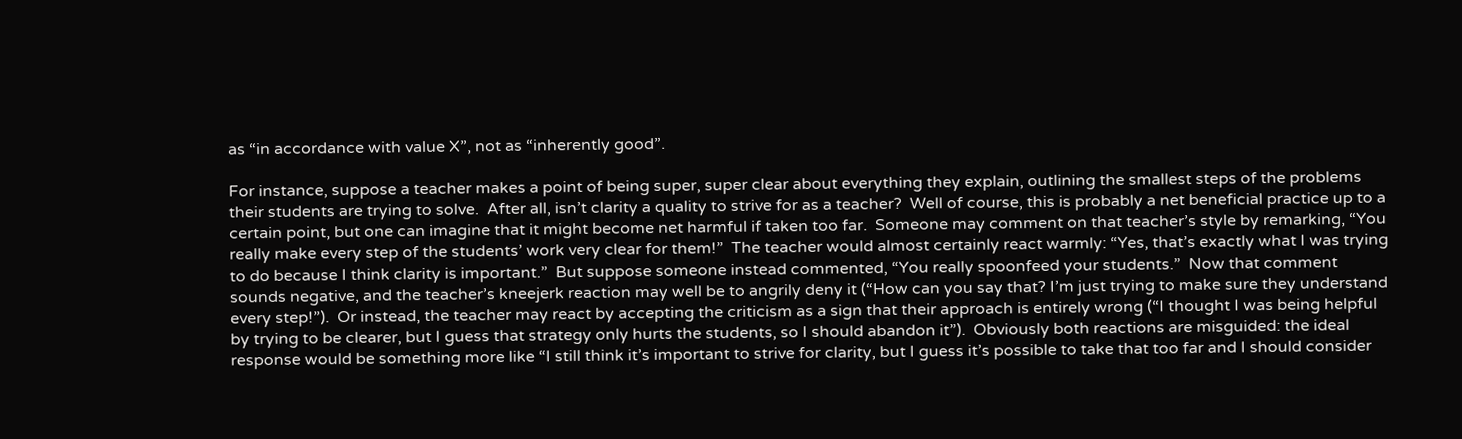as “in accordance with value X”, not as “inherently good”.

For instance, suppose a teacher makes a point of being super, super clear about everything they explain, outlining the smallest steps of the problems their students are trying to solve.  After all, isn’t clarity a quality to strive for as a teacher?  Well of course, this is probably a net beneficial practice up to a certain point, but one can imagine that it might become net harmful if taken too far.  Someone may comment on that teacher’s style by remarking, “You really make every step of the students’ work very clear for them!”  The teacher would almost certainly react warmly: “Yes, that’s exactly what I was trying to do because I think clarity is important.”  But suppose someone instead commented, “You really spoonfeed your students.”  Now that comment sounds negative, and the teacher’s kneejerk reaction may well be to angrily deny it (“How can you say that? I’m just trying to make sure they understand every step!”).  Or instead, the teacher may react by accepting the criticism as a sign that their approach is entirely wrong (“I thought I was being helpful by trying to be clearer, but I guess that strategy only hurts the students, so I should abandon it”).  Obviously both reactions are misguided: the ideal response would be something more like “I still think it’s important to strive for clarity, but I guess it’s possible to take that too far and I should consider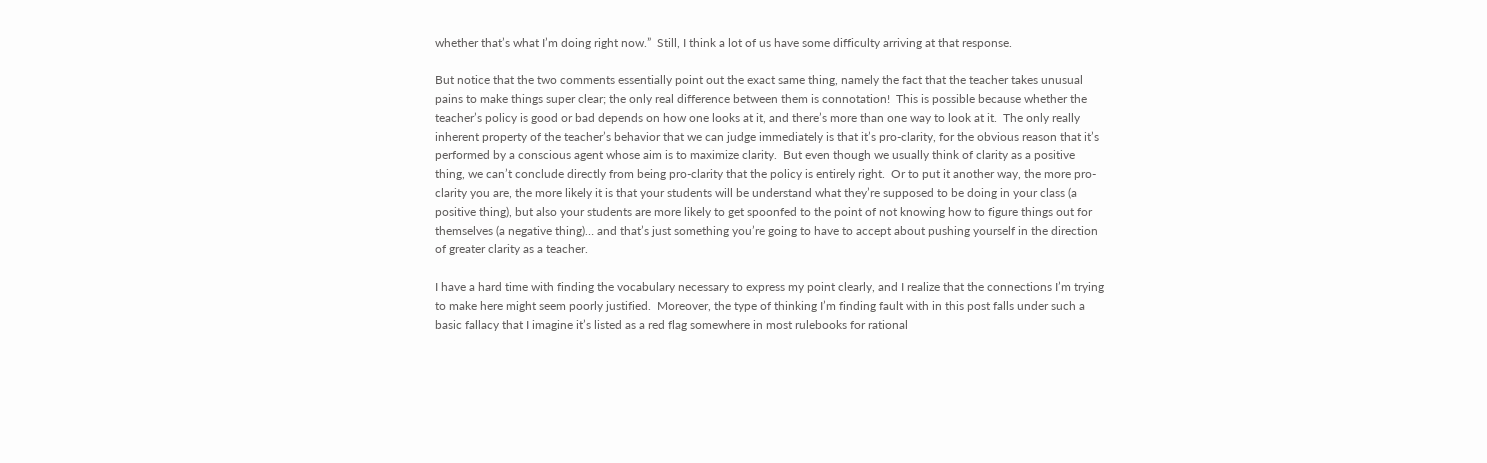whether that’s what I’m doing right now.”  Still, I think a lot of us have some difficulty arriving at that response.

But notice that the two comments essentially point out the exact same thing, namely the fact that the teacher takes unusual pains to make things super clear; the only real difference between them is connotation!  This is possible because whether the teacher’s policy is good or bad depends on how one looks at it, and there’s more than one way to look at it.  The only really inherent property of the teacher’s behavior that we can judge immediately is that it’s pro-clarity, for the obvious reason that it’s performed by a conscious agent whose aim is to maximize clarity.  But even though we usually think of clarity as a positive thing, we can’t conclude directly from being pro-clarity that the policy is entirely right.  Or to put it another way, the more pro-clarity you are, the more likely it is that your students will be understand what they’re supposed to be doing in your class (a positive thing), but also your students are more likely to get spoonfed to the point of not knowing how to figure things out for themselves (a negative thing)… and that’s just something you’re going to have to accept about pushing yourself in the direction of greater clarity as a teacher.

I have a hard time with finding the vocabulary necessary to express my point clearly, and I realize that the connections I’m trying to make here might seem poorly justified.  Moreover, the type of thinking I’m finding fault with in this post falls under such a basic fallacy that I imagine it’s listed as a red flag somewhere in most rulebooks for rational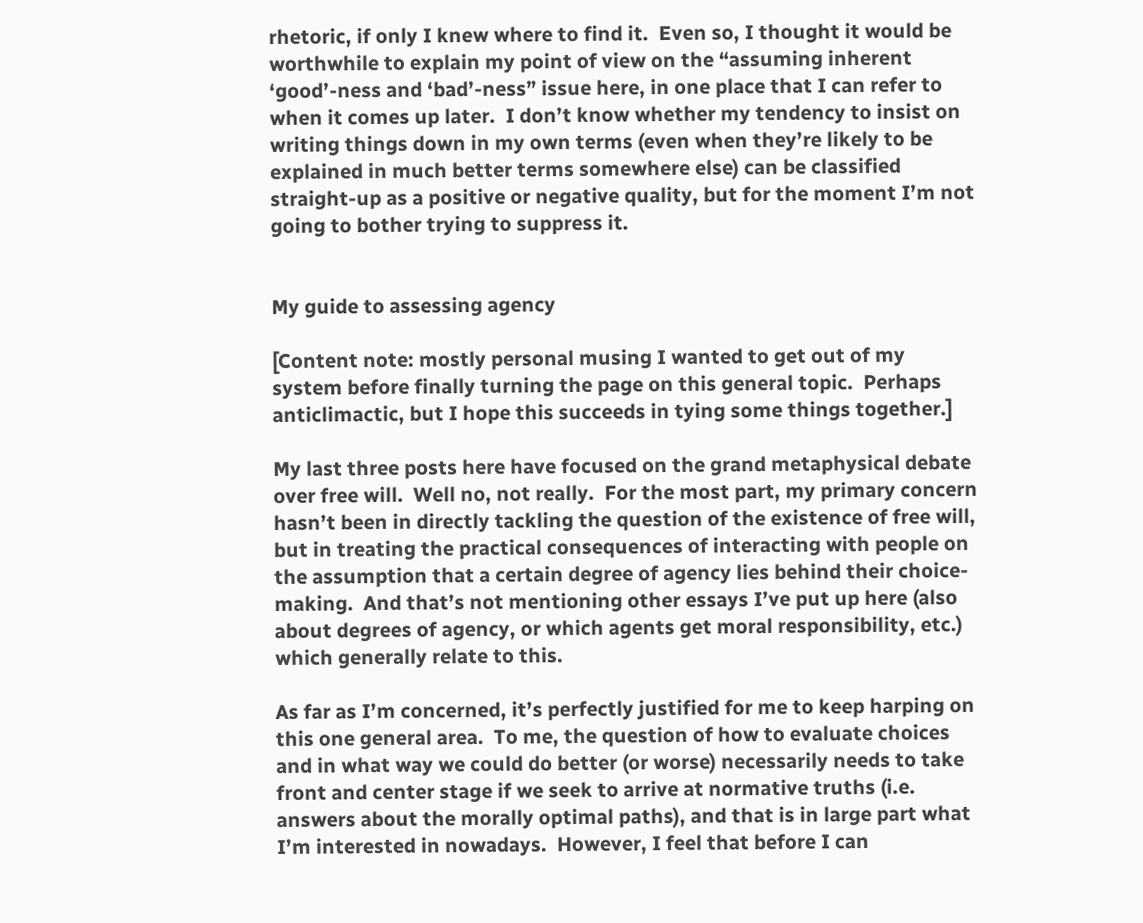rhetoric, if only I knew where to find it.  Even so, I thought it would be worthwhile to explain my point of view on the “assuming inherent ‘good’-ness and ‘bad’-ness” issue here, in one place that I can refer to when it comes up later.  I don’t know whether my tendency to insist on writing things down in my own terms (even when they’re likely to be explained in much better terms somewhere else) can be classified straight-up as a positive or negative quality, but for the moment I’m not going to bother trying to suppress it.


My guide to assessing agency

[Content note: mostly personal musing I wanted to get out of my system before finally turning the page on this general topic.  Perhaps anticlimactic, but I hope this succeeds in tying some things together.]

My last three posts here have focused on the grand metaphysical debate over free will.  Well no, not really.  For the most part, my primary concern hasn’t been in directly tackling the question of the existence of free will, but in treating the practical consequences of interacting with people on the assumption that a certain degree of agency lies behind their choice-making.  And that’s not mentioning other essays I’ve put up here (also about degrees of agency, or which agents get moral responsibility, etc.) which generally relate to this.

As far as I’m concerned, it’s perfectly justified for me to keep harping on this one general area.  To me, the question of how to evaluate choices and in what way we could do better (or worse) necessarily needs to take front and center stage if we seek to arrive at normative truths (i.e. answers about the morally optimal paths), and that is in large part what I’m interested in nowadays.  However, I feel that before I can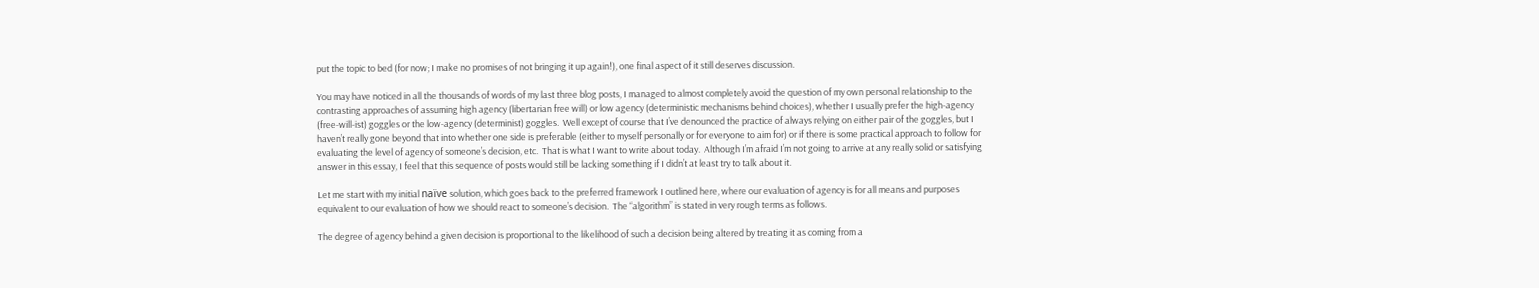put the topic to bed (for now; I make no promises of not bringing it up again!), one final aspect of it still deserves discussion.

You may have noticed in all the thousands of words of my last three blog posts, I managed to almost completely avoid the question of my own personal relationship to the contrasting approaches of assuming high agency (libertarian free will) or low agency (deterministic mechanisms behind choices), whether I usually prefer the high-agency (free-will-ist) goggles or the low-agency (determinist) goggles.  Well except of course that I’ve denounced the practice of always relying on either pair of the goggles, but I haven’t really gone beyond that into whether one side is preferable (either to myself personally or for everyone to aim for) or if there is some practical approach to follow for evaluating the level of agency of someone’s decision, etc.  That is what I want to write about today.  Although I’m afraid I’m not going to arrive at any really solid or satisfying answer in this essay, I feel that this sequence of posts would still be lacking something if I didn’t at least try to talk about it.

Let me start with my initial naïve solution, which goes back to the preferred framework I outlined here, where our evaluation of agency is for all means and purposes equivalent to our evaluation of how we should react to someone’s decision.  The “algorithm” is stated in very rough terms as follows.

The degree of agency behind a given decision is proportional to the likelihood of such a decision being altered by treating it as coming from a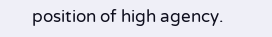position of high agency.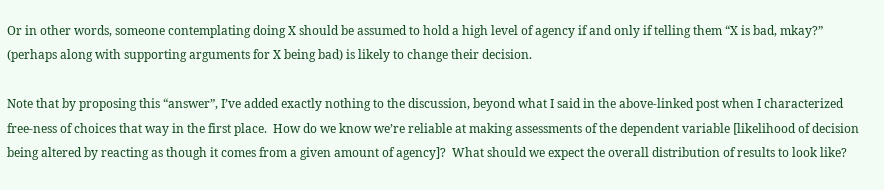Or in other words, someone contemplating doing X should be assumed to hold a high level of agency if and only if telling them “X is bad, mkay?” (perhaps along with supporting arguments for X being bad) is likely to change their decision.

Note that by proposing this “answer”, I’ve added exactly nothing to the discussion, beyond what I said in the above-linked post when I characterized free-ness of choices that way in the first place.  How do we know we’re reliable at making assessments of the dependent variable [likelihood of decision being altered by reacting as though it comes from a given amount of agency]?  What should we expect the overall distribution of results to look like?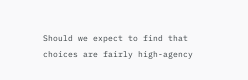Should we expect to find that choices are fairly high-agency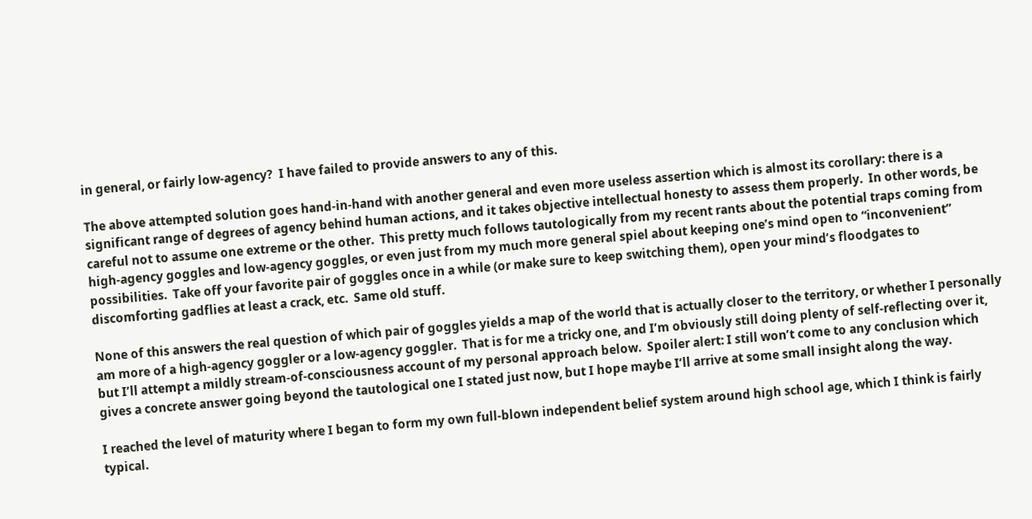in general, or fairly low-agency?  I have failed to provide answers to any of this.

The above attempted solution goes hand-in-hand with another general and even more useless assertion which is almost its corollary: there is a significant range of degrees of agency behind human actions, and it takes objective intellectual honesty to assess them properly.  In other words, be careful not to assume one extreme or the other.  This pretty much follows tautologically from my recent rants about the potential traps coming from high-agency goggles and low-agency goggles, or even just from my much more general spiel about keeping one’s mind open to “inconvenient” possibilities.  Take off your favorite pair of goggles once in a while (or make sure to keep switching them), open your mind’s floodgates to discomforting gadflies at least a crack, etc.  Same old stuff.

None of this answers the real question of which pair of goggles yields a map of the world that is actually closer to the territory, or whether I personally am more of a high-agency goggler or a low-agency goggler.  That is for me a tricky one, and I’m obviously still doing plenty of self-reflecting over it, but I’ll attempt a mildly stream-of-consciousness account of my personal approach below.  Spoiler alert: I still won’t come to any conclusion which gives a concrete answer going beyond the tautological one I stated just now, but I hope maybe I’ll arrive at some small insight along the way.

I reached the level of maturity where I began to form my own full-blown independent belief system around high school age, which I think is fairly typical.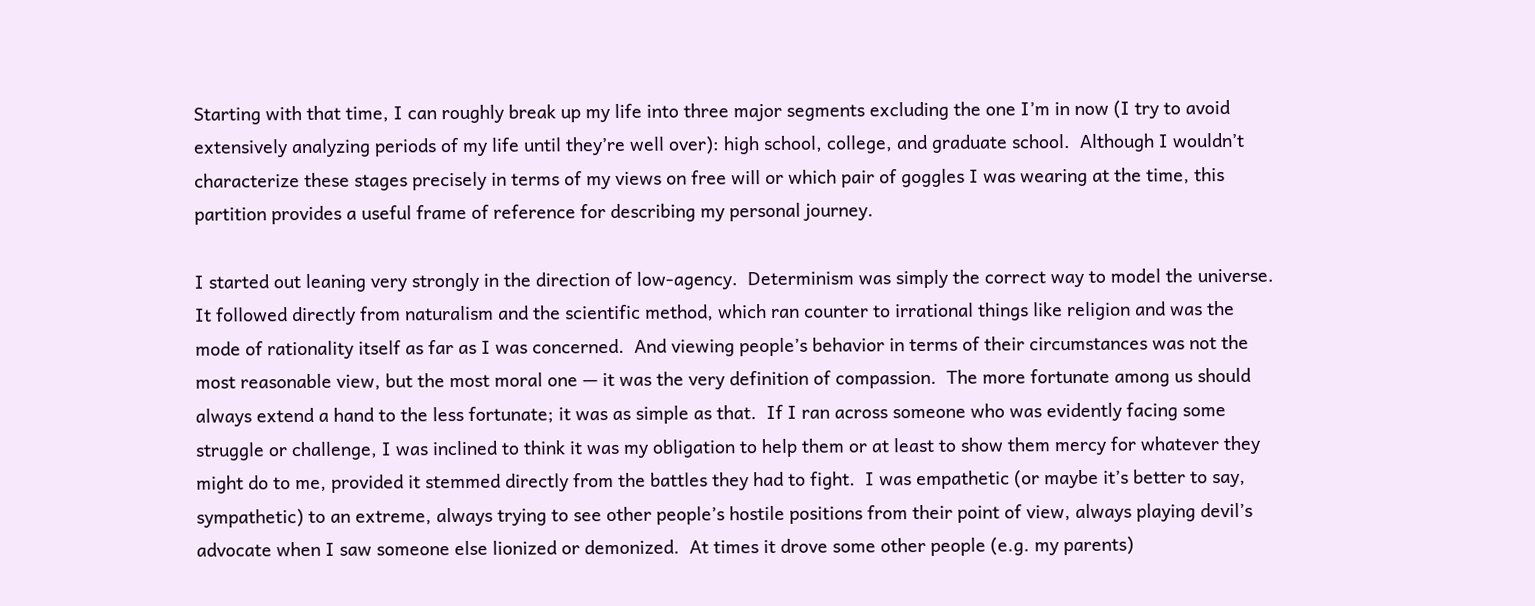Starting with that time, I can roughly break up my life into three major segments excluding the one I’m in now (I try to avoid extensively analyzing periods of my life until they’re well over): high school, college, and graduate school.  Although I wouldn’t characterize these stages precisely in terms of my views on free will or which pair of goggles I was wearing at the time, this partition provides a useful frame of reference for describing my personal journey.

I started out leaning very strongly in the direction of low-agency.  Determinism was simply the correct way to model the universe.  It followed directly from naturalism and the scientific method, which ran counter to irrational things like religion and was the mode of rationality itself as far as I was concerned.  And viewing people’s behavior in terms of their circumstances was not the most reasonable view, but the most moral one — it was the very definition of compassion.  The more fortunate among us should always extend a hand to the less fortunate; it was as simple as that.  If I ran across someone who was evidently facing some struggle or challenge, I was inclined to think it was my obligation to help them or at least to show them mercy for whatever they might do to me, provided it stemmed directly from the battles they had to fight.  I was empathetic (or maybe it’s better to say, sympathetic) to an extreme, always trying to see other people’s hostile positions from their point of view, always playing devil’s advocate when I saw someone else lionized or demonized.  At times it drove some other people (e.g. my parents)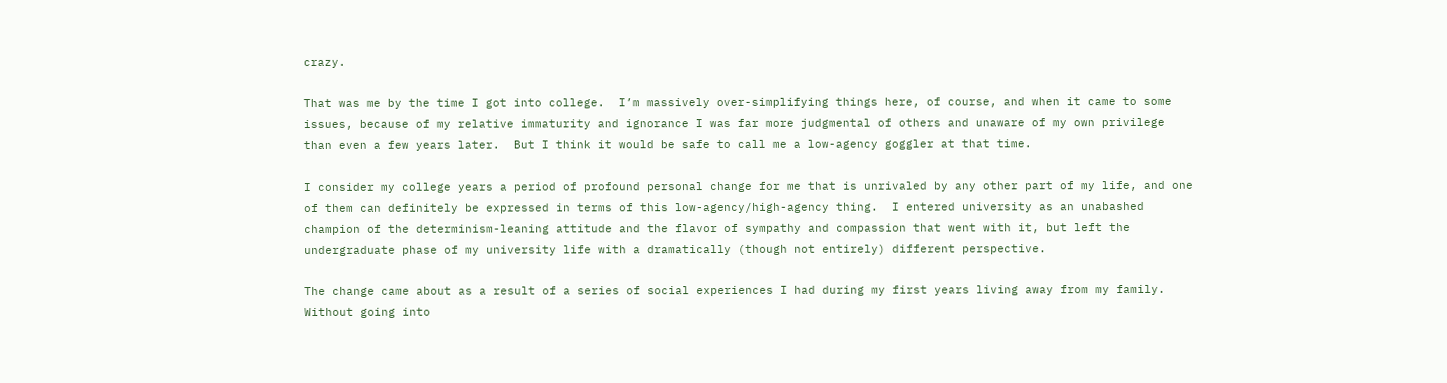crazy.

That was me by the time I got into college.  I’m massively over-simplifying things here, of course, and when it came to some issues, because of my relative immaturity and ignorance I was far more judgmental of others and unaware of my own privilege than even a few years later.  But I think it would be safe to call me a low-agency goggler at that time.

I consider my college years a period of profound personal change for me that is unrivaled by any other part of my life, and one of them can definitely be expressed in terms of this low-agency/high-agency thing.  I entered university as an unabashed champion of the determinism-leaning attitude and the flavor of sympathy and compassion that went with it, but left the undergraduate phase of my university life with a dramatically (though not entirely) different perspective.

The change came about as a result of a series of social experiences I had during my first years living away from my family.  Without going into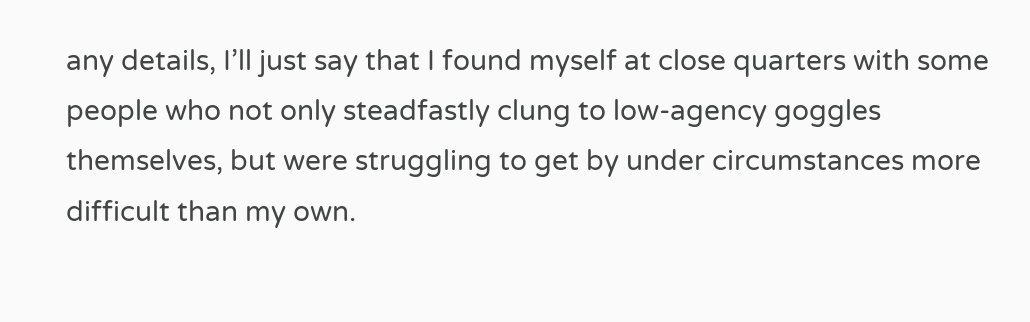any details, I’ll just say that I found myself at close quarters with some people who not only steadfastly clung to low-agency goggles themselves, but were struggling to get by under circumstances more difficult than my own.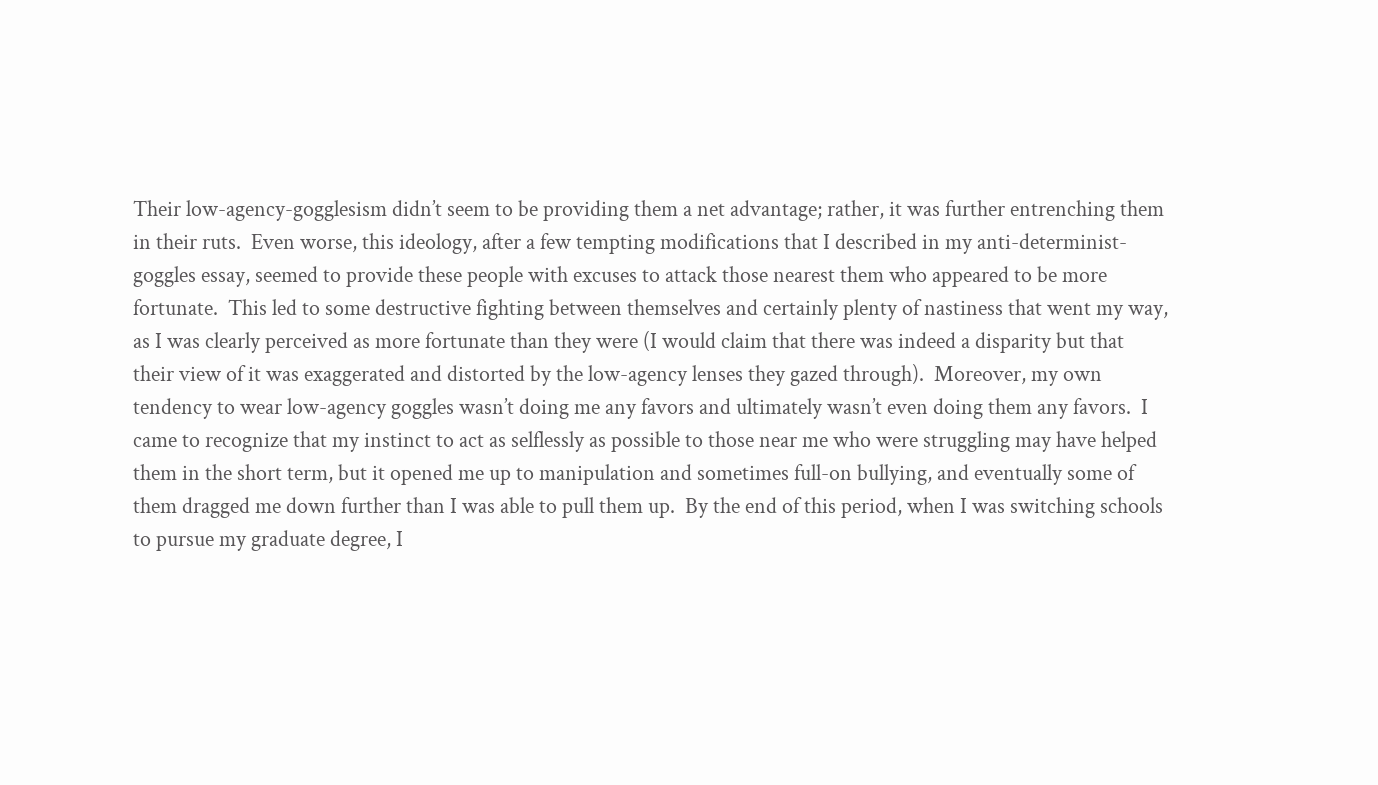Their low-agency-gogglesism didn’t seem to be providing them a net advantage; rather, it was further entrenching them in their ruts.  Even worse, this ideology, after a few tempting modifications that I described in my anti-determinist-goggles essay, seemed to provide these people with excuses to attack those nearest them who appeared to be more fortunate.  This led to some destructive fighting between themselves and certainly plenty of nastiness that went my way, as I was clearly perceived as more fortunate than they were (I would claim that there was indeed a disparity but that their view of it was exaggerated and distorted by the low-agency lenses they gazed through).  Moreover, my own tendency to wear low-agency goggles wasn’t doing me any favors and ultimately wasn’t even doing them any favors.  I came to recognize that my instinct to act as selflessly as possible to those near me who were struggling may have helped them in the short term, but it opened me up to manipulation and sometimes full-on bullying, and eventually some of them dragged me down further than I was able to pull them up.  By the end of this period, when I was switching schools to pursue my graduate degree, I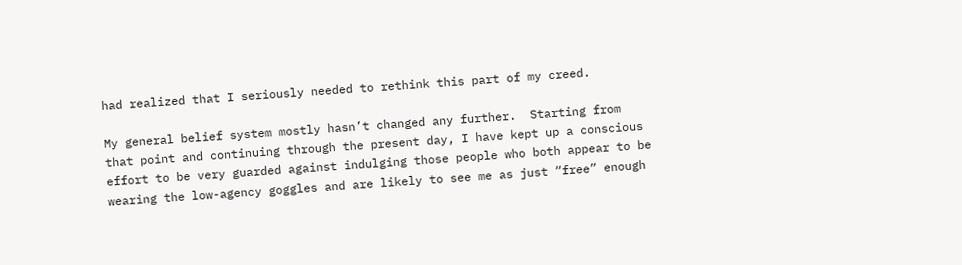had realized that I seriously needed to rethink this part of my creed.

My general belief system mostly hasn’t changed any further.  Starting from that point and continuing through the present day, I have kept up a conscious effort to be very guarded against indulging those people who both appear to be wearing the low-agency goggles and are likely to see me as just “free” enough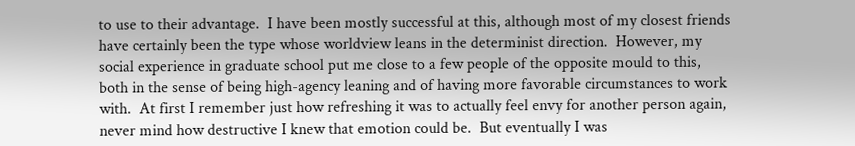to use to their advantage.  I have been mostly successful at this, although most of my closest friends have certainly been the type whose worldview leans in the determinist direction.  However, my social experience in graduate school put me close to a few people of the opposite mould to this, both in the sense of being high-agency leaning and of having more favorable circumstances to work with.  At first I remember just how refreshing it was to actually feel envy for another person again, never mind how destructive I knew that emotion could be.  But eventually I was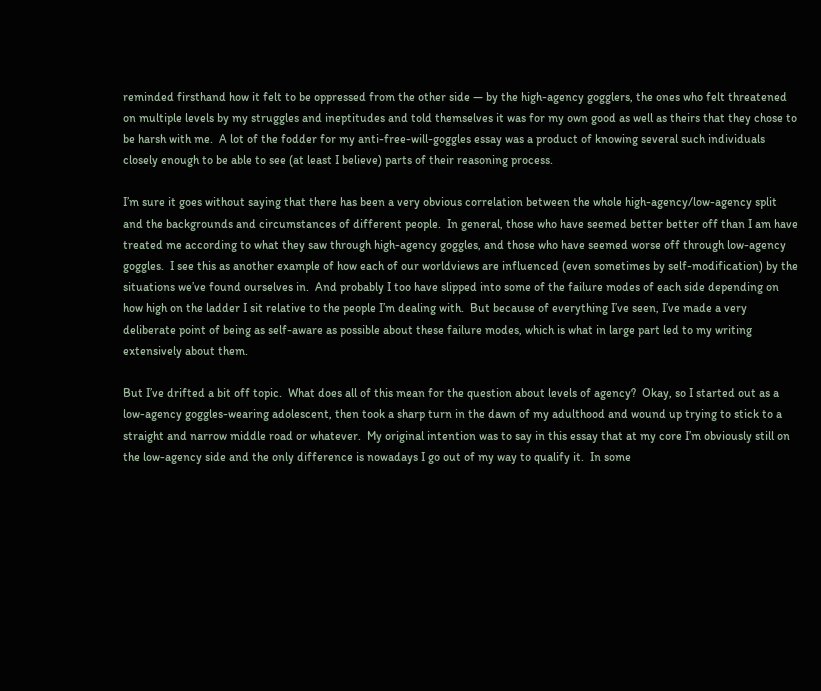reminded firsthand how it felt to be oppressed from the other side — by the high-agency gogglers, the ones who felt threatened on multiple levels by my struggles and ineptitudes and told themselves it was for my own good as well as theirs that they chose to be harsh with me.  A lot of the fodder for my anti-free-will-goggles essay was a product of knowing several such individuals closely enough to be able to see (at least I believe) parts of their reasoning process.

I’m sure it goes without saying that there has been a very obvious correlation between the whole high-agency/low-agency split and the backgrounds and circumstances of different people.  In general, those who have seemed better better off than I am have treated me according to what they saw through high-agency goggles, and those who have seemed worse off through low-agency goggles.  I see this as another example of how each of our worldviews are influenced (even sometimes by self-modification) by the situations we’ve found ourselves in.  And probably I too have slipped into some of the failure modes of each side depending on how high on the ladder I sit relative to the people I’m dealing with.  But because of everything I’ve seen, I’ve made a very deliberate point of being as self-aware as possible about these failure modes, which is what in large part led to my writing extensively about them.

But I’ve drifted a bit off topic.  What does all of this mean for the question about levels of agency?  Okay, so I started out as a low-agency goggles-wearing adolescent, then took a sharp turn in the dawn of my adulthood and wound up trying to stick to a straight and narrow middle road or whatever.  My original intention was to say in this essay that at my core I’m obviously still on the low-agency side and the only difference is nowadays I go out of my way to qualify it.  In some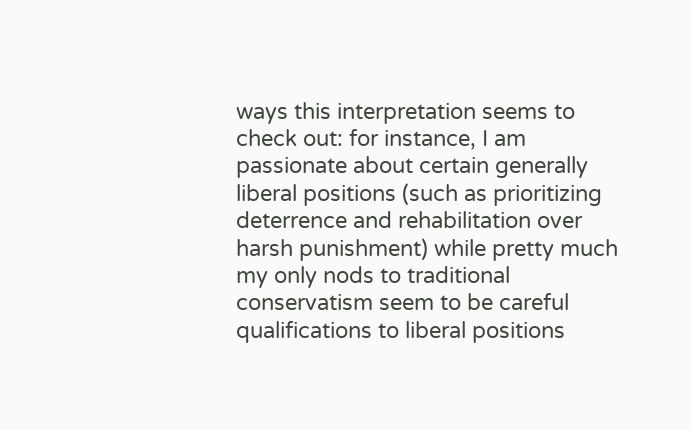ways this interpretation seems to check out: for instance, I am passionate about certain generally liberal positions (such as prioritizing deterrence and rehabilitation over harsh punishment) while pretty much my only nods to traditional conservatism seem to be careful qualifications to liberal positions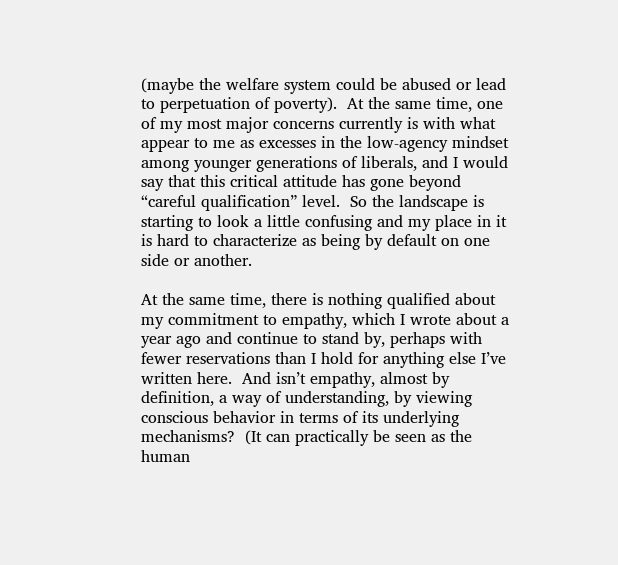(maybe the welfare system could be abused or lead to perpetuation of poverty).  At the same time, one of my most major concerns currently is with what appear to me as excesses in the low-agency mindset among younger generations of liberals, and I would say that this critical attitude has gone beyond “careful qualification” level.  So the landscape is starting to look a little confusing and my place in it is hard to characterize as being by default on one side or another.

At the same time, there is nothing qualified about my commitment to empathy, which I wrote about a year ago and continue to stand by, perhaps with fewer reservations than I hold for anything else I’ve written here.  And isn’t empathy, almost by definition, a way of understanding, by viewing conscious behavior in terms of its underlying mechanisms?  (It can practically be seen as the human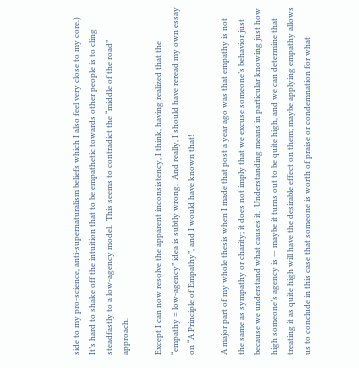side to my pro-science, anti-supernaturalism beliefs which I also feel very close to my core.)  It’s hard to shake off the intuition that to be empathetic towards other people is to cling steadfastly to a low-agency model.  This seems to contradict the “middle of the road” approach.

Except I can now resolve the apparent inconsistency, I think, having realized that the “empathy = low-agency” idea is subtly wrong.  And really, I should have reread my own essay on “A Principle of Empathy”, and I would have known that!

A major part of my whole thesis when I made that post a year ago was that empathy is not the same as sympathy or charity; it does not imply that we excuse someone’s behavior just because we understand what causes it.  Understanding means in particular knowing just how high someone’s agency is — maybe it turns out to be quite high, and we can determine that treating it as quite high will have the desirable effect on them; maybe applying empathy allows us to conclude in this case that someone is worth of praise or condemnation for what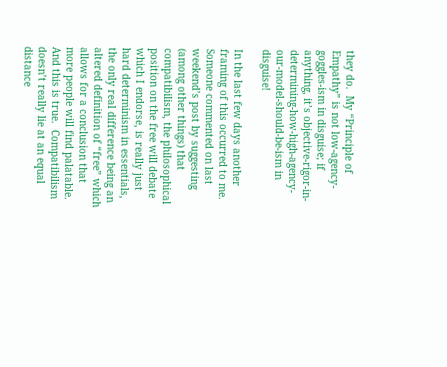they do.  My “Principle of Empathy” is not low-agency-goggles-ism in disguise; if anything, it’s objective-rigor-in-determining-how-high-agency-our-model-should-be-ism in disguise!

In the last few days another framing of this occurred to me.  Someone commented on last weekend’s post by suggesting (among other things) that compatibilism, the philosophical position on the free will debate which I endorse, is really just hard determinism in essentials, the only real difference being an altered definition of “free” which allows for a conclusion that more people will find palatable.  And this is true.  Compatibilism doesn’t really lie at an equal distance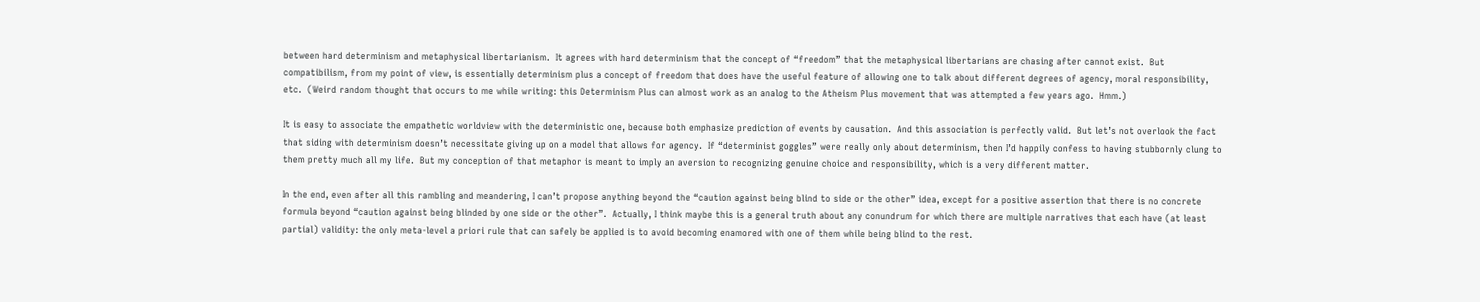between hard determinism and metaphysical libertarianism.  It agrees with hard determinism that the concept of “freedom” that the metaphysical libertarians are chasing after cannot exist.  But compatibilism, from my point of view, is essentially determinism plus a concept of freedom that does have the useful feature of allowing one to talk about different degrees of agency, moral responsibility, etc.  (Weird random thought that occurs to me while writing: this Determinism Plus can almost work as an analog to the Atheism Plus movement that was attempted a few years ago.  Hmm.)

It is easy to associate the empathetic worldview with the deterministic one, because both emphasize prediction of events by causation.  And this association is perfectly valid.  But let’s not overlook the fact that siding with determinism doesn’t necessitate giving up on a model that allows for agency.  If “determinist goggles” were really only about determinism, then I’d happily confess to having stubbornly clung to them pretty much all my life.  But my conception of that metaphor is meant to imply an aversion to recognizing genuine choice and responsibility, which is a very different matter.

In the end, even after all this rambling and meandering, I can’t propose anything beyond the “caution against being blind to side or the other” idea, except for a positive assertion that there is no concrete formula beyond “caution against being blinded by one side or the other”.  Actually, I think maybe this is a general truth about any conundrum for which there are multiple narratives that each have (at least partial) validity: the only meta-level a priori rule that can safely be applied is to avoid becoming enamored with one of them while being blind to the rest.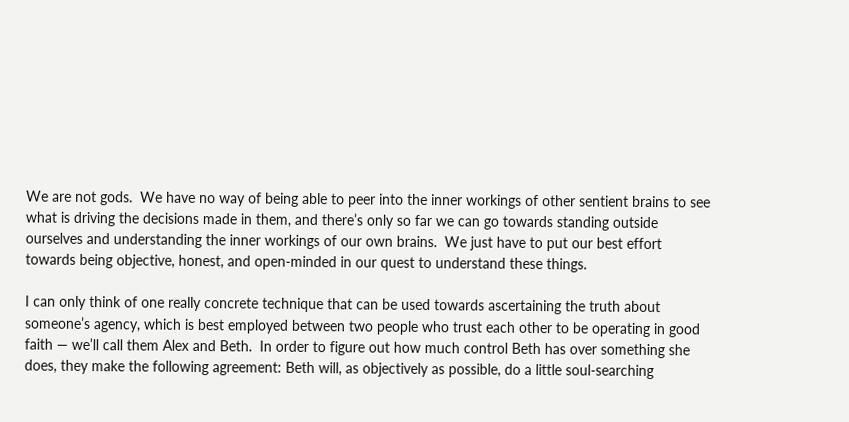We are not gods.  We have no way of being able to peer into the inner workings of other sentient brains to see what is driving the decisions made in them, and there’s only so far we can go towards standing outside ourselves and understanding the inner workings of our own brains.  We just have to put our best effort towards being objective, honest, and open-minded in our quest to understand these things.

I can only think of one really concrete technique that can be used towards ascertaining the truth about someone’s agency, which is best employed between two people who trust each other to be operating in good faith — we’ll call them Alex and Beth.  In order to figure out how much control Beth has over something she does, they make the following agreement: Beth will, as objectively as possible, do a little soul-searching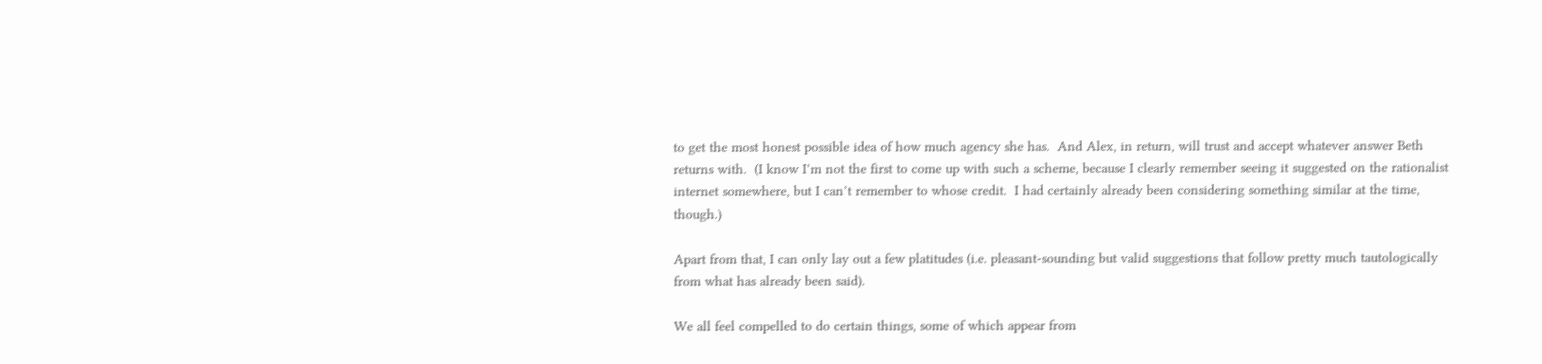to get the most honest possible idea of how much agency she has.  And Alex, in return, will trust and accept whatever answer Beth returns with.  (I know I’m not the first to come up with such a scheme, because I clearly remember seeing it suggested on the rationalist internet somewhere, but I can’t remember to whose credit.  I had certainly already been considering something similar at the time, though.)

Apart from that, I can only lay out a few platitudes (i.e. pleasant-sounding but valid suggestions that follow pretty much tautologically from what has already been said).

We all feel compelled to do certain things, some of which appear from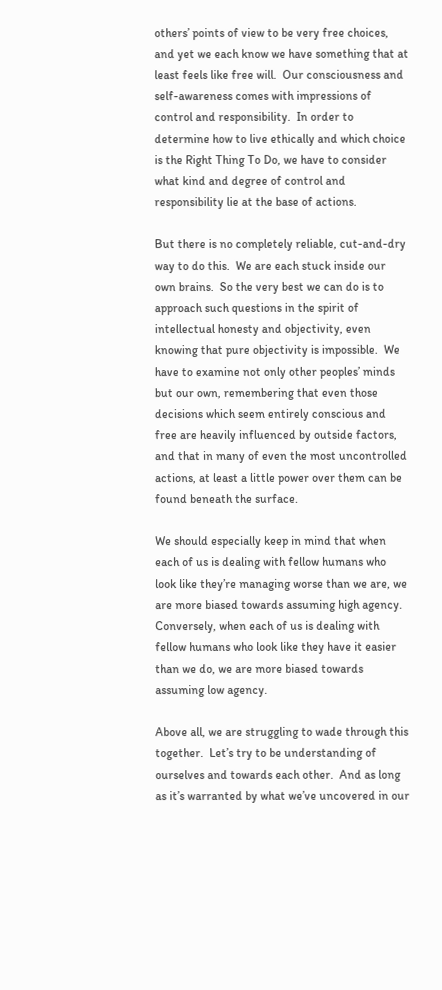others’ points of view to be very free choices, and yet we each know we have something that at least feels like free will.  Our consciousness and self-awareness comes with impressions of control and responsibility.  In order to determine how to live ethically and which choice is the Right Thing To Do, we have to consider what kind and degree of control and responsibility lie at the base of actions.

But there is no completely reliable, cut-and-dry way to do this.  We are each stuck inside our own brains.  So the very best we can do is to approach such questions in the spirit of intellectual honesty and objectivity, even knowing that pure objectivity is impossible.  We have to examine not only other peoples’ minds but our own, remembering that even those decisions which seem entirely conscious and free are heavily influenced by outside factors, and that in many of even the most uncontrolled actions, at least a little power over them can be found beneath the surface.

We should especially keep in mind that when each of us is dealing with fellow humans who look like they’re managing worse than we are, we are more biased towards assuming high agency.  Conversely, when each of us is dealing with fellow humans who look like they have it easier than we do, we are more biased towards assuming low agency.

Above all, we are struggling to wade through this together.  Let’s try to be understanding of ourselves and towards each other.  And as long as it’s warranted by what we’ve uncovered in our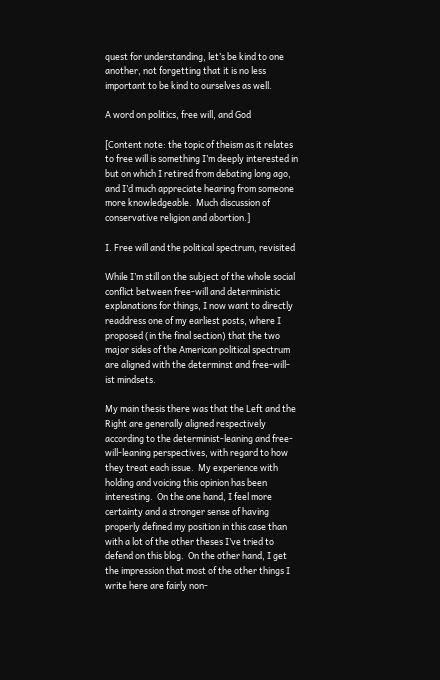quest for understanding, let’s be kind to one another, not forgetting that it is no less important to be kind to ourselves as well.

A word on politics, free will, and God

[Content note: the topic of theism as it relates to free will is something I’m deeply interested in but on which I retired from debating long ago, and I’d much appreciate hearing from someone more knowledgeable.  Much discussion of conservative religion and abortion.]

I. Free will and the political spectrum, revisited

While I’m still on the subject of the whole social conflict between free-will and deterministic explanations for things, I now want to directly readdress one of my earliest posts, where I proposed (in the final section) that the two major sides of the American political spectrum are aligned with the determinst and free-will-ist mindsets.

My main thesis there was that the Left and the Right are generally aligned respectively according to the determinist-leaning and free-will-leaning perspectives, with regard to how they treat each issue.  My experience with holding and voicing this opinion has been interesting.  On the one hand, I feel more certainty and a stronger sense of having properly defined my position in this case than with a lot of the other theses I’ve tried to defend on this blog.  On the other hand, I get the impression that most of the other things I write here are fairly non-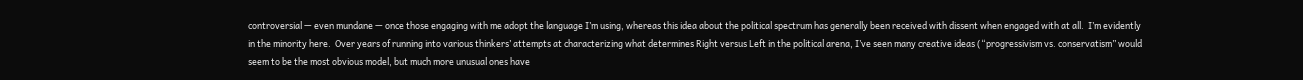controversial — even mundane — once those engaging with me adopt the language I’m using, whereas this idea about the political spectrum has generally been received with dissent when engaged with at all.  I’m evidently in the minority here.  Over years of running into various thinkers’ attempts at characterizing what determines Right versus Left in the political arena, I’ve seen many creative ideas (“progressivism vs. conservatism” would seem to be the most obvious model, but much more unusual ones have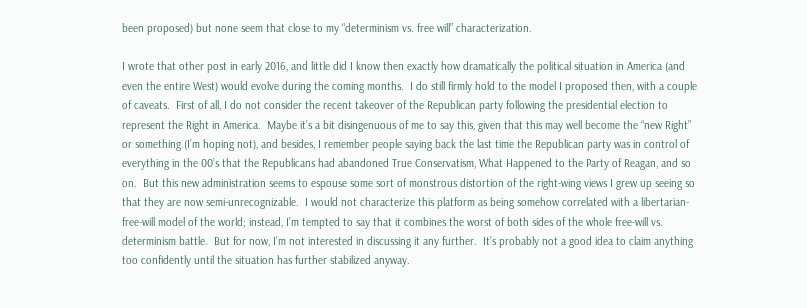been proposed) but none seem that close to my “determinism vs. free will” characterization.

I wrote that other post in early 2016, and little did I know then exactly how dramatically the political situation in America (and even the entire West) would evolve during the coming months.  I do still firmly hold to the model I proposed then, with a couple of caveats.  First of all, I do not consider the recent takeover of the Republican party following the presidential election to represent the Right in America.  Maybe it’s a bit disingenuous of me to say this, given that this may well become the “new Right” or something (I’m hoping not), and besides, I remember people saying back the last time the Republican party was in control of everything in the 00’s that the Republicans had abandoned True Conservatism, What Happened to the Party of Reagan, and so on.  But this new administration seems to espouse some sort of monstrous distortion of the right-wing views I grew up seeing so that they are now semi-unrecognizable.  I would not characterize this platform as being somehow correlated with a libertarian-free-will model of the world; instead, I’m tempted to say that it combines the worst of both sides of the whole free-will vs. determinism battle.  But for now, I’m not interested in discussing it any further.  It’s probably not a good idea to claim anything too confidently until the situation has further stabilized anyway.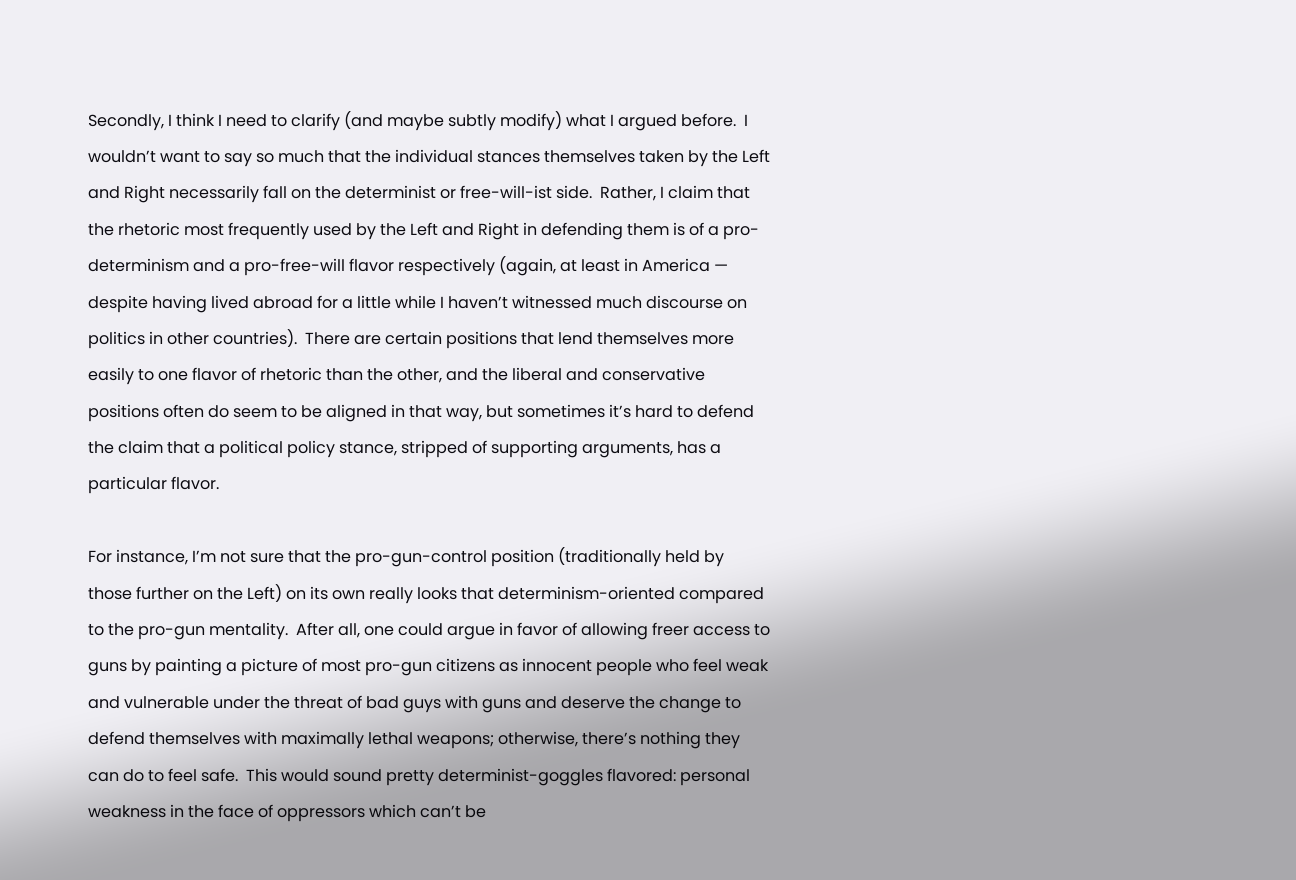Secondly, I think I need to clarify (and maybe subtly modify) what I argued before.  I wouldn’t want to say so much that the individual stances themselves taken by the Left and Right necessarily fall on the determinist or free-will-ist side.  Rather, I claim that the rhetoric most frequently used by the Left and Right in defending them is of a pro-determinism and a pro-free-will flavor respectively (again, at least in America — despite having lived abroad for a little while I haven’t witnessed much discourse on politics in other countries).  There are certain positions that lend themselves more easily to one flavor of rhetoric than the other, and the liberal and conservative positions often do seem to be aligned in that way, but sometimes it’s hard to defend the claim that a political policy stance, stripped of supporting arguments, has a particular flavor.

For instance, I’m not sure that the pro-gun-control position (traditionally held by those further on the Left) on its own really looks that determinism-oriented compared to the pro-gun mentality.  After all, one could argue in favor of allowing freer access to guns by painting a picture of most pro-gun citizens as innocent people who feel weak and vulnerable under the threat of bad guys with guns and deserve the change to defend themselves with maximally lethal weapons; otherwise, there’s nothing they can do to feel safe.  This would sound pretty determinist-goggles flavored: personal weakness in the face of oppressors which can’t be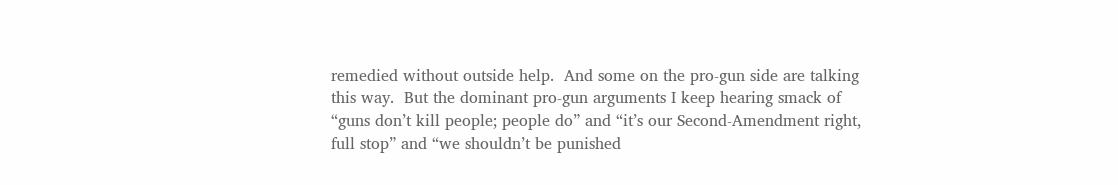remedied without outside help.  And some on the pro-gun side are talking this way.  But the dominant pro-gun arguments I keep hearing smack of “guns don’t kill people; people do” and “it’s our Second-Amendment right, full stop” and “we shouldn’t be punished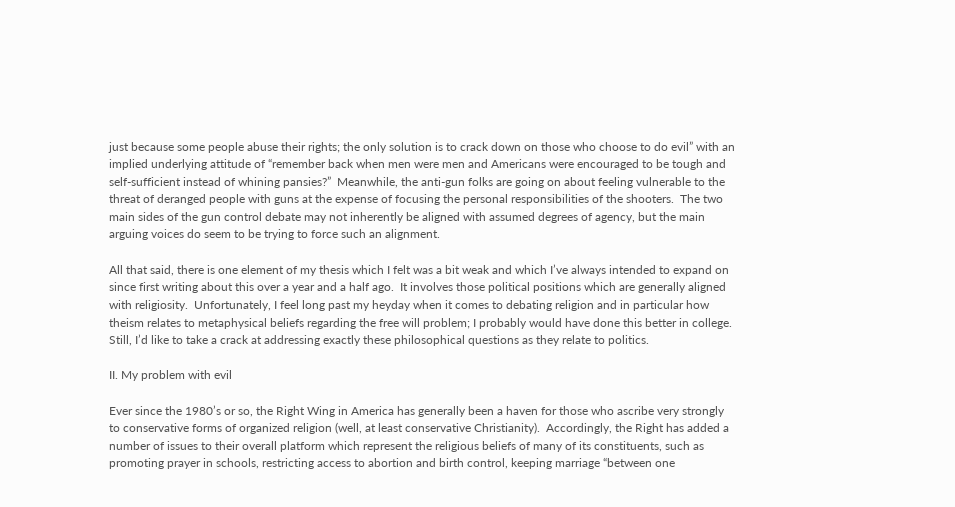just because some people abuse their rights; the only solution is to crack down on those who choose to do evil” with an implied underlying attitude of “remember back when men were men and Americans were encouraged to be tough and self-sufficient instead of whining pansies?”  Meanwhile, the anti-gun folks are going on about feeling vulnerable to the threat of deranged people with guns at the expense of focusing the personal responsibilities of the shooters.  The two main sides of the gun control debate may not inherently be aligned with assumed degrees of agency, but the main arguing voices do seem to be trying to force such an alignment.

All that said, there is one element of my thesis which I felt was a bit weak and which I’ve always intended to expand on since first writing about this over a year and a half ago.  It involves those political positions which are generally aligned with religiosity.  Unfortunately, I feel long past my heyday when it comes to debating religion and in particular how theism relates to metaphysical beliefs regarding the free will problem; I probably would have done this better in college.  Still, I’d like to take a crack at addressing exactly these philosophical questions as they relate to politics.

II. My problem with evil

Ever since the 1980’s or so, the Right Wing in America has generally been a haven for those who ascribe very strongly to conservative forms of organized religion (well, at least conservative Christianity).  Accordingly, the Right has added a number of issues to their overall platform which represent the religious beliefs of many of its constituents, such as promoting prayer in schools, restricting access to abortion and birth control, keeping marriage “between one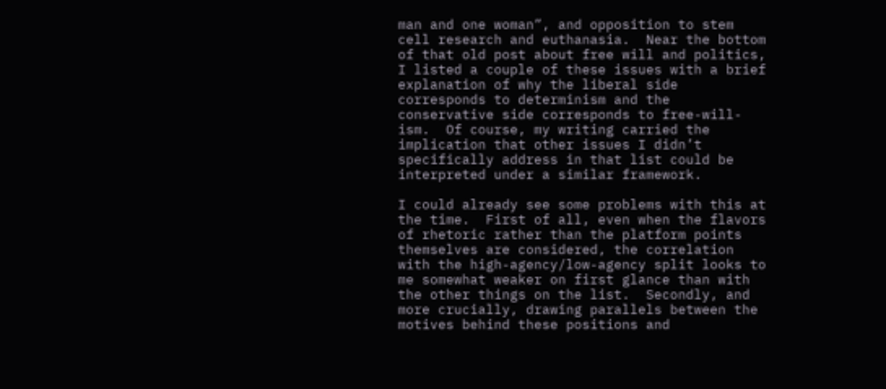man and one woman”, and opposition to stem cell research and euthanasia.  Near the bottom of that old post about free will and politics, I listed a couple of these issues with a brief explanation of why the liberal side corresponds to determinism and the conservative side corresponds to free-will-ism.  Of course, my writing carried the implication that other issues I didn’t specifically address in that list could be interpreted under a similar framework.

I could already see some problems with this at the time.  First of all, even when the flavors of rhetoric rather than the platform points themselves are considered, the correlation with the high-agency/low-agency split looks to me somewhat weaker on first glance than with the other things on the list.  Secondly, and more crucially, drawing parallels between the motives behind these positions and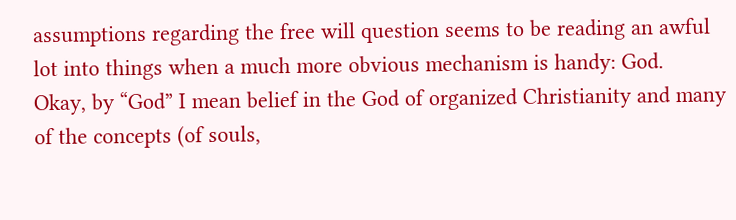assumptions regarding the free will question seems to be reading an awful lot into things when a much more obvious mechanism is handy: God.  Okay, by “God” I mean belief in the God of organized Christianity and many of the concepts (of souls,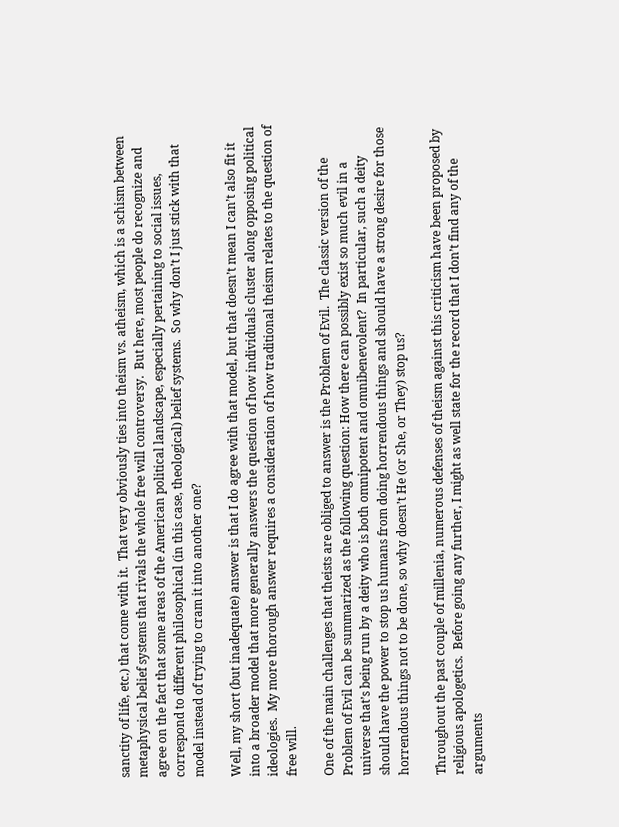sanctity of life, etc.) that come with it.  That very obviously ties into theism vs. atheism, which is a schism between metaphysical belief systems that rivals the whole free will controversy.  But here, most people do recognize and agree on the fact that some areas of the American political landscape, especially pertaining to social issues, correspond to different philosophical (in this case, theological) belief systems.  So why don’t I just stick with that model instead of trying to cram it into another one?

Well, my short (but inadequate) answer is that I do agree with that model, but that doesn’t mean I can’t also fit it into a broader model that more generally answers the question of how individuals cluster along opposing political ideologies.  My more thorough answer requires a consideration of how traditional theism relates to the question of free will.

One of the main challenges that theists are obliged to answer is the Problem of Evil.  The classic version of the Problem of Evil can be summarized as the following question: How there can possibly exist so much evil in a universe that’s being run by a deity who is both omnipotent and omnibenevolent?  In particular, such a deity should have the power to stop us humans from doing horrendous things and should have a strong desire for those horrendous things not to be done, so why doesn’t He (or She, or They) stop us?

Throughout the past couple of millenia, numerous defenses of theism against this criticism have been proposed by religious apologetics.  Before going any further, I might as well state for the record that I don’t find any of the arguments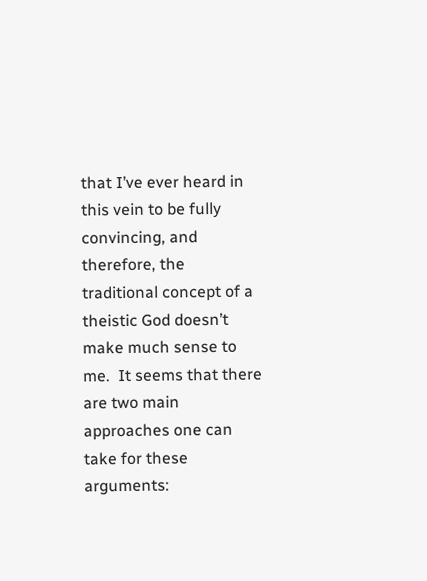that I’ve ever heard in this vein to be fully convincing, and therefore, the traditional concept of a theistic God doesn’t make much sense to me.  It seems that there are two main approaches one can take for these arguments: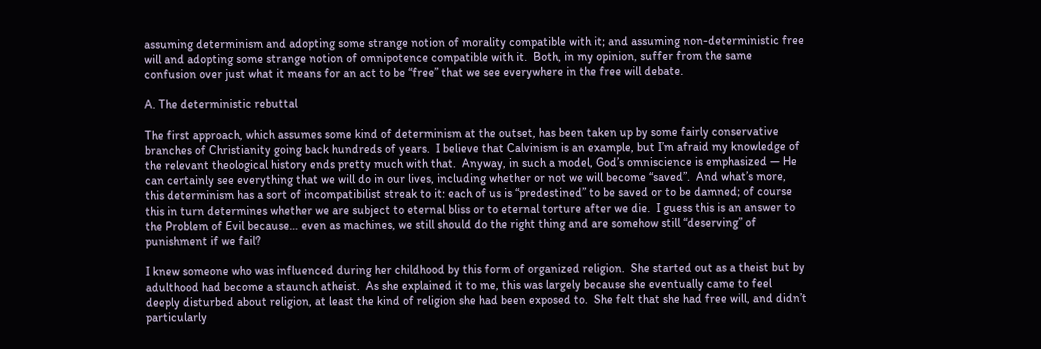assuming determinism and adopting some strange notion of morality compatible with it; and assuming non-deterministic free will and adopting some strange notion of omnipotence compatible with it.  Both, in my opinion, suffer from the same confusion over just what it means for an act to be “free” that we see everywhere in the free will debate.

A. The deterministic rebuttal

The first approach, which assumes some kind of determinism at the outset, has been taken up by some fairly conservative branches of Christianity going back hundreds of years.  I believe that Calvinism is an example, but I’m afraid my knowledge of the relevant theological history ends pretty much with that.  Anyway, in such a model, God’s omniscience is emphasized — He can certainly see everything that we will do in our lives, including whether or not we will become “saved”.  And what’s more, this determinism has a sort of incompatibilist streak to it: each of us is “predestined” to be saved or to be damned; of course this in turn determines whether we are subject to eternal bliss or to eternal torture after we die.  I guess this is an answer to the Problem of Evil because… even as machines, we still should do the right thing and are somehow still “deserving” of punishment if we fail?

I knew someone who was influenced during her childhood by this form of organized religion.  She started out as a theist but by adulthood had become a staunch atheist.  As she explained it to me, this was largely because she eventually came to feel deeply disturbed about religion, at least the kind of religion she had been exposed to.  She felt that she had free will, and didn’t particularly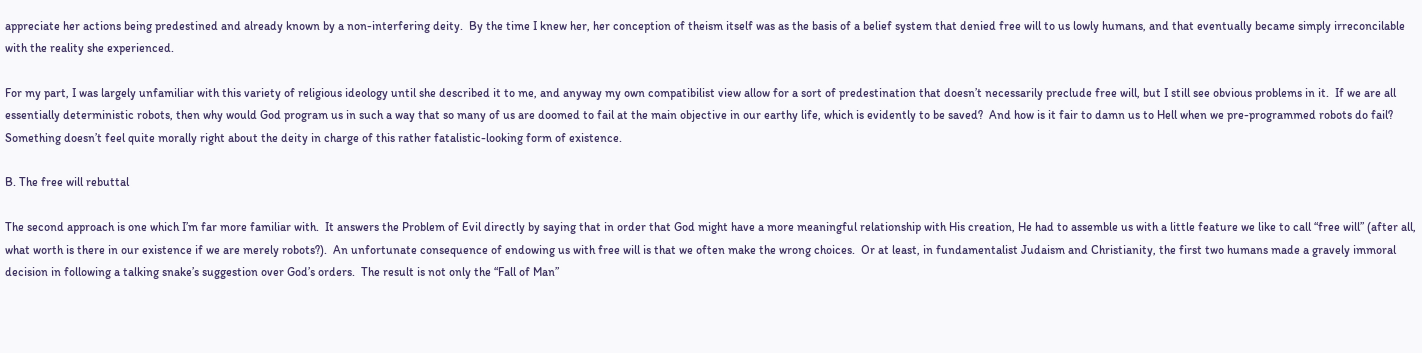appreciate her actions being predestined and already known by a non-interfering deity.  By the time I knew her, her conception of theism itself was as the basis of a belief system that denied free will to us lowly humans, and that eventually became simply irreconcilable with the reality she experienced.

For my part, I was largely unfamiliar with this variety of religious ideology until she described it to me, and anyway my own compatibilist view allow for a sort of predestination that doesn’t necessarily preclude free will, but I still see obvious problems in it.  If we are all essentially deterministic robots, then why would God program us in such a way that so many of us are doomed to fail at the main objective in our earthy life, which is evidently to be saved?  And how is it fair to damn us to Hell when we pre-programmed robots do fail?  Something doesn’t feel quite morally right about the deity in charge of this rather fatalistic-looking form of existence.

B. The free will rebuttal

The second approach is one which I’m far more familiar with.  It answers the Problem of Evil directly by saying that in order that God might have a more meaningful relationship with His creation, He had to assemble us with a little feature we like to call “free will” (after all, what worth is there in our existence if we are merely robots?).  An unfortunate consequence of endowing us with free will is that we often make the wrong choices.  Or at least, in fundamentalist Judaism and Christianity, the first two humans made a gravely immoral decision in following a talking snake’s suggestion over God’s orders.  The result is not only the “Fall of Man”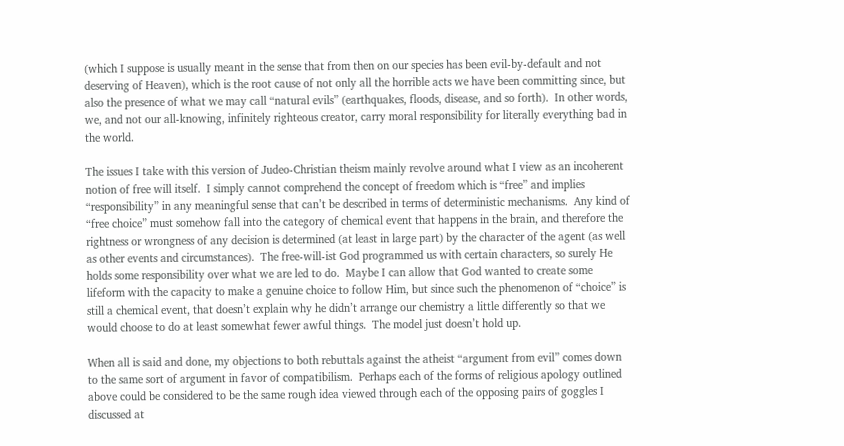(which I suppose is usually meant in the sense that from then on our species has been evil-by-default and not deserving of Heaven), which is the root cause of not only all the horrible acts we have been committing since, but also the presence of what we may call “natural evils” (earthquakes, floods, disease, and so forth).  In other words, we, and not our all-knowing, infinitely righteous creator, carry moral responsibility for literally everything bad in the world.

The issues I take with this version of Judeo-Christian theism mainly revolve around what I view as an incoherent notion of free will itself.  I simply cannot comprehend the concept of freedom which is “free” and implies “responsibility” in any meaningful sense that can’t be described in terms of deterministic mechanisms.  Any kind of “free choice” must somehow fall into the category of chemical event that happens in the brain, and therefore the rightness or wrongness of any decision is determined (at least in large part) by the character of the agent (as well as other events and circumstances).  The free-will-ist God programmed us with certain characters, so surely He holds some responsibility over what we are led to do.  Maybe I can allow that God wanted to create some lifeform with the capacity to make a genuine choice to follow Him, but since such the phenomenon of “choice” is still a chemical event, that doesn’t explain why he didn’t arrange our chemistry a little differently so that we would choose to do at least somewhat fewer awful things.  The model just doesn’t hold up.

When all is said and done, my objections to both rebuttals against the atheist “argument from evil” comes down to the same sort of argument in favor of compatibilism.  Perhaps each of the forms of religious apology outlined above could be considered to be the same rough idea viewed through each of the opposing pairs of goggles I discussed at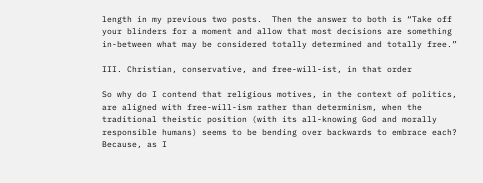length in my previous two posts.  Then the answer to both is “Take off your blinders for a moment and allow that most decisions are something in-between what may be considered totally determined and totally free.”

III. Christian, conservative, and free-will-ist, in that order

So why do I contend that religious motives, in the context of politics, are aligned with free-will-ism rather than determinism, when the traditional theistic position (with its all-knowing God and morally responsible humans) seems to be bending over backwards to embrace each?  Because, as I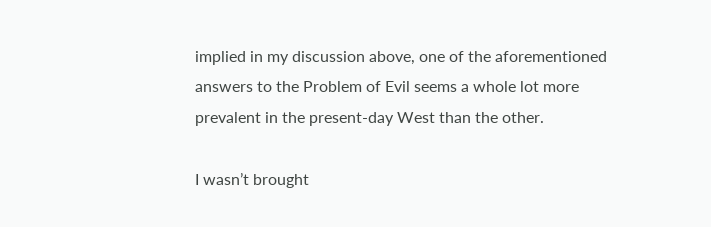implied in my discussion above, one of the aforementioned answers to the Problem of Evil seems a whole lot more prevalent in the present-day West than the other.

I wasn’t brought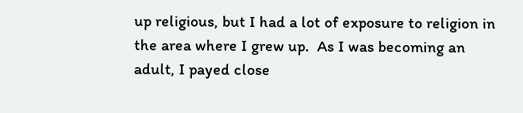up religious, but I had a lot of exposure to religion in the area where I grew up.  As I was becoming an adult, I payed close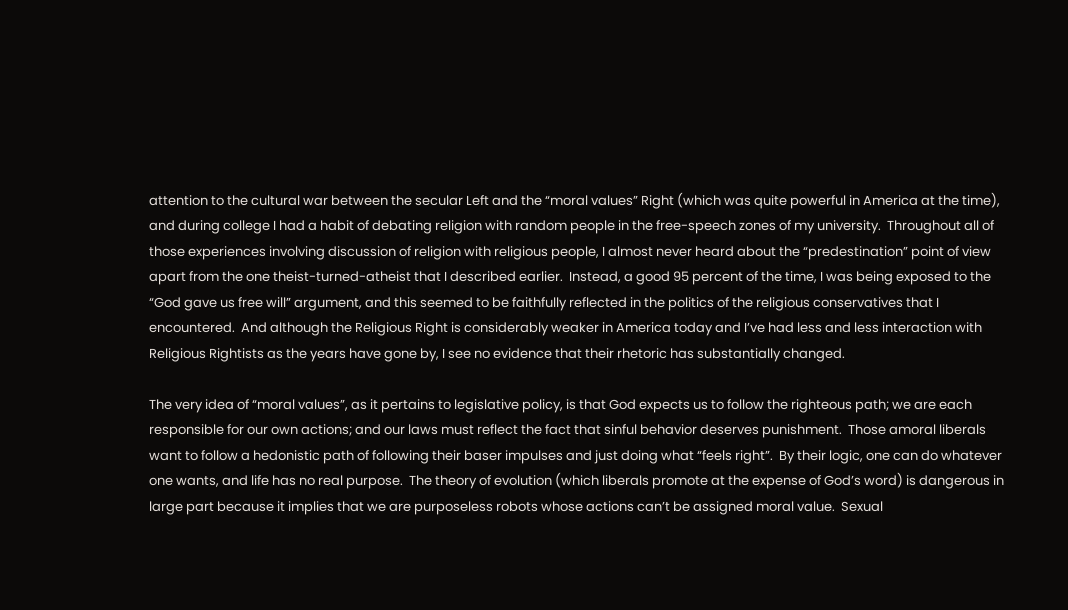attention to the cultural war between the secular Left and the “moral values” Right (which was quite powerful in America at the time), and during college I had a habit of debating religion with random people in the free-speech zones of my university.  Throughout all of those experiences involving discussion of religion with religious people, I almost never heard about the “predestination” point of view apart from the one theist-turned-atheist that I described earlier.  Instead, a good 95 percent of the time, I was being exposed to the “God gave us free will” argument, and this seemed to be faithfully reflected in the politics of the religious conservatives that I encountered.  And although the Religious Right is considerably weaker in America today and I’ve had less and less interaction with Religious Rightists as the years have gone by, I see no evidence that their rhetoric has substantially changed.

The very idea of “moral values”, as it pertains to legislative policy, is that God expects us to follow the righteous path; we are each responsible for our own actions; and our laws must reflect the fact that sinful behavior deserves punishment.  Those amoral liberals want to follow a hedonistic path of following their baser impulses and just doing what “feels right”.  By their logic, one can do whatever one wants, and life has no real purpose.  The theory of evolution (which liberals promote at the expense of God’s word) is dangerous in large part because it implies that we are purposeless robots whose actions can’t be assigned moral value.  Sexual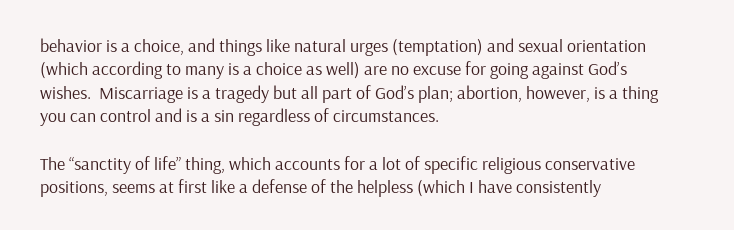behavior is a choice, and things like natural urges (temptation) and sexual orientation (which according to many is a choice as well) are no excuse for going against God’s wishes.  Miscarriage is a tragedy but all part of God’s plan; abortion, however, is a thing you can control and is a sin regardless of circumstances.

The “sanctity of life” thing, which accounts for a lot of specific religious conservative positions, seems at first like a defense of the helpless (which I have consistently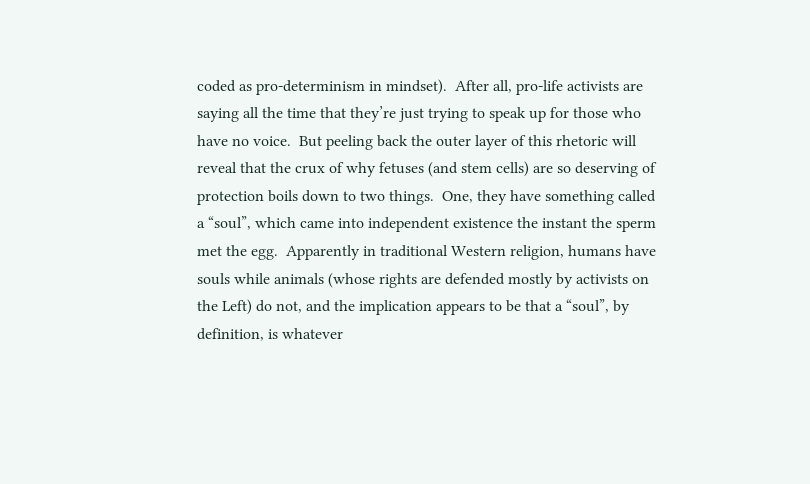coded as pro-determinism in mindset).  After all, pro-life activists are saying all the time that they’re just trying to speak up for those who have no voice.  But peeling back the outer layer of this rhetoric will reveal that the crux of why fetuses (and stem cells) are so deserving of protection boils down to two things.  One, they have something called a “soul”, which came into independent existence the instant the sperm met the egg.  Apparently in traditional Western religion, humans have souls while animals (whose rights are defended mostly by activists on the Left) do not, and the implication appears to be that a “soul”, by definition, is whatever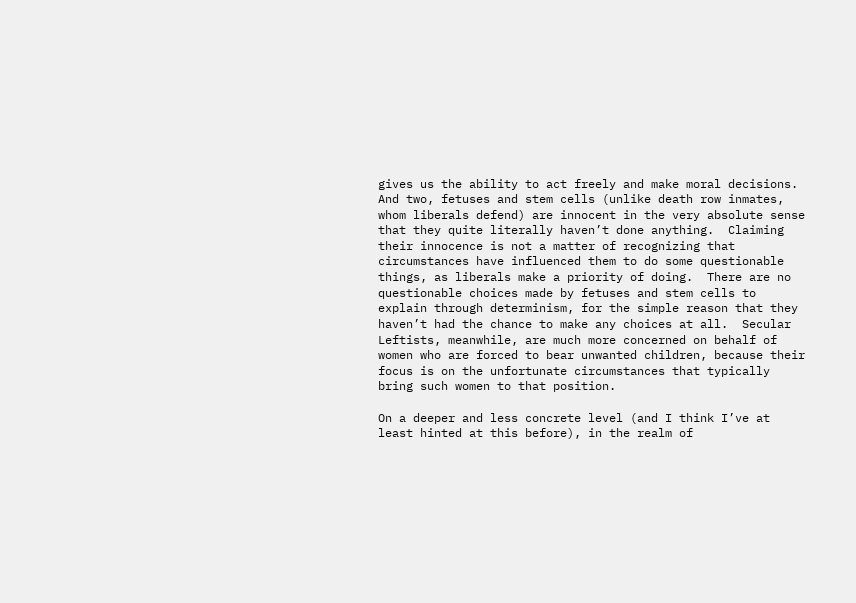gives us the ability to act freely and make moral decisions.  And two, fetuses and stem cells (unlike death row inmates, whom liberals defend) are innocent in the very absolute sense that they quite literally haven’t done anything.  Claiming their innocence is not a matter of recognizing that circumstances have influenced them to do some questionable things, as liberals make a priority of doing.  There are no questionable choices made by fetuses and stem cells to explain through determinism, for the simple reason that they haven’t had the chance to make any choices at all.  Secular Leftists, meanwhile, are much more concerned on behalf of women who are forced to bear unwanted children, because their focus is on the unfortunate circumstances that typically bring such women to that position.

On a deeper and less concrete level (and I think I’ve at least hinted at this before), in the realm of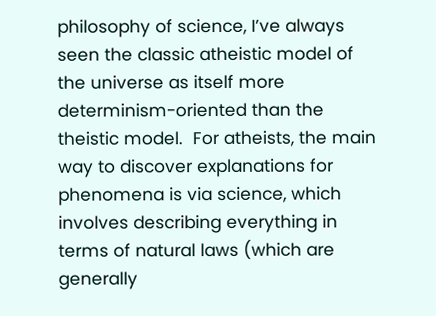philosophy of science, I’ve always seen the classic atheistic model of the universe as itself more determinism-oriented than the theistic model.  For atheists, the main way to discover explanations for phenomena is via science, which involves describing everything in terms of natural laws (which are generally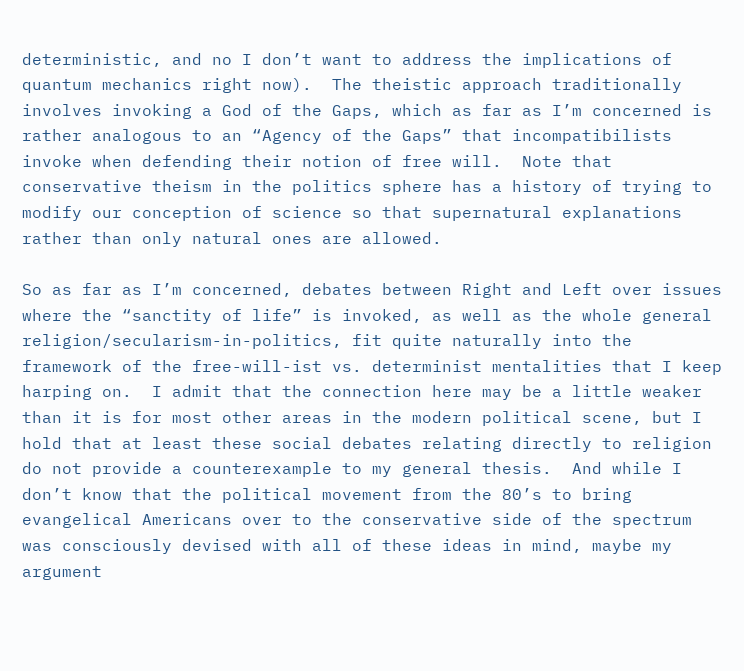deterministic, and no I don’t want to address the implications of quantum mechanics right now).  The theistic approach traditionally involves invoking a God of the Gaps, which as far as I’m concerned is rather analogous to an “Agency of the Gaps” that incompatibilists invoke when defending their notion of free will.  Note that conservative theism in the politics sphere has a history of trying to modify our conception of science so that supernatural explanations rather than only natural ones are allowed.

So as far as I’m concerned, debates between Right and Left over issues where the “sanctity of life” is invoked, as well as the whole general religion/secularism-in-politics, fit quite naturally into the framework of the free-will-ist vs. determinist mentalities that I keep harping on.  I admit that the connection here may be a little weaker than it is for most other areas in the modern political scene, but I hold that at least these social debates relating directly to religion do not provide a counterexample to my general thesis.  And while I don’t know that the political movement from the 80’s to bring evangelical Americans over to the conservative side of the spectrum was consciously devised with all of these ideas in mind, maybe my argument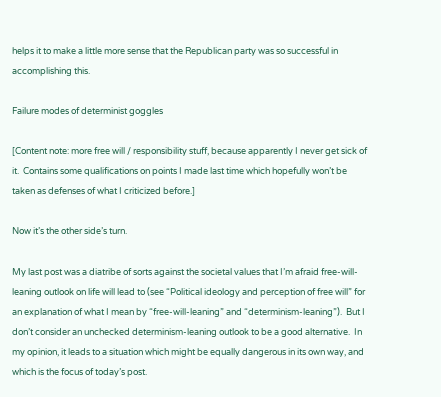helps it to make a little more sense that the Republican party was so successful in accomplishing this.

Failure modes of determinist goggles

[Content note: more free will / responsibility stuff, because apparently I never get sick of it.  Contains some qualifications on points I made last time which hopefully won’t be taken as defenses of what I criticized before.]

Now it’s the other side’s turn.

My last post was a diatribe of sorts against the societal values that I’m afraid free-will-leaning outlook on life will lead to (see “Political ideology and perception of free will” for an explanation of what I mean by “free-will-leaning” and “determinism-leaning”).  But I don’t consider an unchecked determinism-leaning outlook to be a good alternative.  In my opinion, it leads to a situation which might be equally dangerous in its own way, and which is the focus of today’s post.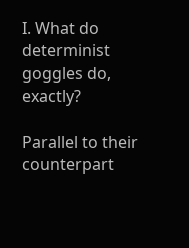I. What do determinist goggles do, exactly?

Parallel to their counterpart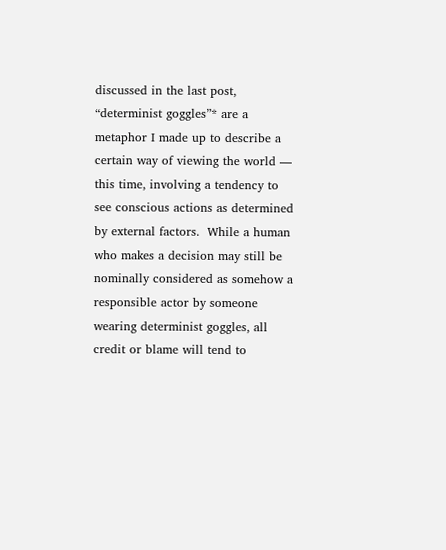discussed in the last post, “determinist goggles”* are a metaphor I made up to describe a certain way of viewing the world — this time, involving a tendency to see conscious actions as determined by external factors.  While a human who makes a decision may still be nominally considered as somehow a responsible actor by someone wearing determinist goggles, all credit or blame will tend to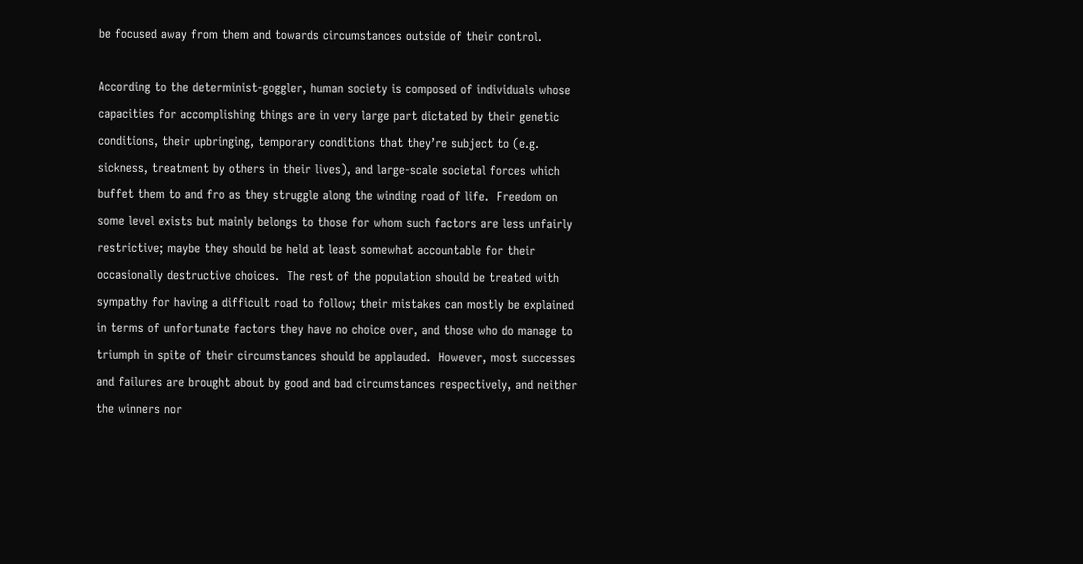be focused away from them and towards circumstances outside of their control.

According to the determinist-goggler, human society is composed of individuals whose capacities for accomplishing things are in very large part dictated by their genetic conditions, their upbringing, temporary conditions that they’re subject to (e.g. sickness, treatment by others in their lives), and large-scale societal forces which buffet them to and fro as they struggle along the winding road of life.  Freedom on some level exists but mainly belongs to those for whom such factors are less unfairly restrictive; maybe they should be held at least somewhat accountable for their occasionally destructive choices.  The rest of the population should be treated with sympathy for having a difficult road to follow; their mistakes can mostly be explained in terms of unfortunate factors they have no choice over, and those who do manage to triumph in spite of their circumstances should be applauded.  However, most successes and failures are brought about by good and bad circumstances respectively, and neither the winners nor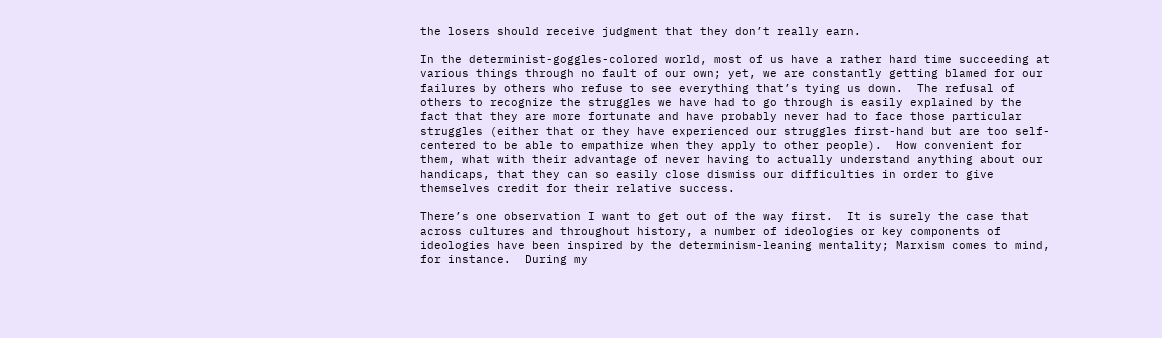the losers should receive judgment that they don’t really earn.

In the determinist-goggles-colored world, most of us have a rather hard time succeeding at various things through no fault of our own; yet, we are constantly getting blamed for our failures by others who refuse to see everything that’s tying us down.  The refusal of others to recognize the struggles we have had to go through is easily explained by the fact that they are more fortunate and have probably never had to face those particular struggles (either that or they have experienced our struggles first-hand but are too self-centered to be able to empathize when they apply to other people).  How convenient for them, what with their advantage of never having to actually understand anything about our handicaps, that they can so easily close dismiss our difficulties in order to give themselves credit for their relative success.

There’s one observation I want to get out of the way first.  It is surely the case that across cultures and throughout history, a number of ideologies or key components of ideologies have been inspired by the determinism-leaning mentality; Marxism comes to mind, for instance.  During my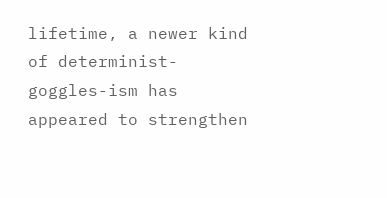lifetime, a newer kind of determinist-goggles-ism has appeared to strengthen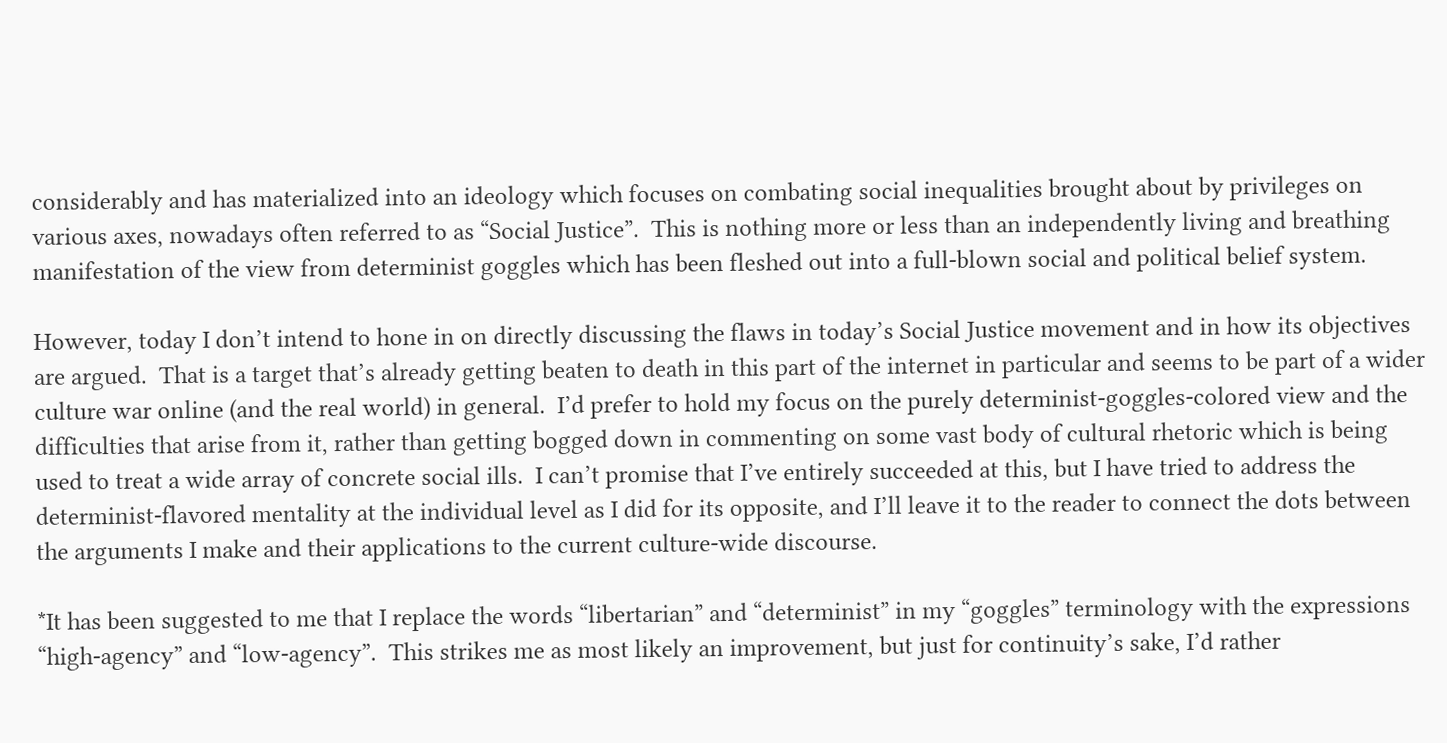considerably and has materialized into an ideology which focuses on combating social inequalities brought about by privileges on various axes, nowadays often referred to as “Social Justice”.  This is nothing more or less than an independently living and breathing manifestation of the view from determinist goggles which has been fleshed out into a full-blown social and political belief system.

However, today I don’t intend to hone in on directly discussing the flaws in today’s Social Justice movement and in how its objectives are argued.  That is a target that’s already getting beaten to death in this part of the internet in particular and seems to be part of a wider culture war online (and the real world) in general.  I’d prefer to hold my focus on the purely determinist-goggles-colored view and the difficulties that arise from it, rather than getting bogged down in commenting on some vast body of cultural rhetoric which is being used to treat a wide array of concrete social ills.  I can’t promise that I’ve entirely succeeded at this, but I have tried to address the determinist-flavored mentality at the individual level as I did for its opposite, and I’ll leave it to the reader to connect the dots between the arguments I make and their applications to the current culture-wide discourse.

*It has been suggested to me that I replace the words “libertarian” and “determinist” in my “goggles” terminology with the expressions “high-agency” and “low-agency”.  This strikes me as most likely an improvement, but just for continuity’s sake, I’d rather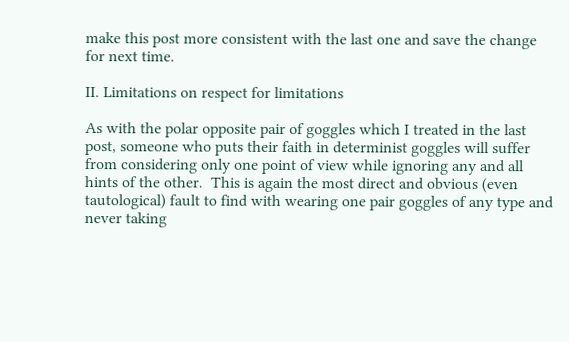make this post more consistent with the last one and save the change for next time.

II. Limitations on respect for limitations

As with the polar opposite pair of goggles which I treated in the last post, someone who puts their faith in determinist goggles will suffer from considering only one point of view while ignoring any and all hints of the other.  This is again the most direct and obvious (even tautological) fault to find with wearing one pair goggles of any type and never taking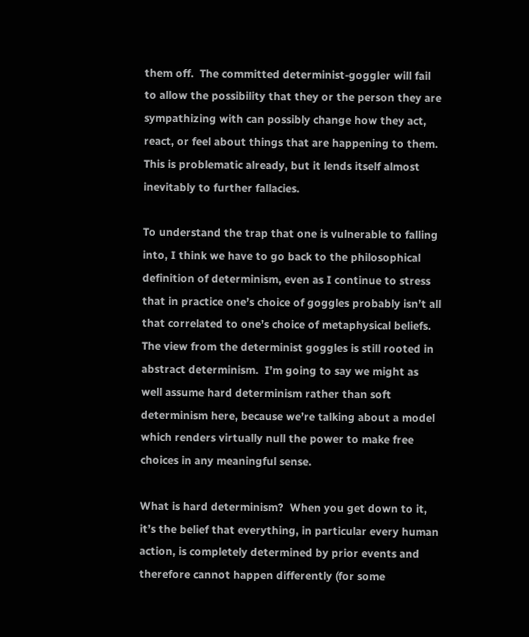them off.  The committed determinist-goggler will fail to allow the possibility that they or the person they are sympathizing with can possibly change how they act, react, or feel about things that are happening to them.  This is problematic already, but it lends itself almost inevitably to further fallacies.

To understand the trap that one is vulnerable to falling into, I think we have to go back to the philosophical definition of determinism, even as I continue to stress that in practice one’s choice of goggles probably isn’t all that correlated to one’s choice of metaphysical beliefs. The view from the determinist goggles is still rooted in abstract determinism.  I’m going to say we might as well assume hard determinism rather than soft determinism here, because we’re talking about a model which renders virtually null the power to make free choices in any meaningful sense.

What is hard determinism?  When you get down to it, it’s the belief that everything, in particular every human action, is completely determined by prior events and therefore cannot happen differently (for some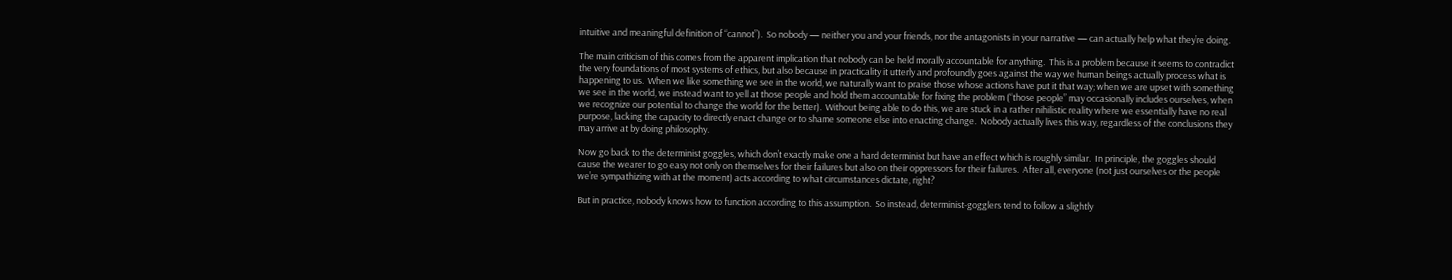intuitive and meaningful definition of “cannot”).  So nobody — neither you and your friends, nor the antagonists in your narrative — can actually help what they’re doing.

The main criticism of this comes from the apparent implication that nobody can be held morally accountable for anything.  This is a problem because it seems to contradict the very foundations of most systems of ethics, but also because in practicality it utterly and profoundly goes against the way we human beings actually process what is happening to us.  When we like something we see in the world, we naturally want to praise those whose actions have put it that way; when we are upset with something we see in the world, we instead want to yell at those people and hold them accountable for fixing the problem (“those people” may occasionally includes ourselves, when we recognize our potential to change the world for the better).  Without being able to do this, we are stuck in a rather nihilistic reality where we essentially have no real purpose, lacking the capacity to directly enact change or to shame someone else into enacting change.  Nobody actually lives this way, regardless of the conclusions they may arrive at by doing philosophy.

Now go back to the determinist goggles, which don’t exactly make one a hard determinist but have an effect which is roughly similar.  In principle, the goggles should cause the wearer to go easy not only on themselves for their failures but also on their oppressors for their failures.  After all, everyone (not just ourselves or the people we’re sympathizing with at the moment) acts according to what circumstances dictate, right?

But in practice, nobody knows how to function according to this assumption.  So instead, determinist-gogglers tend to follow a slightly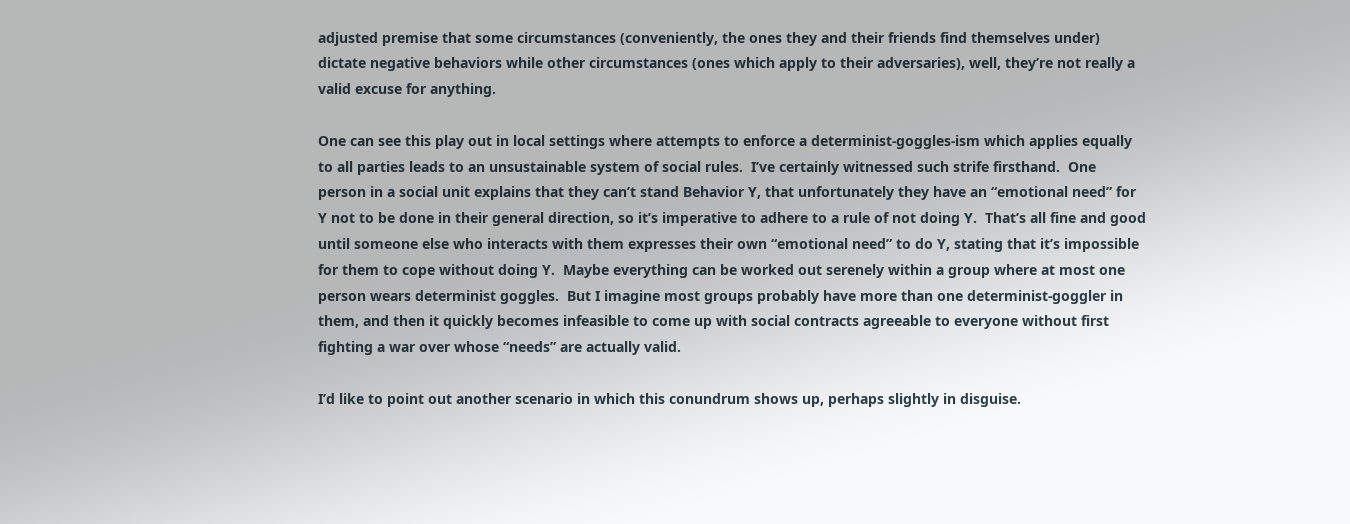adjusted premise that some circumstances (conveniently, the ones they and their friends find themselves under) dictate negative behaviors while other circumstances (ones which apply to their adversaries), well, they’re not really a valid excuse for anything.

One can see this play out in local settings where attempts to enforce a determinist-goggles-ism which applies equally to all parties leads to an unsustainable system of social rules.  I’ve certainly witnessed such strife firsthand.  One person in a social unit explains that they can’t stand Behavior Y, that unfortunately they have an “emotional need” for Y not to be done in their general direction, so it’s imperative to adhere to a rule of not doing Y.  That’s all fine and good until someone else who interacts with them expresses their own “emotional need” to do Y, stating that it’s impossible for them to cope without doing Y.  Maybe everything can be worked out serenely within a group where at most one person wears determinist goggles.  But I imagine most groups probably have more than one determinist-goggler in them, and then it quickly becomes infeasible to come up with social contracts agreeable to everyone without first fighting a war over whose “needs” are actually valid.

I’d like to point out another scenario in which this conundrum shows up, perhaps slightly in disguise.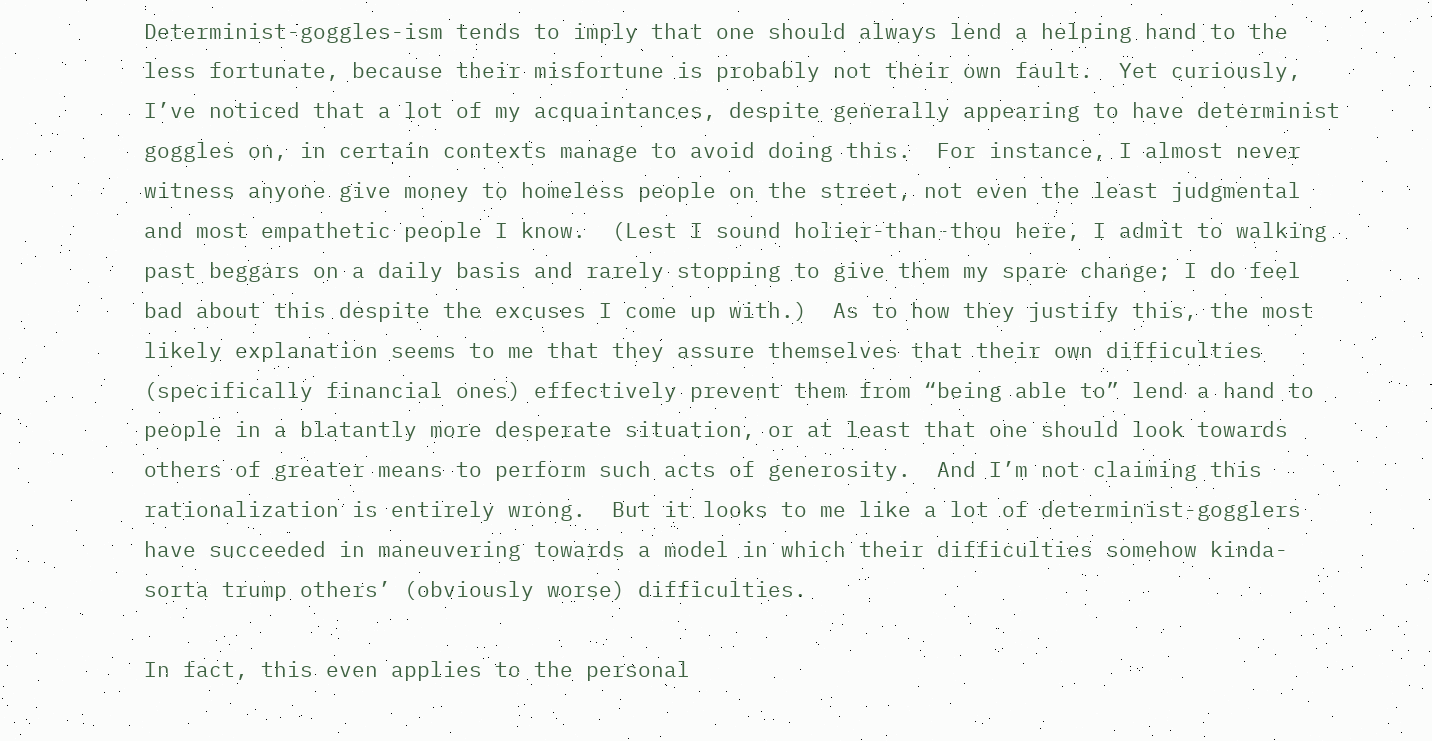Determinist-goggles-ism tends to imply that one should always lend a helping hand to the less fortunate, because their misfortune is probably not their own fault.  Yet curiously, I’ve noticed that a lot of my acquaintances, despite generally appearing to have determinist goggles on, in certain contexts manage to avoid doing this.  For instance, I almost never witness anyone give money to homeless people on the street, not even the least judgmental and most empathetic people I know.  (Lest I sound holier-than-thou here, I admit to walking past beggars on a daily basis and rarely stopping to give them my spare change; I do feel bad about this despite the excuses I come up with.)  As to how they justify this, the most likely explanation seems to me that they assure themselves that their own difficulties (specifically financial ones) effectively prevent them from “being able to” lend a hand to people in a blatantly more desperate situation, or at least that one should look towards others of greater means to perform such acts of generosity.  And I’m not claiming this rationalization is entirely wrong.  But it looks to me like a lot of determinist-gogglers have succeeded in maneuvering towards a model in which their difficulties somehow kinda-sorta trump others’ (obviously worse) difficulties.

In fact, this even applies to the personal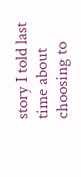story I told last time about choosing to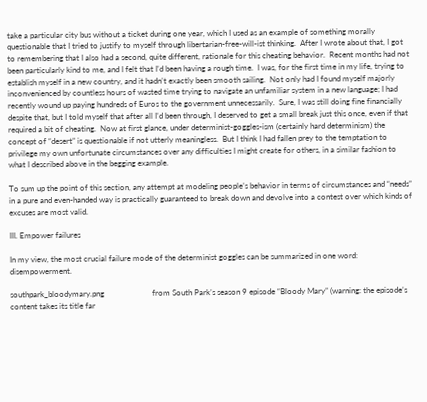take a particular city bus without a ticket during one year, which I used as an example of something morally questionable that I tried to justify to myself through libertarian-free-will-ist thinking.  After I wrote about that, I got to remembering that I also had a second, quite different, rationale for this cheating behavior.  Recent months had not been particularly kind to me, and I felt that I’d been having a rough time.  I was, for the first time in my life, trying to establish myself in a new country, and it hadn’t exactly been smooth sailing.  Not only had I found myself majorly inconvenienced by countless hours of wasted time trying to navigate an unfamiliar system in a new language; I had recently wound up paying hundreds of Euros to the government unnecessarily.  Sure, I was still doing fine financially despite that, but I told myself that after all I’d been through, I deserved to get a small break just this once, even if that required a bit of cheating.  Now at first glance, under determinist-goggles-ism (certainly hard determinism) the concept of “desert” is questionable if not utterly meaningless.  But I think I had fallen prey to the temptation to privilege my own unfortunate circumstances over any difficulties I might create for others, in a similar fashion to what I described above in the begging example.

To sum up the point of this section, any attempt at modeling people’s behavior in terms of circumstances and “needs” in a pure and even-handed way is practically guaranteed to break down and devolve into a contest over which kinds of excuses are most valid.

III. Empower failures

In my view, the most crucial failure mode of the determinist goggles can be summarized in one word: disempowerment.

southpark_bloodymary.png                        from South Park’s season 9 episode “Bloody Mary” (warning: the episode’s content takes its title far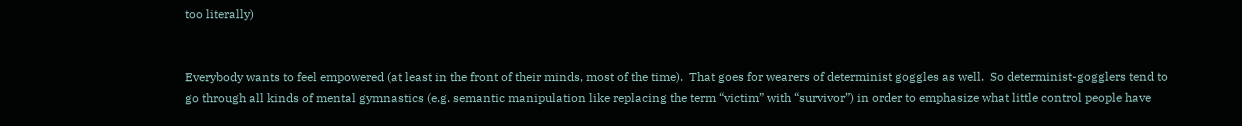too literally)


Everybody wants to feel empowered (at least in the front of their minds, most of the time).  That goes for wearers of determinist goggles as well.  So determinist-gogglers tend to go through all kinds of mental gymnastics (e.g. semantic manipulation like replacing the term “victim” with “survivor”) in order to emphasize what little control people have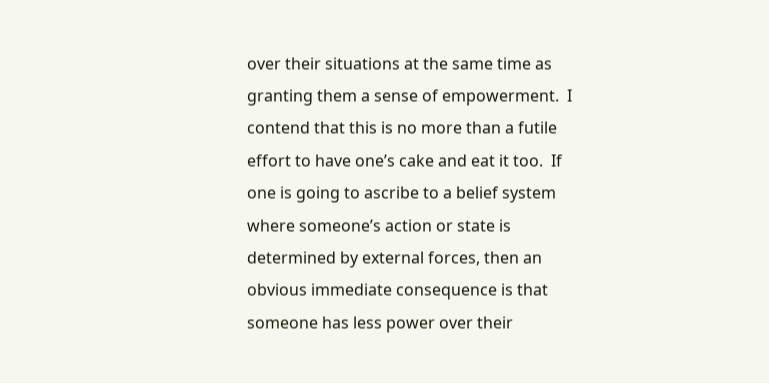over their situations at the same time as granting them a sense of empowerment.  I contend that this is no more than a futile effort to have one’s cake and eat it too.  If one is going to ascribe to a belief system where someone’s action or state is determined by external forces, then an obvious immediate consequence is that someone has less power over their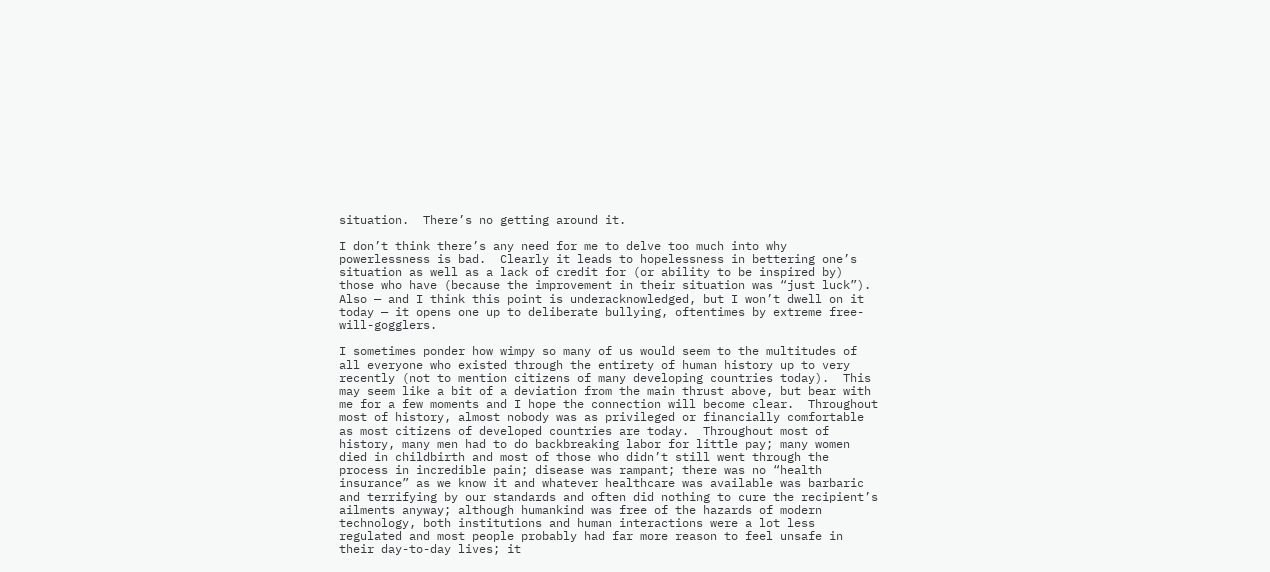situation.  There’s no getting around it.

I don’t think there’s any need for me to delve too much into why powerlessness is bad.  Clearly it leads to hopelessness in bettering one’s situation as well as a lack of credit for (or ability to be inspired by) those who have (because the improvement in their situation was “just luck”).  Also — and I think this point is underacknowledged, but I won’t dwell on it today — it opens one up to deliberate bullying, oftentimes by extreme free-will-gogglers.

I sometimes ponder how wimpy so many of us would seem to the multitudes of all everyone who existed through the entirety of human history up to very recently (not to mention citizens of many developing countries today).  This may seem like a bit of a deviation from the main thrust above, but bear with me for a few moments and I hope the connection will become clear.  Throughout most of history, almost nobody was as privileged or financially comfortable as most citizens of developed countries are today.  Throughout most of history, many men had to do backbreaking labor for little pay; many women died in childbirth and most of those who didn’t still went through the process in incredible pain; disease was rampant; there was no “health insurance” as we know it and whatever healthcare was available was barbaric and terrifying by our standards and often did nothing to cure the recipient’s ailments anyway; although humankind was free of the hazards of modern technology, both institutions and human interactions were a lot less regulated and most people probably had far more reason to feel unsafe in their day-to-day lives; it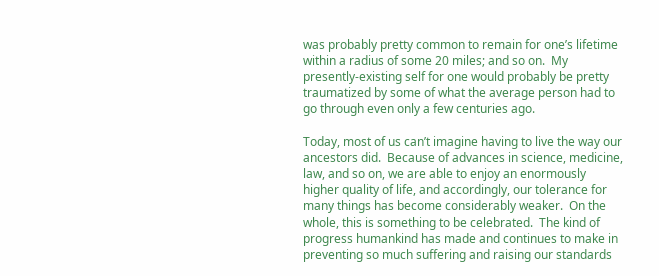was probably pretty common to remain for one’s lifetime within a radius of some 20 miles; and so on.  My presently-existing self for one would probably be pretty traumatized by some of what the average person had to go through even only a few centuries ago.

Today, most of us can’t imagine having to live the way our ancestors did.  Because of advances in science, medicine, law, and so on, we are able to enjoy an enormously higher quality of life, and accordingly, our tolerance for many things has become considerably weaker.  On the whole, this is something to be celebrated.  The kind of progress humankind has made and continues to make in preventing so much suffering and raising our standards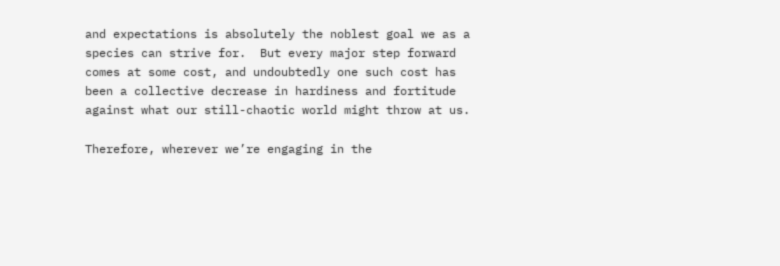and expectations is absolutely the noblest goal we as a species can strive for.  But every major step forward comes at some cost, and undoubtedly one such cost has been a collective decrease in hardiness and fortitude against what our still-chaotic world might throw at us.

Therefore, wherever we’re engaging in the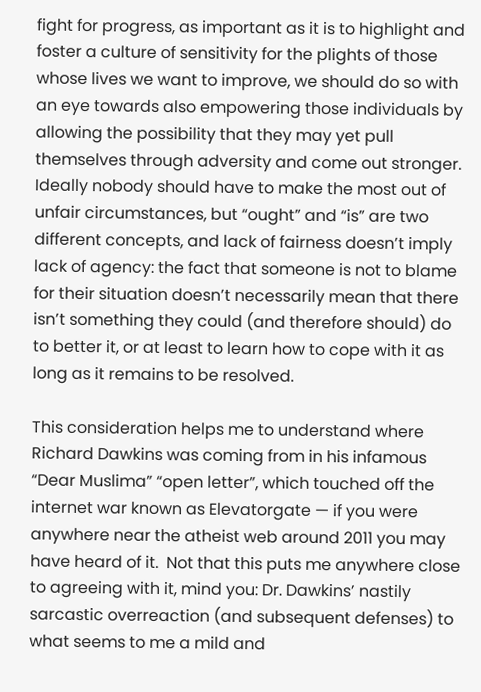fight for progress, as important as it is to highlight and foster a culture of sensitivity for the plights of those whose lives we want to improve, we should do so with an eye towards also empowering those individuals by allowing the possibility that they may yet pull themselves through adversity and come out stronger.  Ideally nobody should have to make the most out of unfair circumstances, but “ought” and “is” are two different concepts, and lack of fairness doesn’t imply lack of agency: the fact that someone is not to blame for their situation doesn’t necessarily mean that there isn’t something they could (and therefore should) do to better it, or at least to learn how to cope with it as long as it remains to be resolved.

This consideration helps me to understand where Richard Dawkins was coming from in his infamous “Dear Muslima” “open letter”, which touched off the internet war known as Elevatorgate — if you were anywhere near the atheist web around 2011 you may have heard of it.  Not that this puts me anywhere close to agreeing with it, mind you: Dr. Dawkins’ nastily sarcastic overreaction (and subsequent defenses) to what seems to me a mild and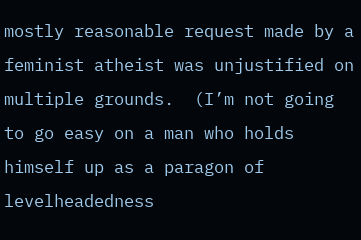mostly reasonable request made by a feminist atheist was unjustified on multiple grounds.  (I’m not going to go easy on a man who holds himself up as a paragon of levelheadedness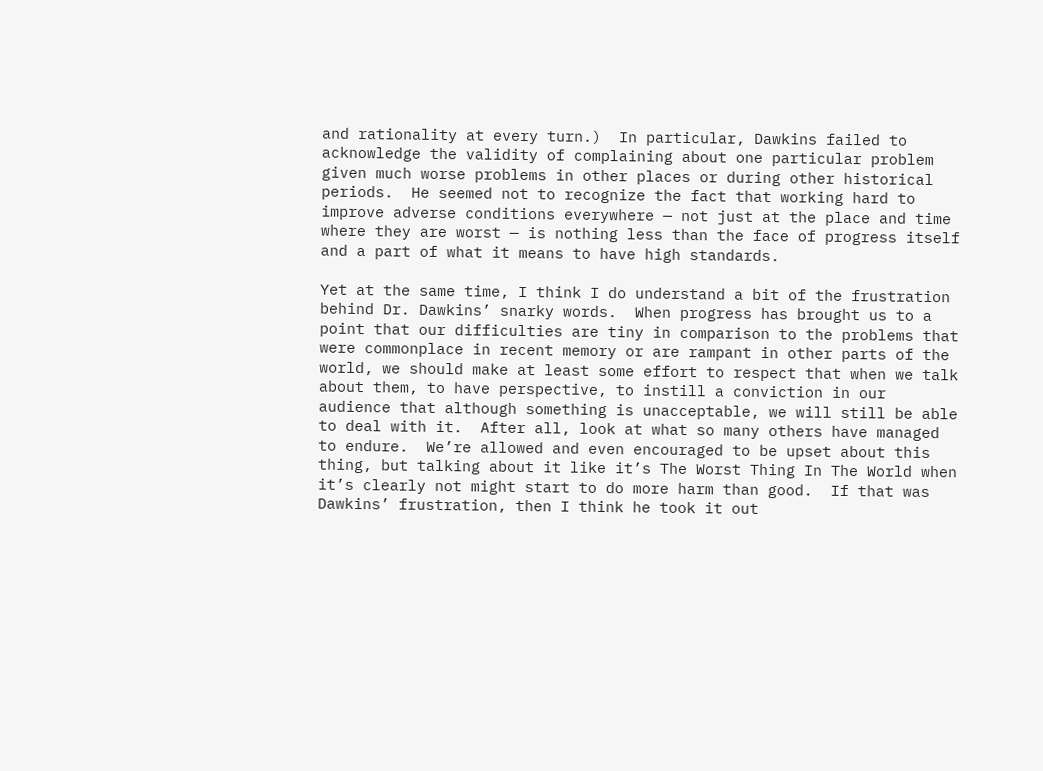and rationality at every turn.)  In particular, Dawkins failed to acknowledge the validity of complaining about one particular problem given much worse problems in other places or during other historical periods.  He seemed not to recognize the fact that working hard to improve adverse conditions everywhere — not just at the place and time where they are worst — is nothing less than the face of progress itself and a part of what it means to have high standards.

Yet at the same time, I think I do understand a bit of the frustration behind Dr. Dawkins’ snarky words.  When progress has brought us to a point that our difficulties are tiny in comparison to the problems that were commonplace in recent memory or are rampant in other parts of the world, we should make at least some effort to respect that when we talk about them, to have perspective, to instill a conviction in our audience that although something is unacceptable, we will still be able to deal with it.  After all, look at what so many others have managed to endure.  We’re allowed and even encouraged to be upset about this thing, but talking about it like it’s The Worst Thing In The World when it’s clearly not might start to do more harm than good.  If that was Dawkins’ frustration, then I think he took it out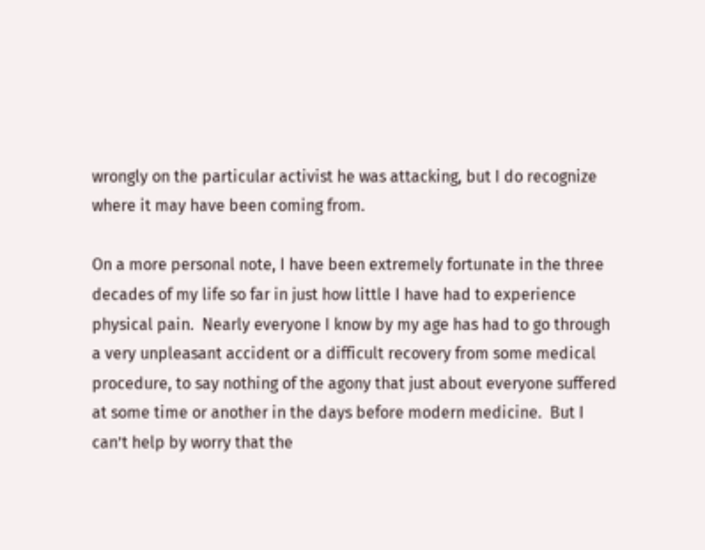wrongly on the particular activist he was attacking, but I do recognize where it may have been coming from.

On a more personal note, I have been extremely fortunate in the three decades of my life so far in just how little I have had to experience physical pain.  Nearly everyone I know by my age has had to go through a very unpleasant accident or a difficult recovery from some medical procedure, to say nothing of the agony that just about everyone suffered at some time or another in the days before modern medicine.  But I can’t help by worry that the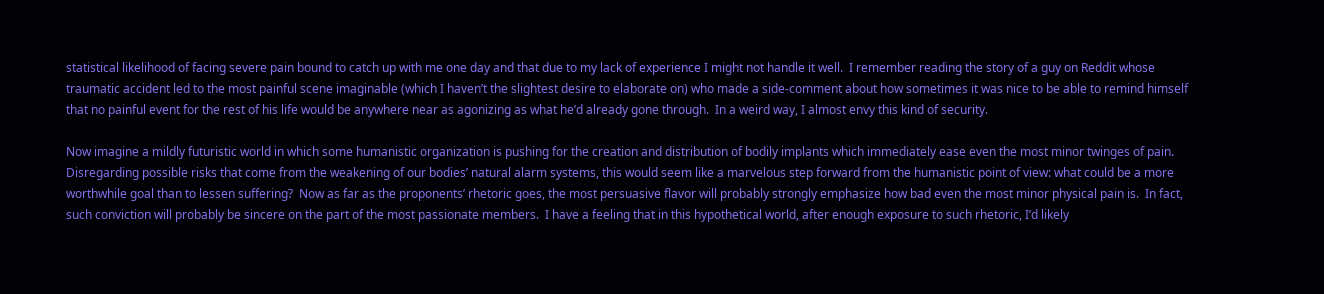statistical likelihood of facing severe pain bound to catch up with me one day and that due to my lack of experience I might not handle it well.  I remember reading the story of a guy on Reddit whose traumatic accident led to the most painful scene imaginable (which I haven’t the slightest desire to elaborate on) who made a side-comment about how sometimes it was nice to be able to remind himself that no painful event for the rest of his life would be anywhere near as agonizing as what he’d already gone through.  In a weird way, I almost envy this kind of security.

Now imagine a mildly futuristic world in which some humanistic organization is pushing for the creation and distribution of bodily implants which immediately ease even the most minor twinges of pain.  Disregarding possible risks that come from the weakening of our bodies’ natural alarm systems, this would seem like a marvelous step forward from the humanistic point of view: what could be a more worthwhile goal than to lessen suffering?  Now as far as the proponents’ rhetoric goes, the most persuasive flavor will probably strongly emphasize how bad even the most minor physical pain is.  In fact, such conviction will probably be sincere on the part of the most passionate members.  I have a feeling that in this hypothetical world, after enough exposure to such rhetoric, I’d likely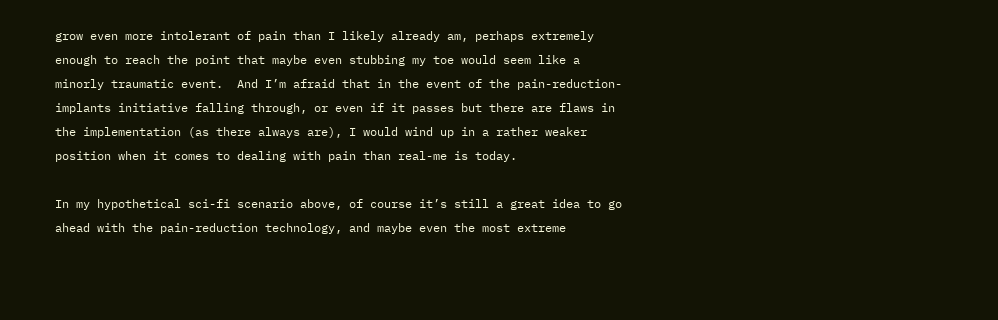grow even more intolerant of pain than I likely already am, perhaps extremely enough to reach the point that maybe even stubbing my toe would seem like a minorly traumatic event.  And I’m afraid that in the event of the pain-reduction-implants initiative falling through, or even if it passes but there are flaws in the implementation (as there always are), I would wind up in a rather weaker position when it comes to dealing with pain than real-me is today.

In my hypothetical sci-fi scenario above, of course it’s still a great idea to go ahead with the pain-reduction technology, and maybe even the most extreme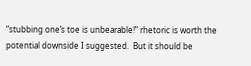“stubbing one’s toe is unbearable!” rhetoric is worth the potential downside I suggested.  But it should be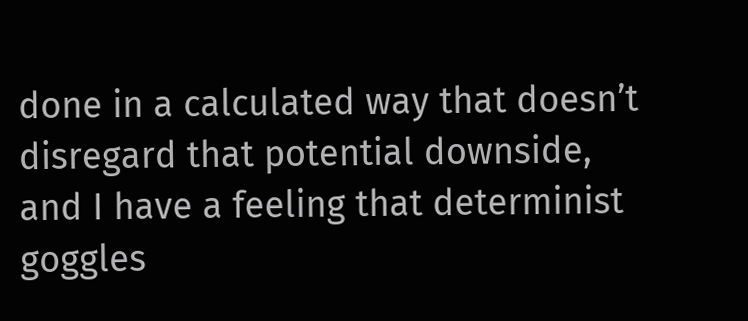done in a calculated way that doesn’t disregard that potential downside, and I have a feeling that determinist goggles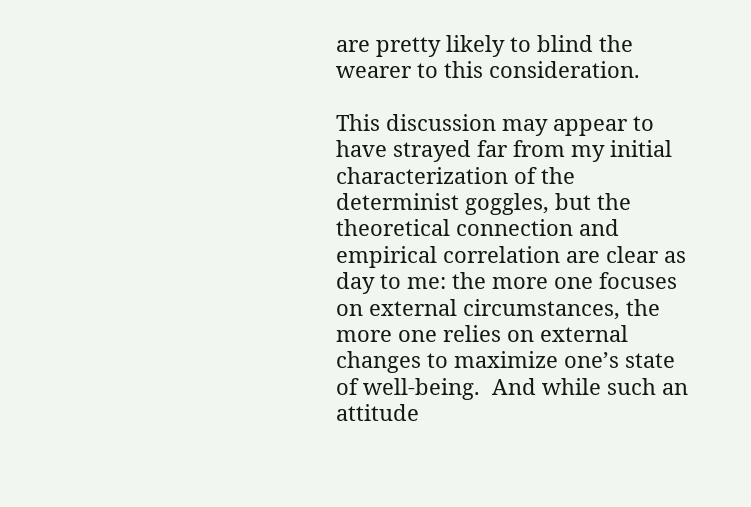are pretty likely to blind the wearer to this consideration.

This discussion may appear to have strayed far from my initial characterization of the determinist goggles, but the theoretical connection and empirical correlation are clear as day to me: the more one focuses on external circumstances, the more one relies on external changes to maximize one’s state of well-being.  And while such an attitude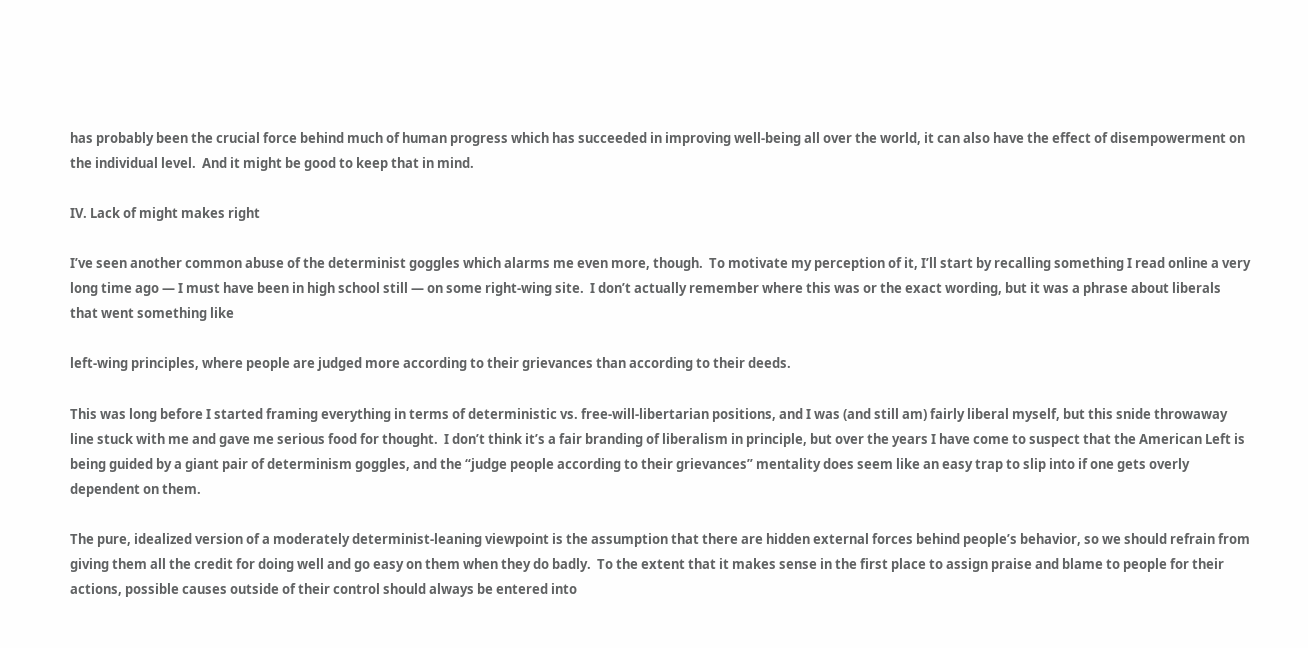has probably been the crucial force behind much of human progress which has succeeded in improving well-being all over the world, it can also have the effect of disempowerment on the individual level.  And it might be good to keep that in mind.

IV. Lack of might makes right

I’ve seen another common abuse of the determinist goggles which alarms me even more, though.  To motivate my perception of it, I’ll start by recalling something I read online a very long time ago — I must have been in high school still — on some right-wing site.  I don’t actually remember where this was or the exact wording, but it was a phrase about liberals that went something like

left-wing principles, where people are judged more according to their grievances than according to their deeds.

This was long before I started framing everything in terms of deterministic vs. free-will-libertarian positions, and I was (and still am) fairly liberal myself, but this snide throwaway line stuck with me and gave me serious food for thought.  I don’t think it’s a fair branding of liberalism in principle, but over the years I have come to suspect that the American Left is being guided by a giant pair of determinism goggles, and the “judge people according to their grievances” mentality does seem like an easy trap to slip into if one gets overly dependent on them.

The pure, idealized version of a moderately determinist-leaning viewpoint is the assumption that there are hidden external forces behind people’s behavior, so we should refrain from giving them all the credit for doing well and go easy on them when they do badly.  To the extent that it makes sense in the first place to assign praise and blame to people for their actions, possible causes outside of their control should always be entered into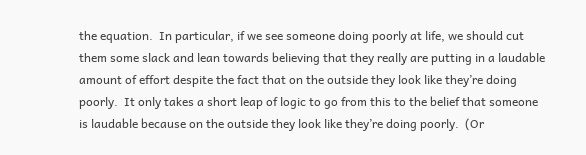the equation.  In particular, if we see someone doing poorly at life, we should cut them some slack and lean towards believing that they really are putting in a laudable amount of effort despite the fact that on the outside they look like they’re doing poorly.  It only takes a short leap of logic to go from this to the belief that someone is laudable because on the outside they look like they’re doing poorly.  (Or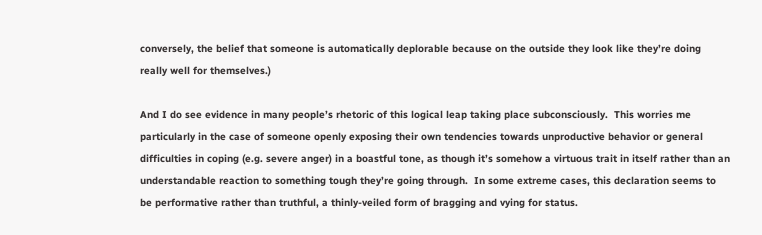conversely, the belief that someone is automatically deplorable because on the outside they look like they’re doing really well for themselves.)

And I do see evidence in many people’s rhetoric of this logical leap taking place subconsciously.  This worries me particularly in the case of someone openly exposing their own tendencies towards unproductive behavior or general difficulties in coping (e.g. severe anger) in a boastful tone, as though it’s somehow a virtuous trait in itself rather than an understandable reaction to something tough they’re going through.  In some extreme cases, this declaration seems to be performative rather than truthful, a thinly-veiled form of bragging and vying for status.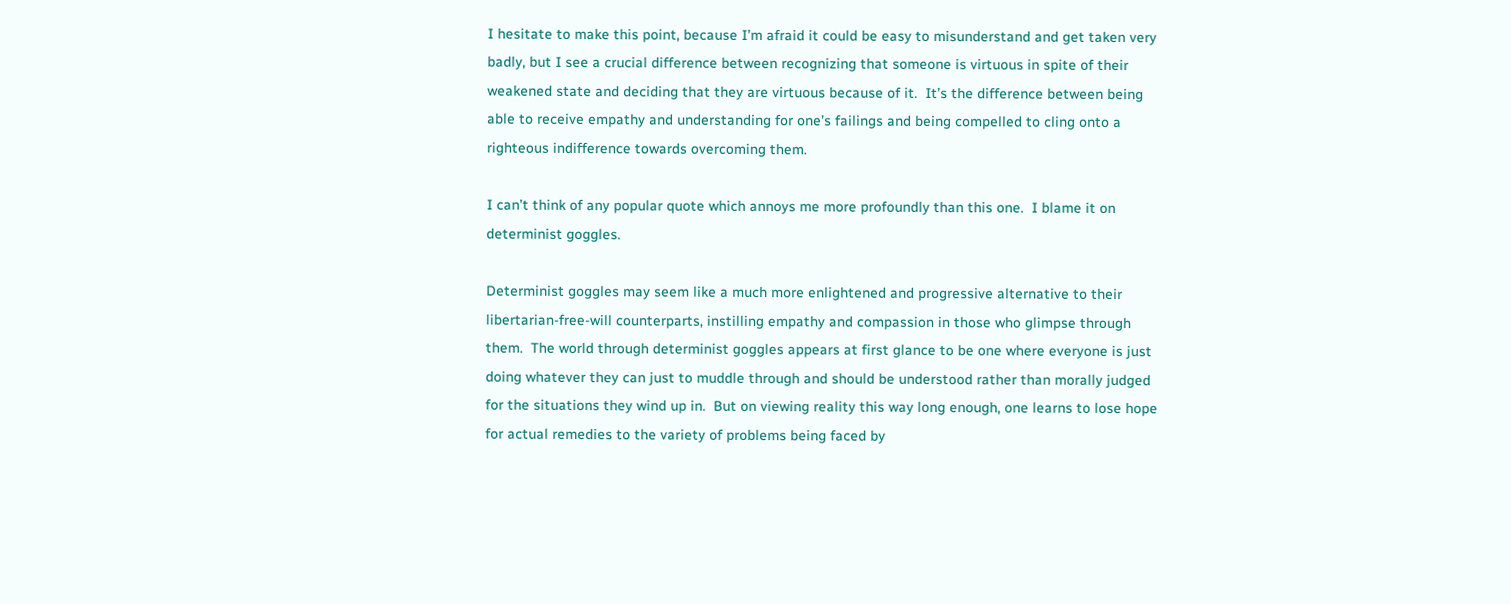I hesitate to make this point, because I’m afraid it could be easy to misunderstand and get taken very badly, but I see a crucial difference between recognizing that someone is virtuous in spite of their weakened state and deciding that they are virtuous because of it.  It’s the difference between being able to receive empathy and understanding for one’s failings and being compelled to cling onto a righteous indifference towards overcoming them.

I can’t think of any popular quote which annoys me more profoundly than this one.  I blame it on determinist goggles.

Determinist goggles may seem like a much more enlightened and progressive alternative to their libertarian-free-will counterparts, instilling empathy and compassion in those who glimpse through them.  The world through determinist goggles appears at first glance to be one where everyone is just doing whatever they can just to muddle through and should be understood rather than morally judged for the situations they wind up in.  But on viewing reality this way long enough, one learns to lose hope for actual remedies to the variety of problems being faced by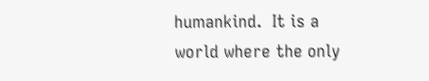humankind.  It is a world where the only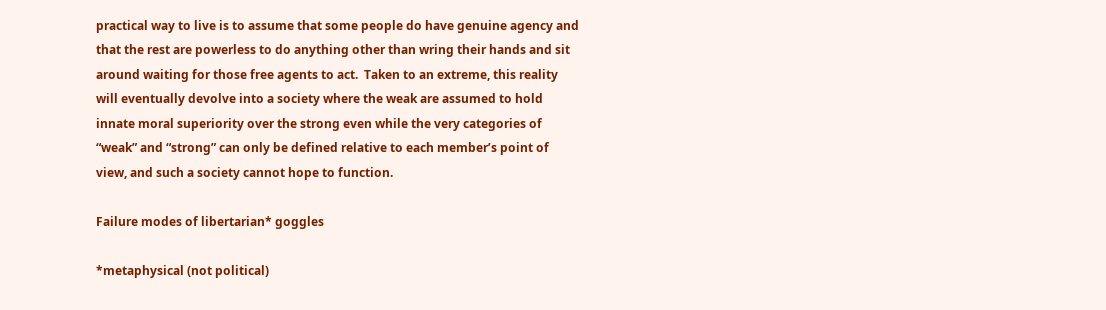practical way to live is to assume that some people do have genuine agency and that the rest are powerless to do anything other than wring their hands and sit around waiting for those free agents to act.  Taken to an extreme, this reality will eventually devolve into a society where the weak are assumed to hold innate moral superiority over the strong even while the very categories of “weak” and “strong” can only be defined relative to each member’s point of view, and such a society cannot hope to function.

Failure modes of libertarian* goggles

*metaphysical (not political)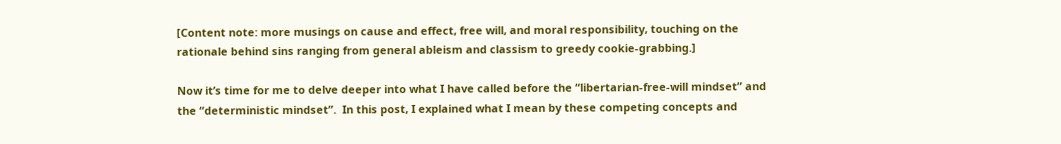[Content note: more musings on cause and effect, free will, and moral responsibility, touching on the rationale behind sins ranging from general ableism and classism to greedy cookie-grabbing.]

Now it’s time for me to delve deeper into what I have called before the “libertarian-free-will mindset” and the “deterministic mindset”.  In this post, I explained what I mean by these competing concepts and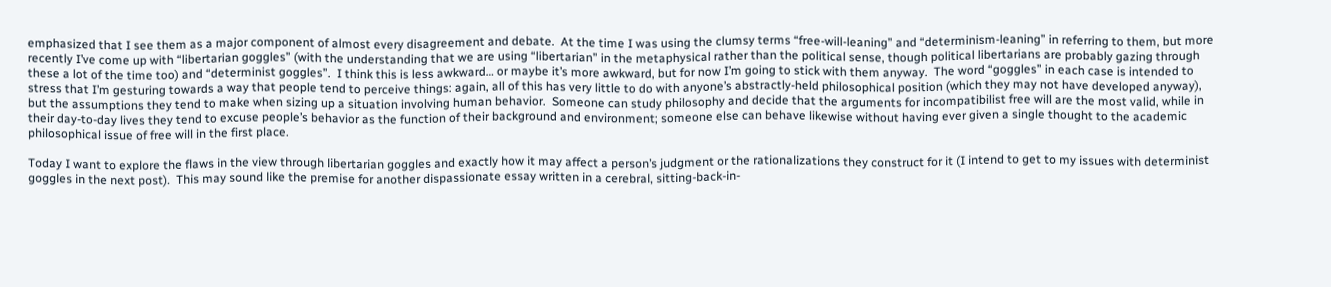emphasized that I see them as a major component of almost every disagreement and debate.  At the time I was using the clumsy terms “free-will-leaning” and “determinism-leaning” in referring to them, but more recently I’ve come up with “libertarian goggles” (with the understanding that we are using “libertarian” in the metaphysical rather than the political sense, though political libertarians are probably gazing through these a lot of the time too) and “determinist goggles”.  I think this is less awkward… or maybe it’s more awkward, but for now I’m going to stick with them anyway.  The word “goggles” in each case is intended to stress that I’m gesturing towards a way that people tend to perceive things: again, all of this has very little to do with anyone’s abstractly-held philosophical position (which they may not have developed anyway), but the assumptions they tend to make when sizing up a situation involving human behavior.  Someone can study philosophy and decide that the arguments for incompatibilist free will are the most valid, while in their day-to-day lives they tend to excuse people’s behavior as the function of their background and environment; someone else can behave likewise without having ever given a single thought to the academic philosophical issue of free will in the first place.

Today I want to explore the flaws in the view through libertarian goggles and exactly how it may affect a person’s judgment or the rationalizations they construct for it (I intend to get to my issues with determinist goggles in the next post).  This may sound like the premise for another dispassionate essay written in a cerebral, sitting-back-in-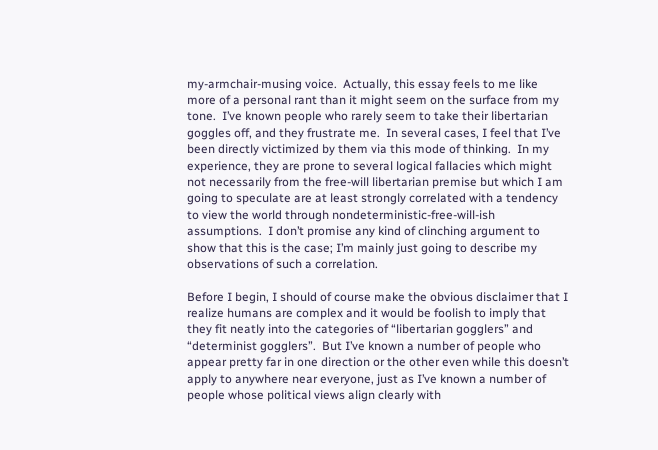my-armchair-musing voice.  Actually, this essay feels to me like more of a personal rant than it might seem on the surface from my tone.  I’ve known people who rarely seem to take their libertarian goggles off, and they frustrate me.  In several cases, I feel that I’ve been directly victimized by them via this mode of thinking.  In my experience, they are prone to several logical fallacies which might not necessarily from the free-will libertarian premise but which I am going to speculate are at least strongly correlated with a tendency to view the world through nondeterministic-free-will-ish assumptions.  I don’t promise any kind of clinching argument to show that this is the case; I’m mainly just going to describe my observations of such a correlation.

Before I begin, I should of course make the obvious disclaimer that I realize humans are complex and it would be foolish to imply that they fit neatly into the categories of “libertarian gogglers” and “determinist gogglers”.  But I’ve known a number of people who appear pretty far in one direction or the other even while this doesn’t apply to anywhere near everyone, just as I’ve known a number of people whose political views align clearly with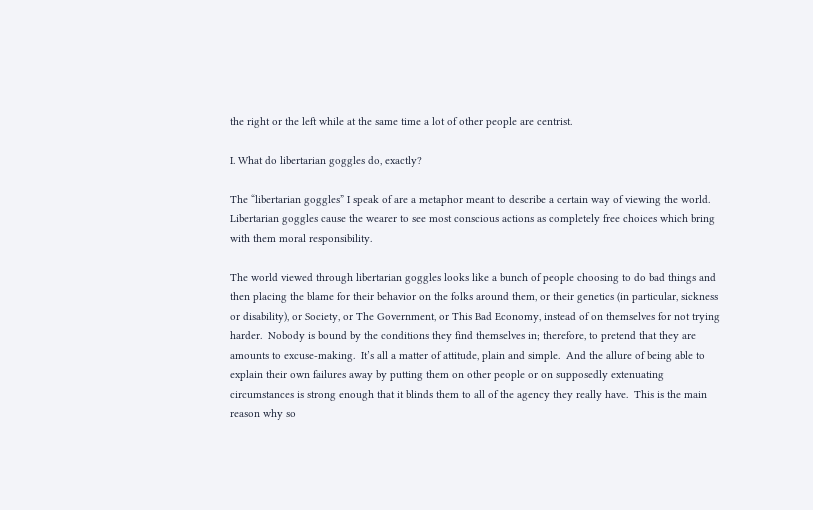the right or the left while at the same time a lot of other people are centrist.

I. What do libertarian goggles do, exactly?

The “libertarian goggles” I speak of are a metaphor meant to describe a certain way of viewing the world.  Libertarian goggles cause the wearer to see most conscious actions as completely free choices which bring with them moral responsibility.

The world viewed through libertarian goggles looks like a bunch of people choosing to do bad things and then placing the blame for their behavior on the folks around them, or their genetics (in particular, sickness or disability), or Society, or The Government, or This Bad Economy, instead of on themselves for not trying harder.  Nobody is bound by the conditions they find themselves in; therefore, to pretend that they are amounts to excuse-making.  It’s all a matter of attitude, plain and simple.  And the allure of being able to explain their own failures away by putting them on other people or on supposedly extenuating circumstances is strong enough that it blinds them to all of the agency they really have.  This is the main reason why so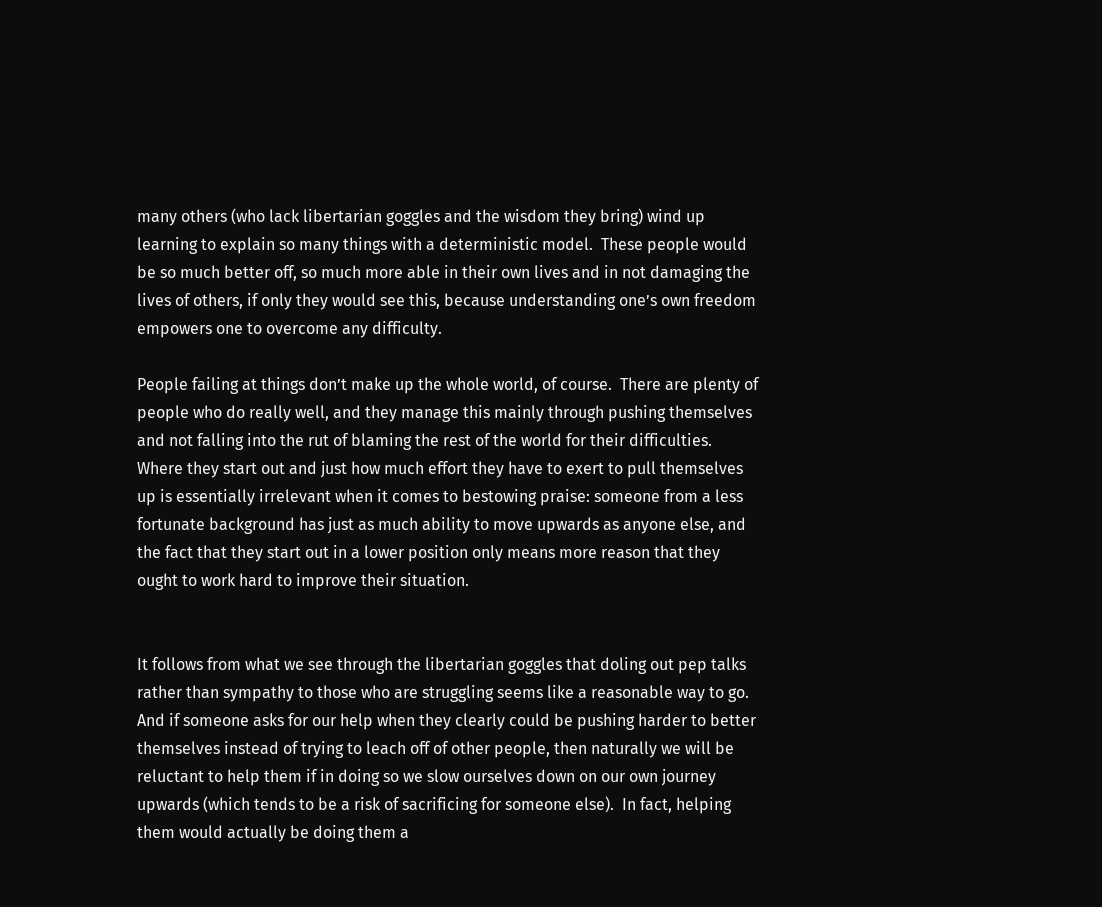many others (who lack libertarian goggles and the wisdom they bring) wind up learning to explain so many things with a deterministic model.  These people would be so much better off, so much more able in their own lives and in not damaging the lives of others, if only they would see this, because understanding one’s own freedom empowers one to overcome any difficulty.

People failing at things don’t make up the whole world, of course.  There are plenty of people who do really well, and they manage this mainly through pushing themselves and not falling into the rut of blaming the rest of the world for their difficulties.  Where they start out and just how much effort they have to exert to pull themselves up is essentially irrelevant when it comes to bestowing praise: someone from a less fortunate background has just as much ability to move upwards as anyone else, and the fact that they start out in a lower position only means more reason that they ought to work hard to improve their situation.


It follows from what we see through the libertarian goggles that doling out pep talks rather than sympathy to those who are struggling seems like a reasonable way to go.  And if someone asks for our help when they clearly could be pushing harder to better themselves instead of trying to leach off of other people, then naturally we will be reluctant to help them if in doing so we slow ourselves down on our own journey upwards (which tends to be a risk of sacrificing for someone else).  In fact, helping them would actually be doing them a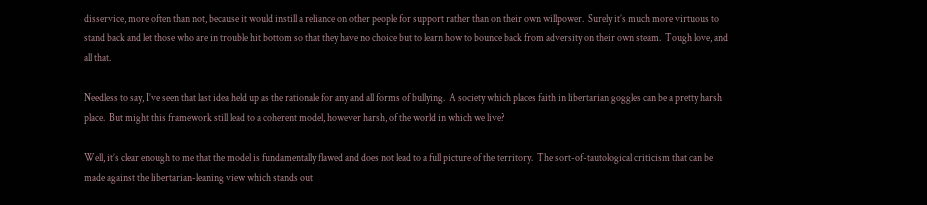disservice, more often than not, because it would instill a reliance on other people for support rather than on their own willpower.  Surely it’s much more virtuous to stand back and let those who are in trouble hit bottom so that they have no choice but to learn how to bounce back from adversity on their own steam.  Tough love, and all that.

Needless to say, I’ve seen that last idea held up as the rationale for any and all forms of bullying.  A society which places faith in libertarian goggles can be a pretty harsh place.  But might this framework still lead to a coherent model, however harsh, of the world in which we live?

Well, it’s clear enough to me that the model is fundamentally flawed and does not lead to a full picture of the territory.  The sort-of-tautological criticism that can be made against the libertarian-leaning view which stands out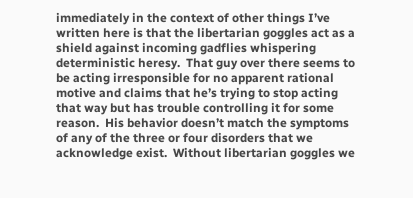immediately in the context of other things I’ve written here is that the libertarian goggles act as a shield against incoming gadflies whispering deterministic heresy.  That guy over there seems to be acting irresponsible for no apparent rational motive and claims that he’s trying to stop acting that way but has trouble controlling it for some reason.  His behavior doesn’t match the symptoms of any of the three or four disorders that we acknowledge exist.  Without libertarian goggles we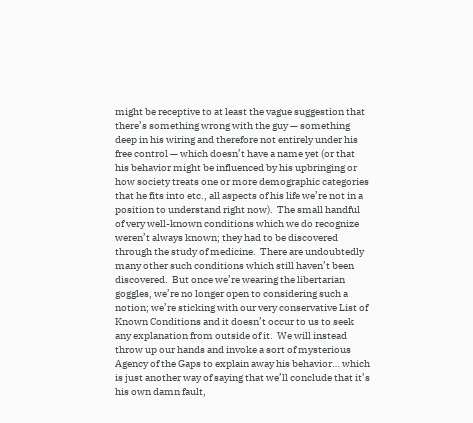might be receptive to at least the vague suggestion that there’s something wrong with the guy — something deep in his wiring and therefore not entirely under his free control — which doesn’t have a name yet (or that his behavior might be influenced by his upbringing or how society treats one or more demographic categories that he fits into etc., all aspects of his life we’re not in a position to understand right now).  The small handful of very well-known conditions which we do recognize weren’t always known; they had to be discovered through the study of medicine.  There are undoubtedly many other such conditions which still haven’t been discovered.  But once we’re wearing the libertarian goggles, we’re no longer open to considering such a notion; we’re sticking with our very conservative List of Known Conditions and it doesn’t occur to us to seek any explanation from outside of it.  We will instead throw up our hands and invoke a sort of mysterious Agency of the Gaps to explain away his behavior… which is just another way of saying that we’ll conclude that it’s his own damn fault,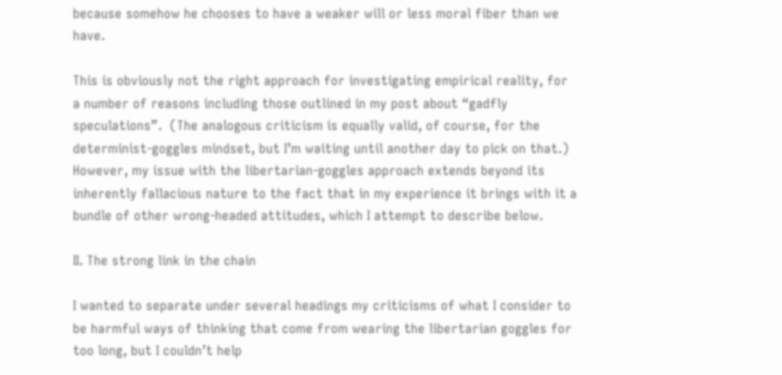because somehow he chooses to have a weaker will or less moral fiber than we have.

This is obviously not the right approach for investigating empirical reality, for a number of reasons including those outlined in my post about “gadfly speculations”.  (The analogous criticism is equally valid, of course, for the determinist-goggles mindset, but I’m waiting until another day to pick on that.)  However, my issue with the libertarian-goggles approach extends beyond its inherently fallacious nature to the fact that in my experience it brings with it a bundle of other wrong-headed attitudes, which I attempt to describe below.

II. The strong link in the chain

I wanted to separate under several headings my criticisms of what I consider to be harmful ways of thinking that come from wearing the libertarian goggles for too long, but I couldn’t help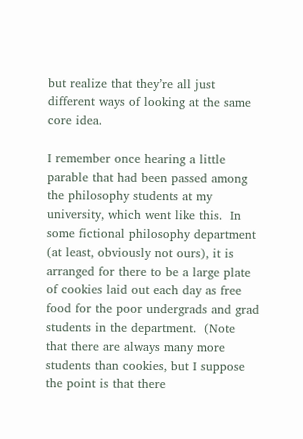but realize that they’re all just different ways of looking at the same core idea.

I remember once hearing a little parable that had been passed among the philosophy students at my university, which went like this.  In some fictional philosophy department (at least, obviously not ours), it is arranged for there to be a large plate of cookies laid out each day as free food for the poor undergrads and grad students in the department.  (Note that there are always many more students than cookies, but I suppose the point is that there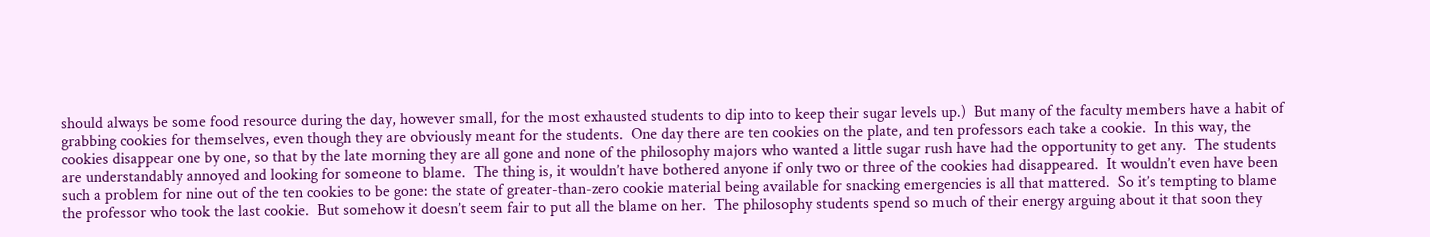should always be some food resource during the day, however small, for the most exhausted students to dip into to keep their sugar levels up.)  But many of the faculty members have a habit of grabbing cookies for themselves, even though they are obviously meant for the students.  One day there are ten cookies on the plate, and ten professors each take a cookie.  In this way, the cookies disappear one by one, so that by the late morning they are all gone and none of the philosophy majors who wanted a little sugar rush have had the opportunity to get any.  The students are understandably annoyed and looking for someone to blame.  The thing is, it wouldn’t have bothered anyone if only two or three of the cookies had disappeared.  It wouldn’t even have been such a problem for nine out of the ten cookies to be gone: the state of greater-than-zero cookie material being available for snacking emergencies is all that mattered.  So it’s tempting to blame the professor who took the last cookie.  But somehow it doesn’t seem fair to put all the blame on her.  The philosophy students spend so much of their energy arguing about it that soon they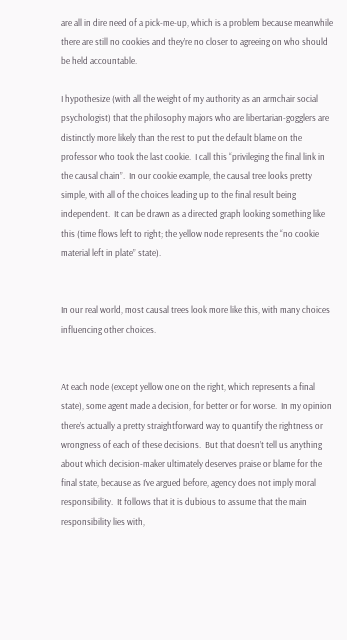are all in dire need of a pick-me-up, which is a problem because meanwhile there are still no cookies and they’re no closer to agreeing on who should be held accountable.

I hypothesize (with all the weight of my authority as an armchair social psychologist) that the philosophy majors who are libertarian-gogglers are distinctly more likely than the rest to put the default blame on the professor who took the last cookie.  I call this “privileging the final link in the causal chain”.  In our cookie example, the causal tree looks pretty simple, with all of the choices leading up to the final result being independent.  It can be drawn as a directed graph looking something like this (time flows left to right; the yellow node represents the “no cookie material left in plate” state).


In our real world, most causal trees look more like this, with many choices influencing other choices.


At each node (except yellow one on the right, which represents a final state), some agent made a decision, for better or for worse.  In my opinion there’s actually a pretty straightforward way to quantify the rightness or wrongness of each of these decisions.  But that doesn’t tell us anything about which decision-maker ultimately deserves praise or blame for the final state, because as I’ve argued before, agency does not imply moral responsibility.  It follows that it is dubious to assume that the main responsibility lies with,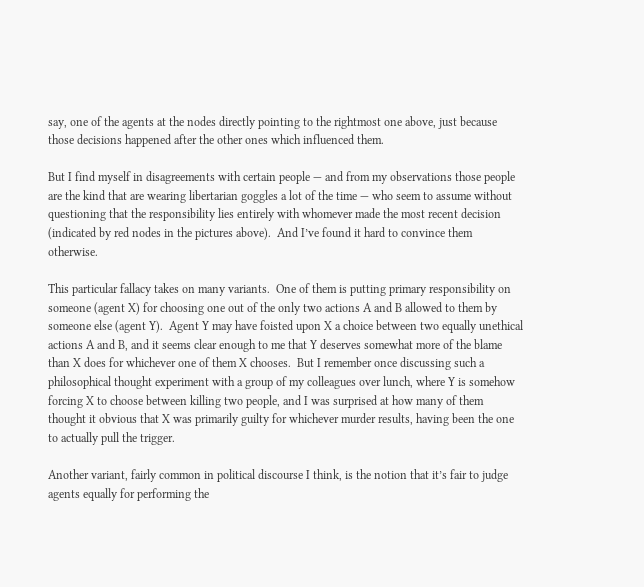say, one of the agents at the nodes directly pointing to the rightmost one above, just because those decisions happened after the other ones which influenced them.

But I find myself in disagreements with certain people — and from my observations those people are the kind that are wearing libertarian goggles a lot of the time — who seem to assume without questioning that the responsibility lies entirely with whomever made the most recent decision (indicated by red nodes in the pictures above).  And I’ve found it hard to convince them otherwise.

This particular fallacy takes on many variants.  One of them is putting primary responsibility on someone (agent X) for choosing one out of the only two actions A and B allowed to them by someone else (agent Y).  Agent Y may have foisted upon X a choice between two equally unethical actions A and B, and it seems clear enough to me that Y deserves somewhat more of the blame than X does for whichever one of them X chooses.  But I remember once discussing such a philosophical thought experiment with a group of my colleagues over lunch, where Y is somehow forcing X to choose between killing two people, and I was surprised at how many of them thought it obvious that X was primarily guilty for whichever murder results, having been the one to actually pull the trigger.

Another variant, fairly common in political discourse I think, is the notion that it’s fair to judge agents equally for performing the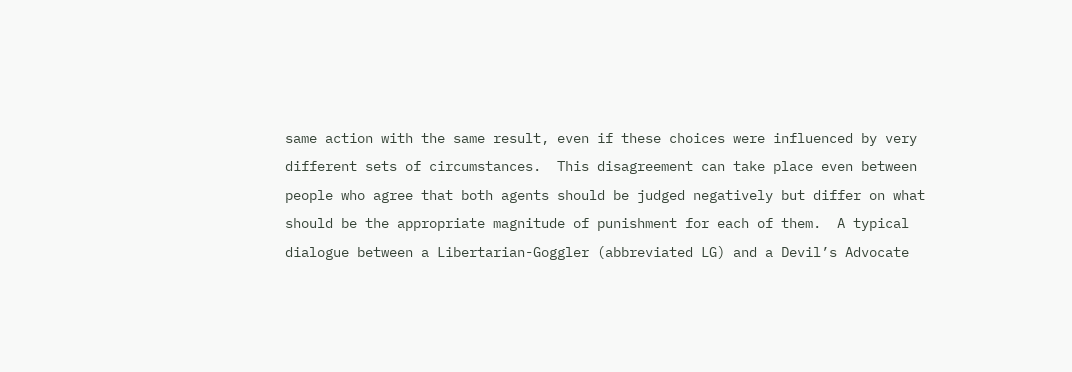same action with the same result, even if these choices were influenced by very different sets of circumstances.  This disagreement can take place even between people who agree that both agents should be judged negatively but differ on what should be the appropriate magnitude of punishment for each of them.  A typical dialogue between a Libertarian-Goggler (abbreviated LG) and a Devil’s Advocate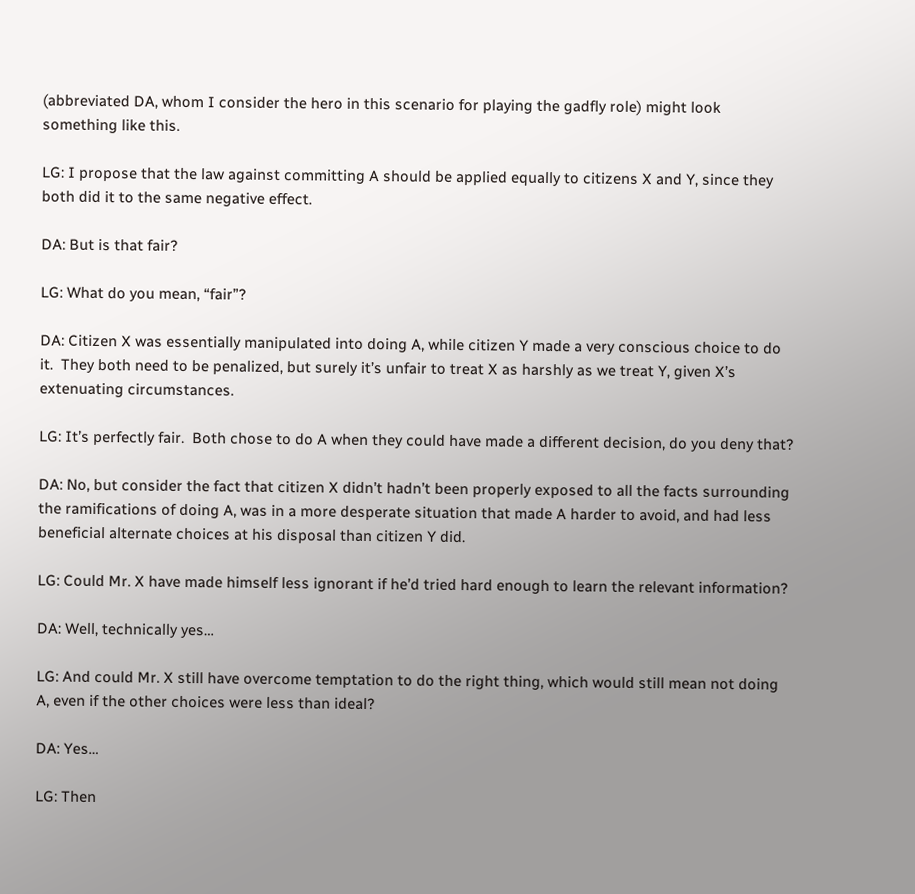(abbreviated DA, whom I consider the hero in this scenario for playing the gadfly role) might look something like this.

LG: I propose that the law against committing A should be applied equally to citizens X and Y, since they both did it to the same negative effect.

DA: But is that fair?

LG: What do you mean, “fair”?

DA: Citizen X was essentially manipulated into doing A, while citizen Y made a very conscious choice to do it.  They both need to be penalized, but surely it’s unfair to treat X as harshly as we treat Y, given X’s extenuating circumstances.

LG: It’s perfectly fair.  Both chose to do A when they could have made a different decision, do you deny that?

DA: No, but consider the fact that citizen X didn’t hadn’t been properly exposed to all the facts surrounding the ramifications of doing A, was in a more desperate situation that made A harder to avoid, and had less beneficial alternate choices at his disposal than citizen Y did.

LG: Could Mr. X have made himself less ignorant if he’d tried hard enough to learn the relevant information?

DA: Well, technically yes…

LG: And could Mr. X still have overcome temptation to do the right thing, which would still mean not doing A, even if the other choices were less than ideal?

DA: Yes…

LG: Then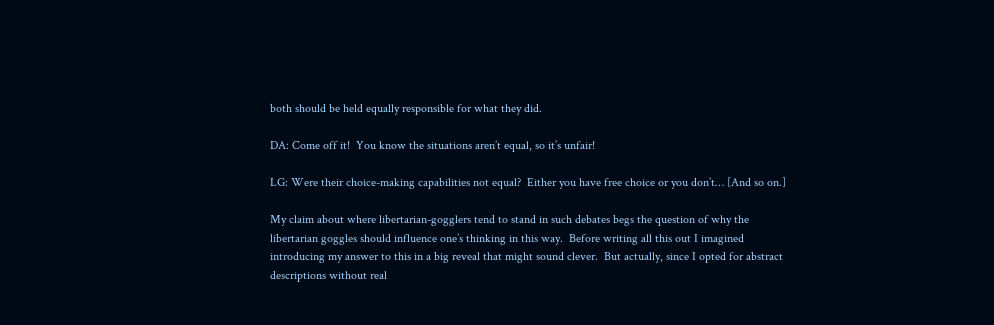both should be held equally responsible for what they did.

DA: Come off it!  You know the situations aren’t equal, so it’s unfair!

LG: Were their choice-making capabilities not equal?  Either you have free choice or you don’t… [And so on.]

My claim about where libertarian-gogglers tend to stand in such debates begs the question of why the libertarian goggles should influence one’s thinking in this way.  Before writing all this out I imagined introducing my answer to this in a big reveal that might sound clever.  But actually, since I opted for abstract descriptions without real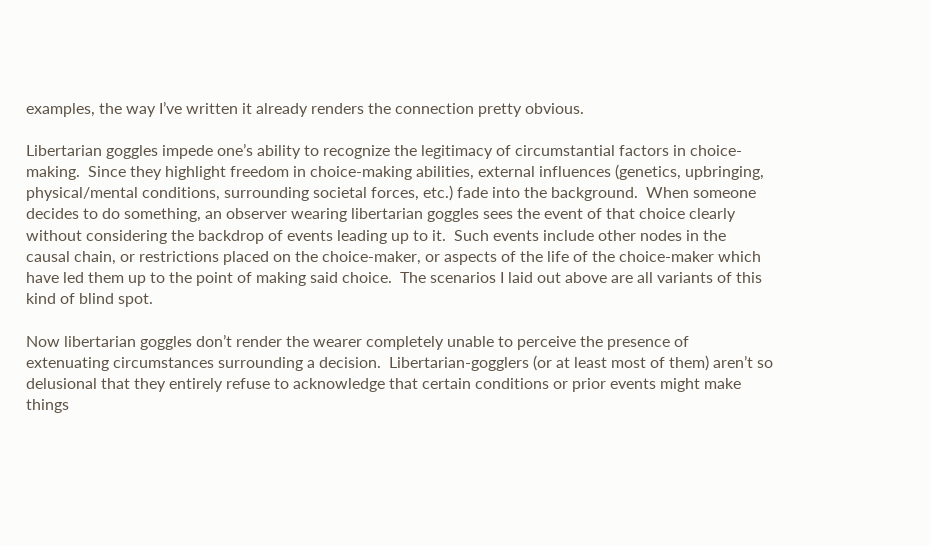examples, the way I’ve written it already renders the connection pretty obvious.

Libertarian goggles impede one’s ability to recognize the legitimacy of circumstantial factors in choice-making.  Since they highlight freedom in choice-making abilities, external influences (genetics, upbringing, physical/mental conditions, surrounding societal forces, etc.) fade into the background.  When someone decides to do something, an observer wearing libertarian goggles sees the event of that choice clearly without considering the backdrop of events leading up to it.  Such events include other nodes in the causal chain, or restrictions placed on the choice-maker, or aspects of the life of the choice-maker which have led them up to the point of making said choice.  The scenarios I laid out above are all variants of this kind of blind spot.

Now libertarian goggles don’t render the wearer completely unable to perceive the presence of extenuating circumstances surrounding a decision.  Libertarian-gogglers (or at least most of them) aren’t so delusional that they entirely refuse to acknowledge that certain conditions or prior events might make things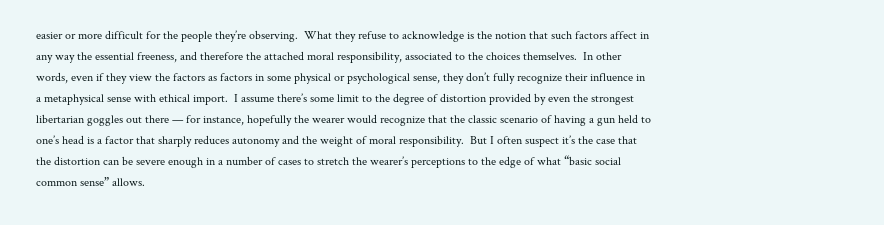easier or more difficult for the people they’re observing.  What they refuse to acknowledge is the notion that such factors affect in any way the essential freeness, and therefore the attached moral responsibility, associated to the choices themselves.  In other words, even if they view the factors as factors in some physical or psychological sense, they don’t fully recognize their influence in a metaphysical sense with ethical import.  I assume there’s some limit to the degree of distortion provided by even the strongest libertarian goggles out there — for instance, hopefully the wearer would recognize that the classic scenario of having a gun held to one’s head is a factor that sharply reduces autonomy and the weight of moral responsibility.  But I often suspect it’s the case that the distortion can be severe enough in a number of cases to stretch the wearer’s perceptions to the edge of what “basic social common sense” allows.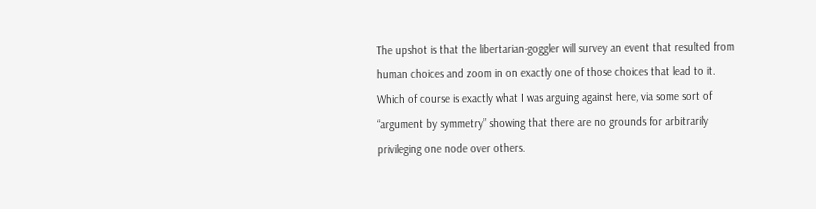The upshot is that the libertarian-goggler will survey an event that resulted from human choices and zoom in on exactly one of those choices that lead to it.  Which of course is exactly what I was arguing against here, via some sort of “argument by symmetry” showing that there are no grounds for arbitrarily privileging one node over others.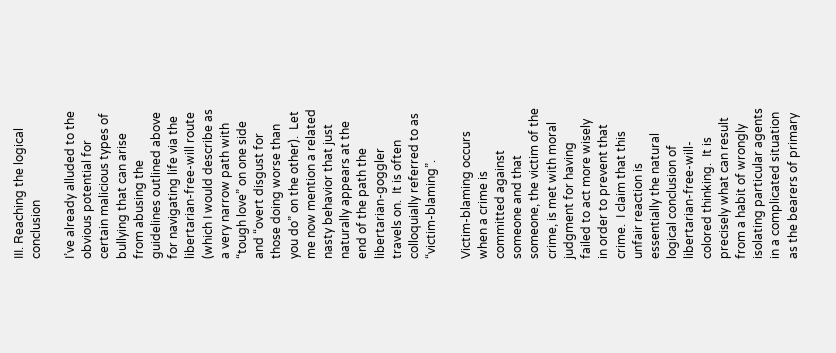III. Reaching the logical conclusion

I’ve already alluded to the obvious potential for certain malicious types of bullying that can arise from abusing the guidelines outlined above for navigating life via the libertarian-free-will route (which I would describe as a very narrow path with “tough love” on one side and “overt disgust for those doing worse than you do” on the other).  Let me now mention a related nasty behavior that just naturally appears at the end of the path the libertarian-goggler travels on.  It is often colloquially referred to as “victim-blaming”.

Victim-blaming occurs when a crime is committed against someone and that someone, the victim of the crime, is met with moral judgment for having failed to act more wisely in order to prevent that crime.  I claim that this unfair reaction is essentially the natural logical conclusion of libertarian-free-will-colored thinking.  It is precisely what can result from a habit of wrongly isolating particular agents in a complicated situation as the bearers of primary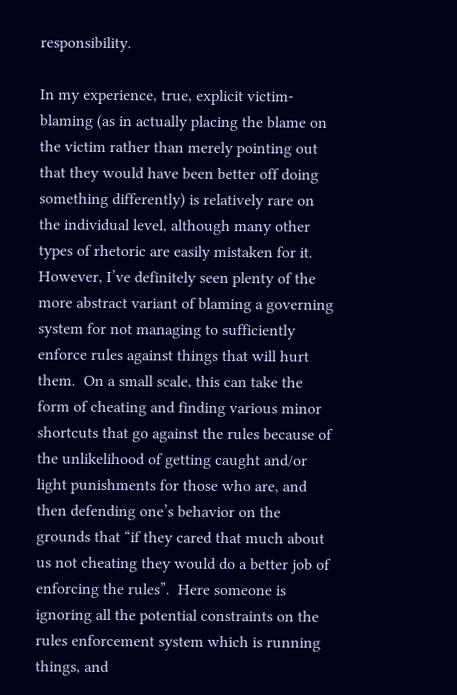responsibility.

In my experience, true, explicit victim-blaming (as in actually placing the blame on the victim rather than merely pointing out that they would have been better off doing something differently) is relatively rare on the individual level, although many other types of rhetoric are easily mistaken for it.  However, I’ve definitely seen plenty of the more abstract variant of blaming a governing system for not managing to sufficiently enforce rules against things that will hurt them.  On a small scale, this can take the form of cheating and finding various minor shortcuts that go against the rules because of the unlikelihood of getting caught and/or light punishments for those who are, and then defending one’s behavior on the grounds that “if they cared that much about us not cheating they would do a better job of enforcing the rules”.  Here someone is ignoring all the potential constraints on the rules enforcement system which is running things, and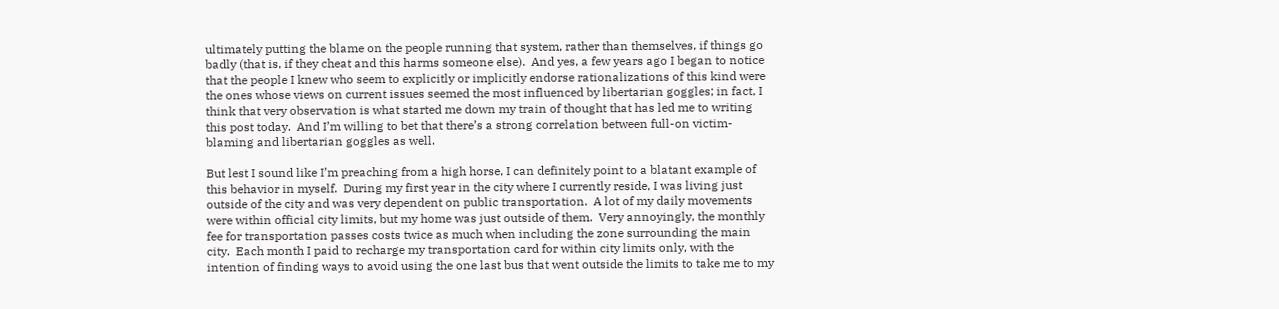ultimately putting the blame on the people running that system, rather than themselves, if things go badly (that is, if they cheat and this harms someone else).  And yes, a few years ago I began to notice that the people I knew who seem to explicitly or implicitly endorse rationalizations of this kind were the ones whose views on current issues seemed the most influenced by libertarian goggles; in fact, I think that very observation is what started me down my train of thought that has led me to writing this post today.  And I’m willing to bet that there’s a strong correlation between full-on victim-blaming and libertarian goggles as well.

But lest I sound like I’m preaching from a high horse, I can definitely point to a blatant example of this behavior in myself.  During my first year in the city where I currently reside, I was living just outside of the city and was very dependent on public transportation.  A lot of my daily movements were within official city limits, but my home was just outside of them.  Very annoyingly, the monthly fee for transportation passes costs twice as much when including the zone surrounding the main city.  Each month I paid to recharge my transportation card for within city limits only, with the intention of finding ways to avoid using the one last bus that went outside the limits to take me to my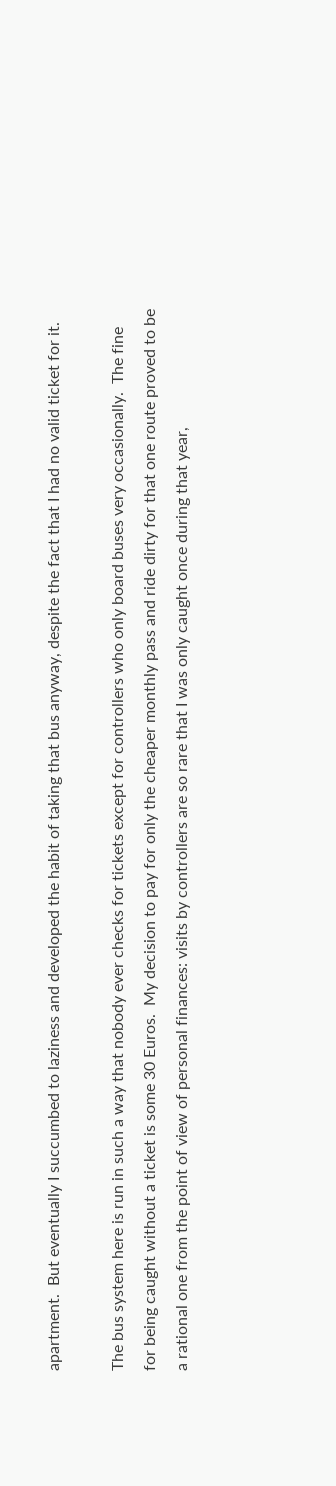apartment.  But eventually I succumbed to laziness and developed the habit of taking that bus anyway, despite the fact that I had no valid ticket for it.

The bus system here is run in such a way that nobody ever checks for tickets except for controllers who only board buses very occasionally.  The fine for being caught without a ticket is some 30 Euros.  My decision to pay for only the cheaper monthly pass and ride dirty for that one route proved to be a rational one from the point of view of personal finances: visits by controllers are so rare that I was only caught once during that year,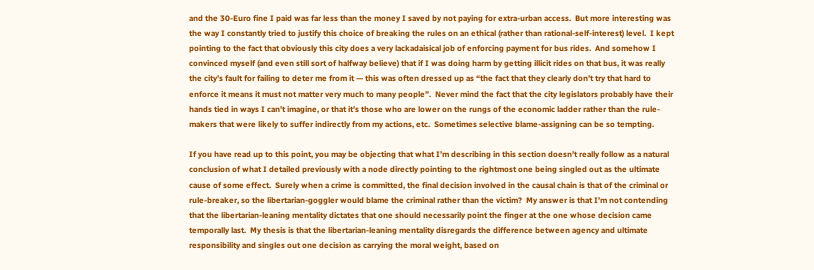and the 30-Euro fine I paid was far less than the money I saved by not paying for extra-urban access.  But more interesting was the way I constantly tried to justify this choice of breaking the rules on an ethical (rather than rational-self-interest) level.  I kept pointing to the fact that obviously this city does a very lackadaisical job of enforcing payment for bus rides.  And somehow I convinced myself (and even still sort of halfway believe) that if I was doing harm by getting illicit rides on that bus, it was really the city’s fault for failing to deter me from it — this was often dressed up as “the fact that they clearly don’t try that hard to enforce it means it must not matter very much to many people”.  Never mind the fact that the city legislators probably have their hands tied in ways I can’t imagine, or that it’s those who are lower on the rungs of the economic ladder rather than the rule-makers that were likely to suffer indirectly from my actions, etc.  Sometimes selective blame-assigning can be so tempting.

If you have read up to this point, you may be objecting that what I’m describing in this section doesn’t really follow as a natural conclusion of what I detailed previously with a node directly pointing to the rightmost one being singled out as the ultimate cause of some effect.  Surely when a crime is committed, the final decision involved in the causal chain is that of the criminal or rule-breaker, so the libertarian-goggler would blame the criminal rather than the victim?  My answer is that I’m not contending that the libertarian-leaning mentality dictates that one should necessarily point the finger at the one whose decision came temporally last.  My thesis is that the libertarian-leaning mentality disregards the difference between agency and ultimate responsibility and singles out one decision as carrying the moral weight, based on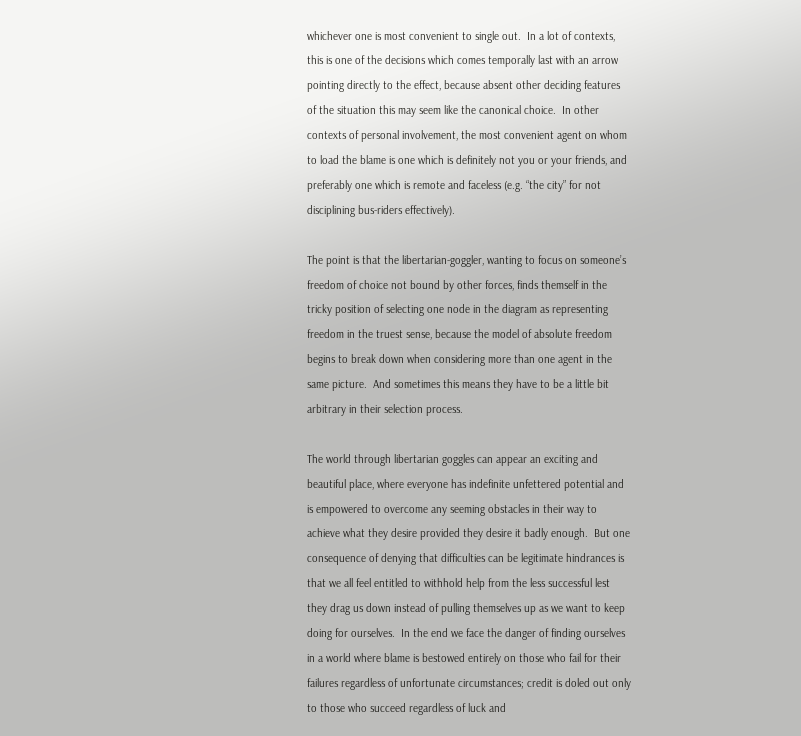whichever one is most convenient to single out.  In a lot of contexts, this is one of the decisions which comes temporally last with an arrow pointing directly to the effect, because absent other deciding features of the situation this may seem like the canonical choice.  In other contexts of personal involvement, the most convenient agent on whom to load the blame is one which is definitely not you or your friends, and preferably one which is remote and faceless (e.g. “the city” for not disciplining bus-riders effectively).

The point is that the libertarian-goggler, wanting to focus on someone’s freedom of choice not bound by other forces, finds themself in the tricky position of selecting one node in the diagram as representing freedom in the truest sense, because the model of absolute freedom begins to break down when considering more than one agent in the same picture.  And sometimes this means they have to be a little bit arbitrary in their selection process.

The world through libertarian goggles can appear an exciting and beautiful place, where everyone has indefinite unfettered potential and is empowered to overcome any seeming obstacles in their way to achieve what they desire provided they desire it badly enough.  But one consequence of denying that difficulties can be legitimate hindrances is that we all feel entitled to withhold help from the less successful lest they drag us down instead of pulling themselves up as we want to keep doing for ourselves.  In the end we face the danger of finding ourselves in a world where blame is bestowed entirely on those who fail for their failures regardless of unfortunate circumstances; credit is doled out only to those who succeed regardless of luck and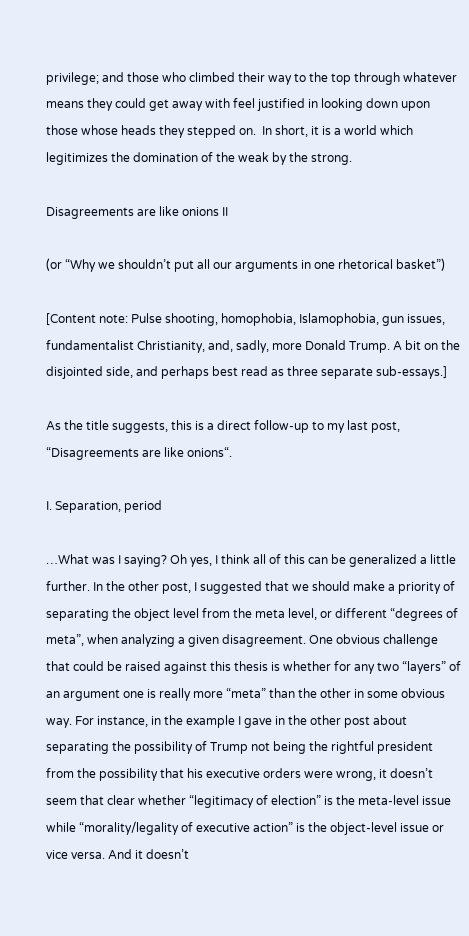privilege; and those who climbed their way to the top through whatever means they could get away with feel justified in looking down upon those whose heads they stepped on.  In short, it is a world which legitimizes the domination of the weak by the strong.

Disagreements are like onions II

(or “Why we shouldn’t put all our arguments in one rhetorical basket”)

[Content note: Pulse shooting, homophobia, Islamophobia, gun issues, fundamentalist Christianity, and, sadly, more Donald Trump. A bit on the disjointed side, and perhaps best read as three separate sub-essays.]

As the title suggests, this is a direct follow-up to my last post, “Disagreements are like onions“.

I. Separation, period

…What was I saying? Oh yes, I think all of this can be generalized a little further. In the other post, I suggested that we should make a priority of separating the object level from the meta level, or different “degrees of meta”, when analyzing a given disagreement. One obvious challenge that could be raised against this thesis is whether for any two “layers” of an argument one is really more “meta” than the other in some obvious way. For instance, in the example I gave in the other post about separating the possibility of Trump not being the rightful president from the possibility that his executive orders were wrong, it doesn’t seem that clear whether “legitimacy of election” is the meta-level issue while “morality/legality of executive action” is the object-level issue or vice versa. And it doesn’t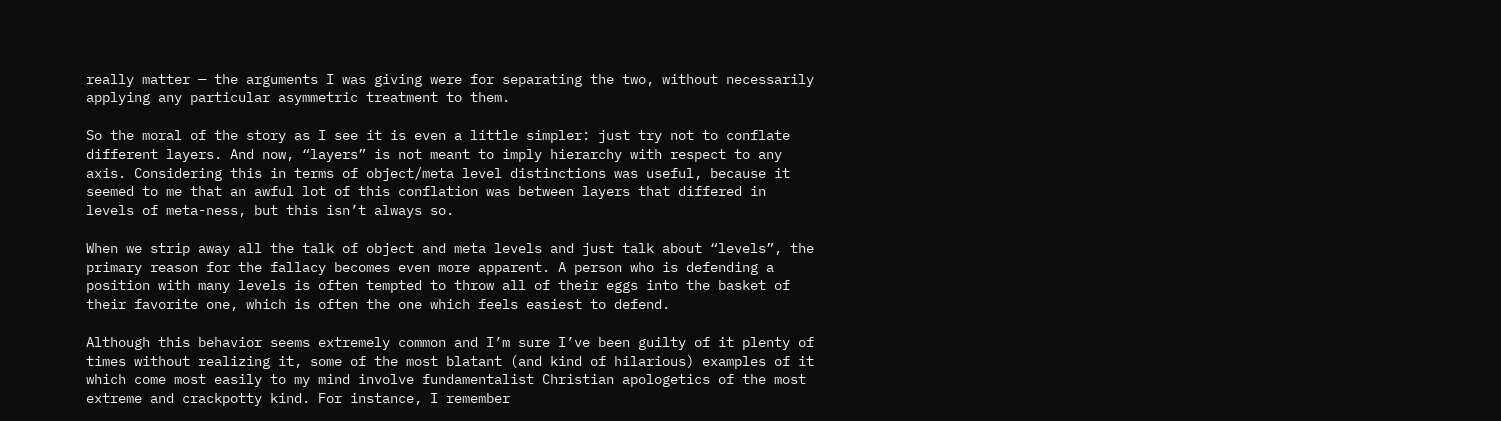really matter — the arguments I was giving were for separating the two, without necessarily applying any particular asymmetric treatment to them.

So the moral of the story as I see it is even a little simpler: just try not to conflate different layers. And now, “layers” is not meant to imply hierarchy with respect to any axis. Considering this in terms of object/meta level distinctions was useful, because it seemed to me that an awful lot of this conflation was between layers that differed in levels of meta-ness, but this isn’t always so.

When we strip away all the talk of object and meta levels and just talk about “levels”, the primary reason for the fallacy becomes even more apparent. A person who is defending a position with many levels is often tempted to throw all of their eggs into the basket of their favorite one, which is often the one which feels easiest to defend.

Although this behavior seems extremely common and I’m sure I’ve been guilty of it plenty of times without realizing it, some of the most blatant (and kind of hilarious) examples of it which come most easily to my mind involve fundamentalist Christian apologetics of the most extreme and crackpotty kind. For instance, I remember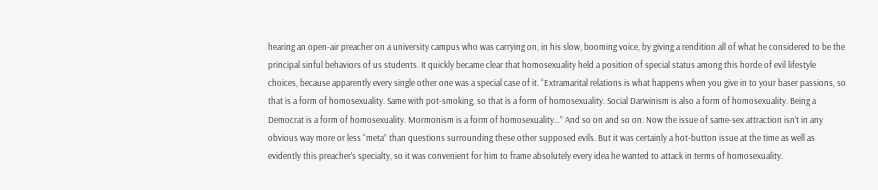hearing an open-air preacher on a university campus who was carrying on, in his slow, booming voice, by giving a rendition all of what he considered to be the principal sinful behaviors of us students. It quickly became clear that homosexuality held a position of special status among this horde of evil lifestyle choices, because apparently every single other one was a special case of it. “Extramarital relations is what happens when you give in to your baser passions, so that is a form of homosexuality. Same with pot-smoking, so that is a form of homosexuality. Social Darwinism is also a form of homosexuality. Being a Democrat is a form of homosexuality. Mormonism is a form of homosexuality…” And so on and so on. Now the issue of same-sex attraction isn’t in any obvious way more or less “meta” than questions surrounding these other supposed evils. But it was certainly a hot-button issue at the time as well as evidently this preacher’s specialty, so it was convenient for him to frame absolutely every idea he wanted to attack in terms of homosexuality.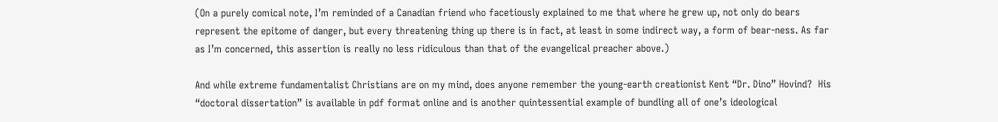(On a purely comical note, I’m reminded of a Canadian friend who facetiously explained to me that where he grew up, not only do bears represent the epitome of danger, but every threatening thing up there is in fact, at least in some indirect way, a form of bear-ness. As far as I’m concerned, this assertion is really no less ridiculous than that of the evangelical preacher above.)

And while extreme fundamentalist Christians are on my mind, does anyone remember the young-earth creationist Kent “Dr. Dino” Hovind?  His “doctoral dissertation” is available in pdf format online and is another quintessential example of bundling all of one’s ideological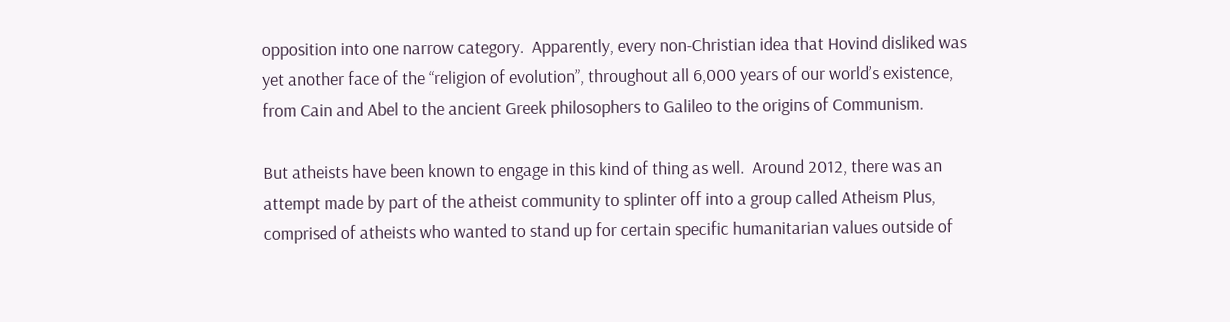opposition into one narrow category.  Apparently, every non-Christian idea that Hovind disliked was yet another face of the “religion of evolution”, throughout all 6,000 years of our world’s existence, from Cain and Abel to the ancient Greek philosophers to Galileo to the origins of Communism.

But atheists have been known to engage in this kind of thing as well.  Around 2012, there was an attempt made by part of the atheist community to splinter off into a group called Atheism Plus, comprised of atheists who wanted to stand up for certain specific humanitarian values outside of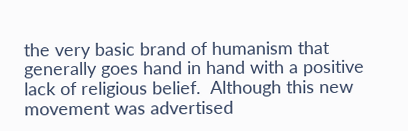the very basic brand of humanism that generally goes hand in hand with a positive lack of religious belief.  Although this new movement was advertised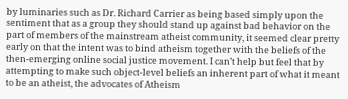by luminaries such as Dr. Richard Carrier as being based simply upon the sentiment that as a group they should stand up against bad behavior on the part of members of the mainstream atheist community, it seemed clear pretty early on that the intent was to bind atheism together with the beliefs of the then-emerging online social justice movement. I can’t help but feel that by attempting to make such object-level beliefs an inherent part of what it meant to be an atheist, the advocates of Atheism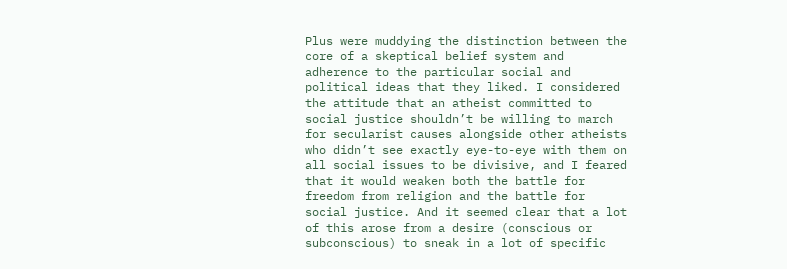Plus were muddying the distinction between the core of a skeptical belief system and adherence to the particular social and political ideas that they liked. I considered the attitude that an atheist committed to social justice shouldn’t be willing to march for secularist causes alongside other atheists who didn’t see exactly eye-to-eye with them on all social issues to be divisive, and I feared that it would weaken both the battle for freedom from religion and the battle for social justice. And it seemed clear that a lot of this arose from a desire (conscious or subconscious) to sneak in a lot of specific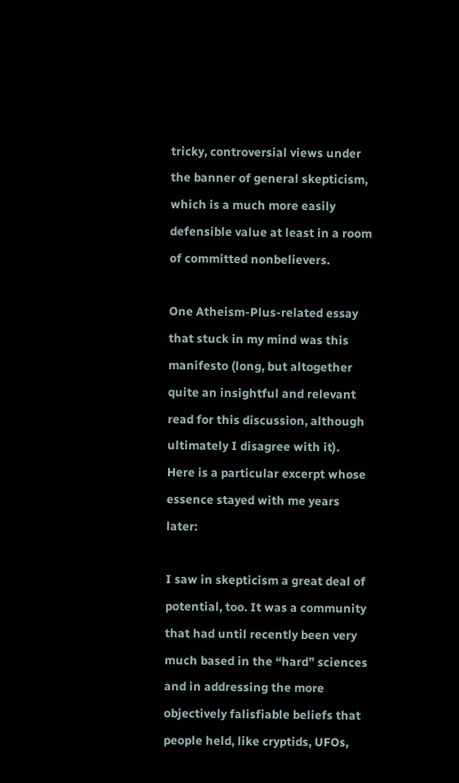tricky, controversial views under the banner of general skepticism, which is a much more easily defensible value at least in a room of committed nonbelievers.

One Atheism-Plus-related essay that stuck in my mind was this manifesto (long, but altogether quite an insightful and relevant read for this discussion, although ultimately I disagree with it).  Here is a particular excerpt whose essence stayed with me years later:

I saw in skepticism a great deal of potential, too. It was a community that had until recently been very much based in the “hard” sciences and in addressing the more objectively falisfiable beliefs that people held, like cryptids, UFOs,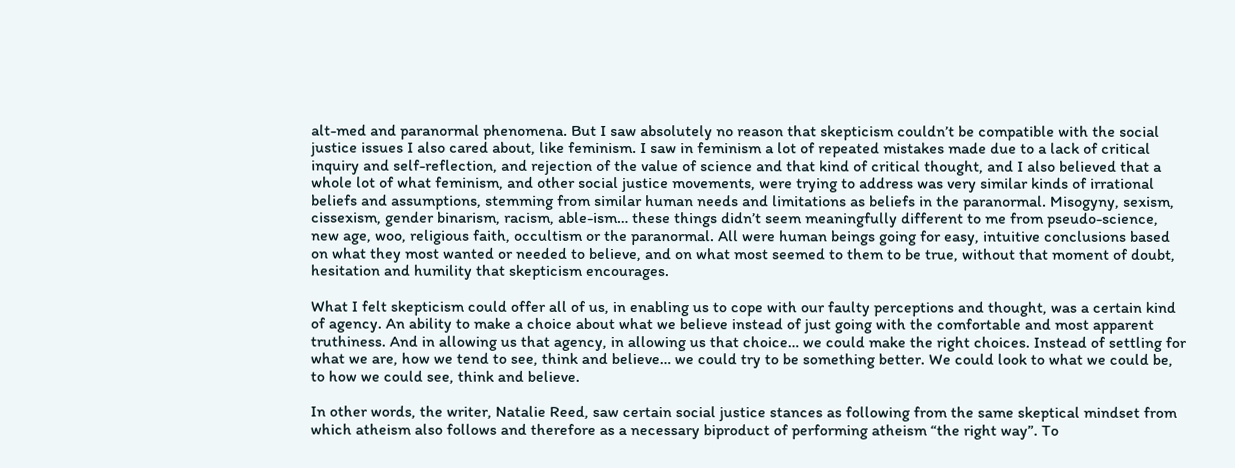alt-med and paranormal phenomena. But I saw absolutely no reason that skepticism couldn’t be compatible with the social justice issues I also cared about, like feminism. I saw in feminism a lot of repeated mistakes made due to a lack of critical inquiry and self-reflection, and rejection of the value of science and that kind of critical thought, and I also believed that a whole lot of what feminism, and other social justice movements, were trying to address was very similar kinds of irrational beliefs and assumptions, stemming from similar human needs and limitations as beliefs in the paranormal. Misogyny, sexism, cissexism, gender binarism, racism, able-ism… these things didn’t seem meaningfully different to me from pseudo-science, new age, woo, religious faith, occultism or the paranormal. All were human beings going for easy, intuitive conclusions based on what they most wanted or needed to believe, and on what most seemed to them to be true, without that moment of doubt, hesitation and humility that skepticism encourages.

What I felt skepticism could offer all of us, in enabling us to cope with our faulty perceptions and thought, was a certain kind of agency. An ability to make a choice about what we believe instead of just going with the comfortable and most apparent truthiness. And in allowing us that agency, in allowing us that choice… we could make the right choices. Instead of settling for what we are, how we tend to see, think and believe… we could try to be something better. We could look to what we could be, to how we could see, think and believe.

In other words, the writer, Natalie Reed, saw certain social justice stances as following from the same skeptical mindset from which atheism also follows and therefore as a necessary biproduct of performing atheism “the right way”. To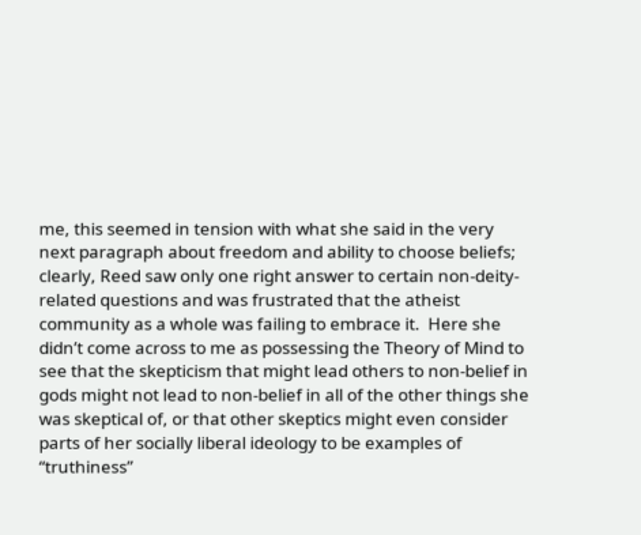me, this seemed in tension with what she said in the very next paragraph about freedom and ability to choose beliefs; clearly, Reed saw only one right answer to certain non-deity-related questions and was frustrated that the atheist community as a whole was failing to embrace it.  Here she didn’t come across to me as possessing the Theory of Mind to see that the skepticism that might lead others to non-belief in gods might not lead to non-belief in all of the other things she was skeptical of, or that other skeptics might even consider parts of her socially liberal ideology to be examples of “truthiness”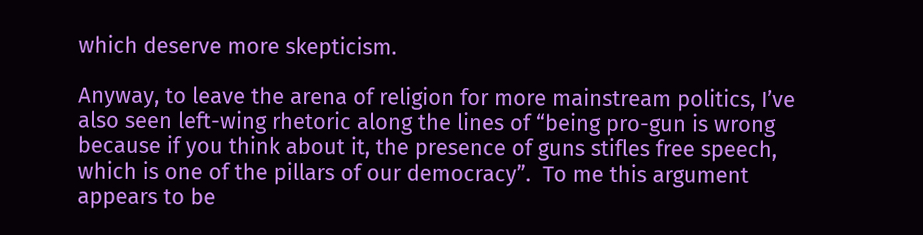which deserve more skepticism.

Anyway, to leave the arena of religion for more mainstream politics, I’ve also seen left-wing rhetoric along the lines of “being pro-gun is wrong because if you think about it, the presence of guns stifles free speech, which is one of the pillars of our democracy”.  To me this argument appears to be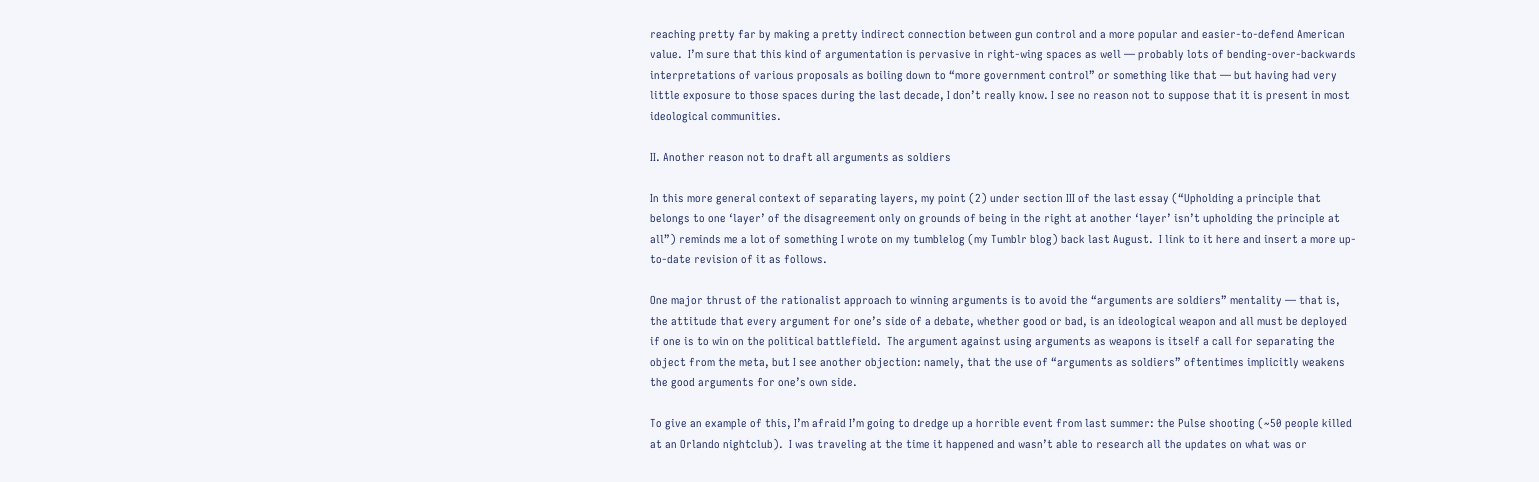reaching pretty far by making a pretty indirect connection between gun control and a more popular and easier-to-defend American value.  I’m sure that this kind of argumentation is pervasive in right-wing spaces as well — probably lots of bending-over-backwards interpretations of various proposals as boiling down to “more government control” or something like that — but having had very little exposure to those spaces during the last decade, I don’t really know. I see no reason not to suppose that it is present in most ideological communities.

II. Another reason not to draft all arguments as soldiers

In this more general context of separating layers, my point (2) under section III of the last essay (“Upholding a principle that belongs to one ‘layer’ of the disagreement only on grounds of being in the right at another ‘layer’ isn’t upholding the principle at all”) reminds me a lot of something I wrote on my tumblelog (my Tumblr blog) back last August.  I link to it here and insert a more up-to-date revision of it as follows.

One major thrust of the rationalist approach to winning arguments is to avoid the “arguments are soldiers” mentality — that is, the attitude that every argument for one’s side of a debate, whether good or bad, is an ideological weapon and all must be deployed if one is to win on the political battlefield.  The argument against using arguments as weapons is itself a call for separating the object from the meta, but I see another objection: namely, that the use of “arguments as soldiers” oftentimes implicitly weakens the good arguments for one’s own side.

To give an example of this, I’m afraid I’m going to dredge up a horrible event from last summer: the Pulse shooting (~50 people killed at an Orlando nightclub).  I was traveling at the time it happened and wasn’t able to research all the updates on what was or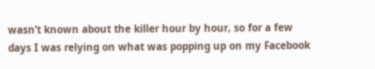wasn’t known about the killer hour by hour, so for a few days I was relying on what was popping up on my Facebook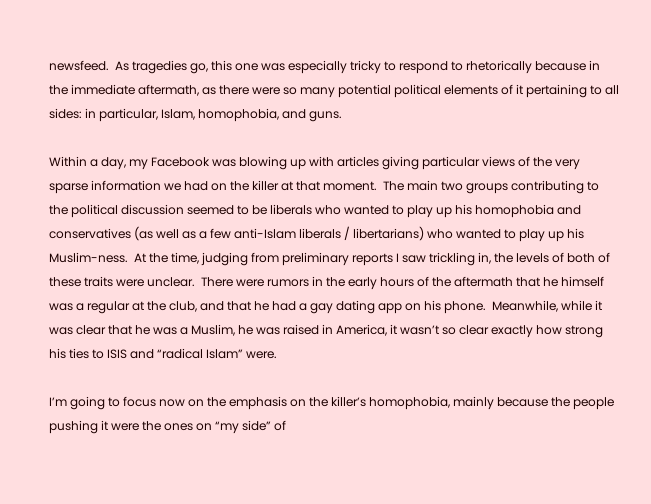newsfeed.  As tragedies go, this one was especially tricky to respond to rhetorically because in the immediate aftermath, as there were so many potential political elements of it pertaining to all sides: in particular, Islam, homophobia, and guns.

Within a day, my Facebook was blowing up with articles giving particular views of the very sparse information we had on the killer at that moment.  The main two groups contributing to the political discussion seemed to be liberals who wanted to play up his homophobia and conservatives (as well as a few anti-Islam liberals / libertarians) who wanted to play up his Muslim-ness.  At the time, judging from preliminary reports I saw trickling in, the levels of both of these traits were unclear.  There were rumors in the early hours of the aftermath that he himself was a regular at the club, and that he had a gay dating app on his phone.  Meanwhile, while it was clear that he was a Muslim, he was raised in America, it wasn’t so clear exactly how strong his ties to ISIS and “radical Islam” were.

I’m going to focus now on the emphasis on the killer’s homophobia, mainly because the people pushing it were the ones on “my side” of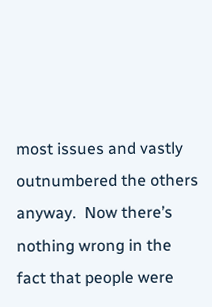most issues and vastly outnumbered the others anyway.  Now there’s nothing wrong in the fact that people were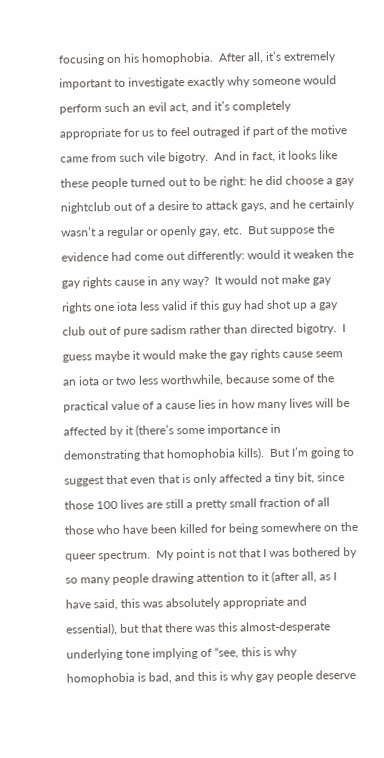focusing on his homophobia.  After all, it’s extremely important to investigate exactly why someone would perform such an evil act, and it’s completely appropriate for us to feel outraged if part of the motive came from such vile bigotry.  And in fact, it looks like these people turned out to be right: he did choose a gay nightclub out of a desire to attack gays, and he certainly wasn’t a regular or openly gay, etc.  But suppose the evidence had come out differently: would it weaken the gay rights cause in any way?  It would not make gay rights one iota less valid if this guy had shot up a gay club out of pure sadism rather than directed bigotry.  I guess maybe it would make the gay rights cause seem an iota or two less worthwhile, because some of the practical value of a cause lies in how many lives will be affected by it (there’s some importance in demonstrating that homophobia kills).  But I’m going to suggest that even that is only affected a tiny bit, since those 100 lives are still a pretty small fraction of all those who have been killed for being somewhere on the queer spectrum.  My point is not that I was bothered by so many people drawing attention to it (after all, as I have said, this was absolutely appropriate and essential), but that there was this almost-desperate underlying tone implying of “see, this is why homophobia is bad, and this is why gay people deserve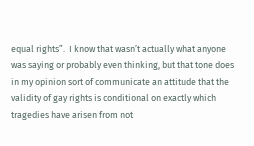equal rights”.  I know that wasn’t actually what anyone was saying or probably even thinking, but that tone does in my opinion sort of communicate an attitude that the validity of gay rights is conditional on exactly which tragedies have arisen from not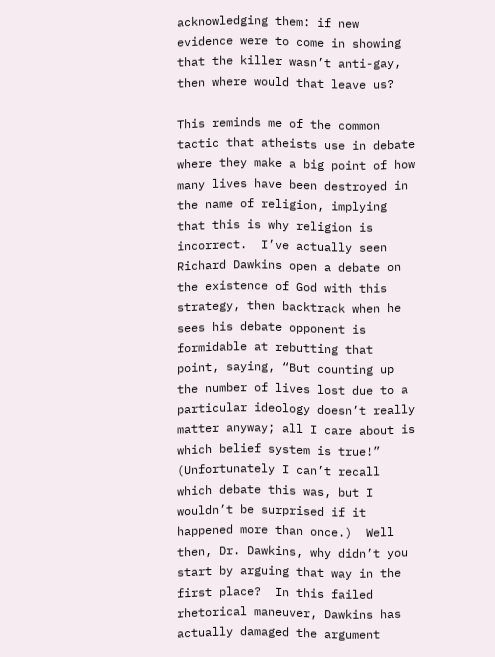acknowledging them: if new evidence were to come in showing that the killer wasn’t anti-gay, then where would that leave us?

This reminds me of the common tactic that atheists use in debate where they make a big point of how many lives have been destroyed in the name of religion, implying that this is why religion is incorrect.  I’ve actually seen Richard Dawkins open a debate on the existence of God with this strategy, then backtrack when he sees his debate opponent is formidable at rebutting that point, saying, “But counting up the number of lives lost due to a particular ideology doesn’t really matter anyway; all I care about is which belief system is true!”  (Unfortunately I can’t recall which debate this was, but I wouldn’t be surprised if it happened more than once.)  Well then, Dr. Dawkins, why didn’t you start by arguing that way in the first place?  In this failed rhetorical maneuver, Dawkins has actually damaged the argument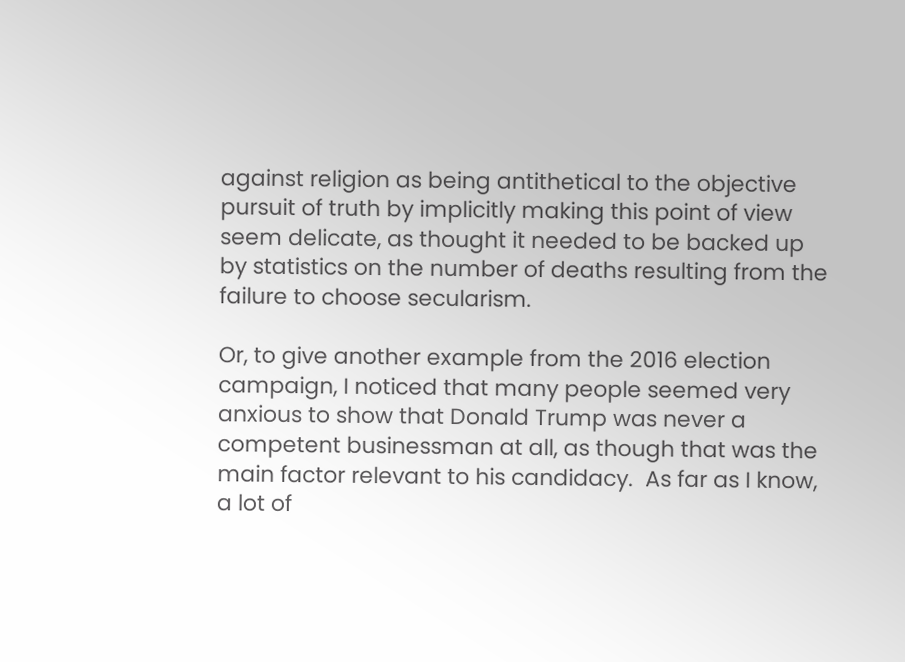against religion as being antithetical to the objective pursuit of truth by implicitly making this point of view seem delicate, as thought it needed to be backed up by statistics on the number of deaths resulting from the failure to choose secularism.

Or, to give another example from the 2016 election campaign, I noticed that many people seemed very anxious to show that Donald Trump was never a competent businessman at all, as though that was the main factor relevant to his candidacy.  As far as I know, a lot of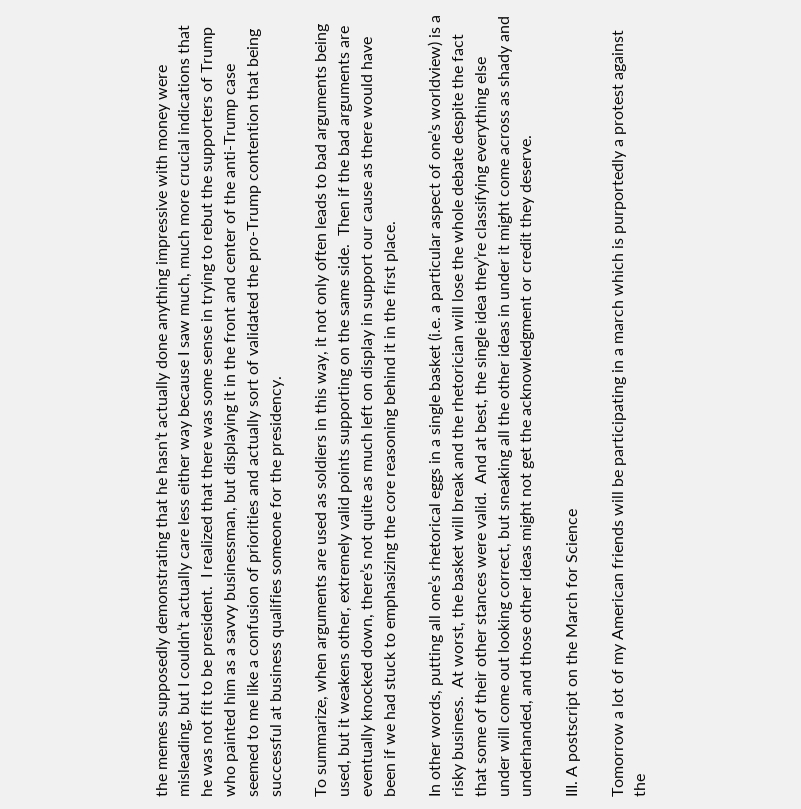the memes supposedly demonstrating that he hasn’t actually done anything impressive with money were misleading, but I couldn’t actually care less either way because I saw much, much more crucial indications that he was not fit to be president.  I realized that there was some sense in trying to rebut the supporters of Trump who painted him as a savvy businessman, but displaying it in the front and center of the anti-Trump case seemed to me like a confusion of priorities and actually sort of validated the pro-Trump contention that being successful at business qualifies someone for the presidency.

To summarize, when arguments are used as soldiers in this way, it not only often leads to bad arguments being used, but it weakens other, extremely valid points supporting on the same side.  Then if the bad arguments are eventually knocked down, there’s not quite as much left on display in support our cause as there would have been if we had stuck to emphasizing the core reasoning behind it in the first place.

In other words, putting all one’s rhetorical eggs in a single basket (i.e. a particular aspect of one’s worldview) is a risky business.  At worst, the basket will break and the rhetorician will lose the whole debate despite the fact that some of their other stances were valid.  And at best, the single idea they’re classifying everything else under will come out looking correct, but sneaking all the other ideas in under it might come across as shady and underhanded, and those other ideas might not get the acknowledgment or credit they deserve.

III. A postscript on the March for Science

Tomorrow a lot of my American friends will be participating in a march which is purportedly a protest against the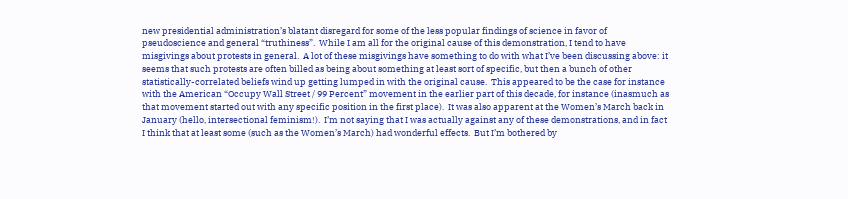new presidential administration’s blatant disregard for some of the less popular findings of science in favor of pseudoscience and general “truthiness”.  While I am all for the original cause of this demonstration, I tend to have misgivings about protests in general.  A lot of these misgivings have something to do with what I’ve been discussing above: it seems that such protests are often billed as being about something at least sort of specific, but then a bunch of other statistically-correlated beliefs wind up getting lumped in with the original cause.  This appeared to be the case for instance with the American “Occupy Wall Street / 99 Percent” movement in the earlier part of this decade, for instance (inasmuch as that movement started out with any specific position in the first place).  It was also apparent at the Women’s March back in January (hello, intersectional feminism!).  I’m not saying that I was actually against any of these demonstrations, and in fact I think that at least some (such as the Women’s March) had wonderful effects.  But I’m bothered by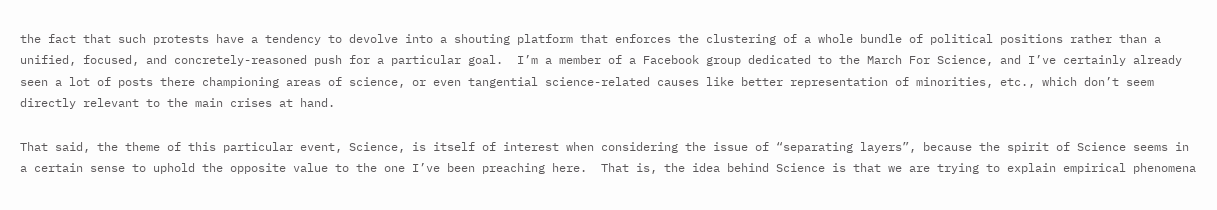the fact that such protests have a tendency to devolve into a shouting platform that enforces the clustering of a whole bundle of political positions rather than a unified, focused, and concretely-reasoned push for a particular goal.  I’m a member of a Facebook group dedicated to the March For Science, and I’ve certainly already seen a lot of posts there championing areas of science, or even tangential science-related causes like better representation of minorities, etc., which don’t seem directly relevant to the main crises at hand.

That said, the theme of this particular event, Science, is itself of interest when considering the issue of “separating layers”, because the spirit of Science seems in a certain sense to uphold the opposite value to the one I’ve been preaching here.  That is, the idea behind Science is that we are trying to explain empirical phenomena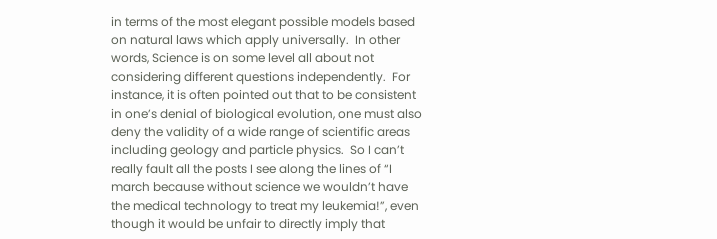in terms of the most elegant possible models based on natural laws which apply universally.  In other words, Science is on some level all about not considering different questions independently.  For instance, it is often pointed out that to be consistent in one’s denial of biological evolution, one must also deny the validity of a wide range of scientific areas including geology and particle physics.  So I can’t really fault all the posts I see along the lines of “I march because without science we wouldn’t have the medical technology to treat my leukemia!”, even though it would be unfair to directly imply that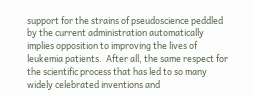support for the strains of pseudoscience peddled by the current administration automatically implies opposition to improving the lives of leukemia patients.  After all, the same respect for the scientific process that has led to so many widely celebrated inventions and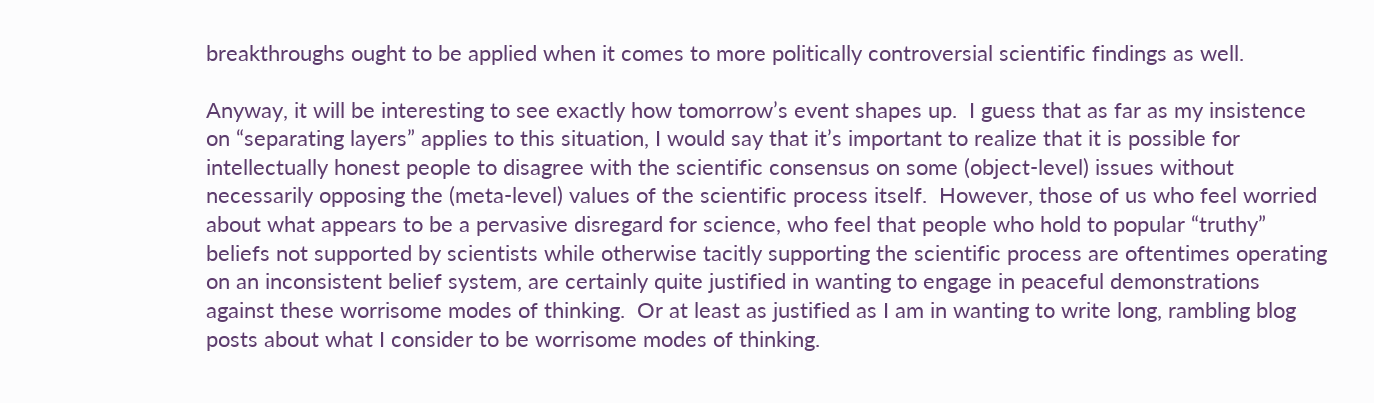breakthroughs ought to be applied when it comes to more politically controversial scientific findings as well.

Anyway, it will be interesting to see exactly how tomorrow’s event shapes up.  I guess that as far as my insistence on “separating layers” applies to this situation, I would say that it’s important to realize that it is possible for intellectually honest people to disagree with the scientific consensus on some (object-level) issues without necessarily opposing the (meta-level) values of the scientific process itself.  However, those of us who feel worried about what appears to be a pervasive disregard for science, who feel that people who hold to popular “truthy” beliefs not supported by scientists while otherwise tacitly supporting the scientific process are oftentimes operating on an inconsistent belief system, are certainly quite justified in wanting to engage in peaceful demonstrations against these worrisome modes of thinking.  Or at least as justified as I am in wanting to write long, rambling blog posts about what I consider to be worrisome modes of thinking.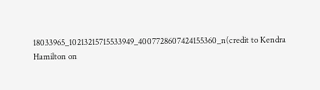18033965_10213215715533949_4007728607424155360_n(credit to Kendra Hamilton on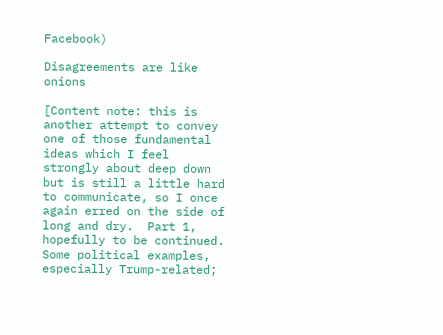Facebook)

Disagreements are like onions

[Content note: this is another attempt to convey one of those fundamental ideas which I feel strongly about deep down but is still a little hard to communicate, so I once again erred on the side of long and dry.  Part 1, hopefully to be continued.  Some political examples, especially Trump-related;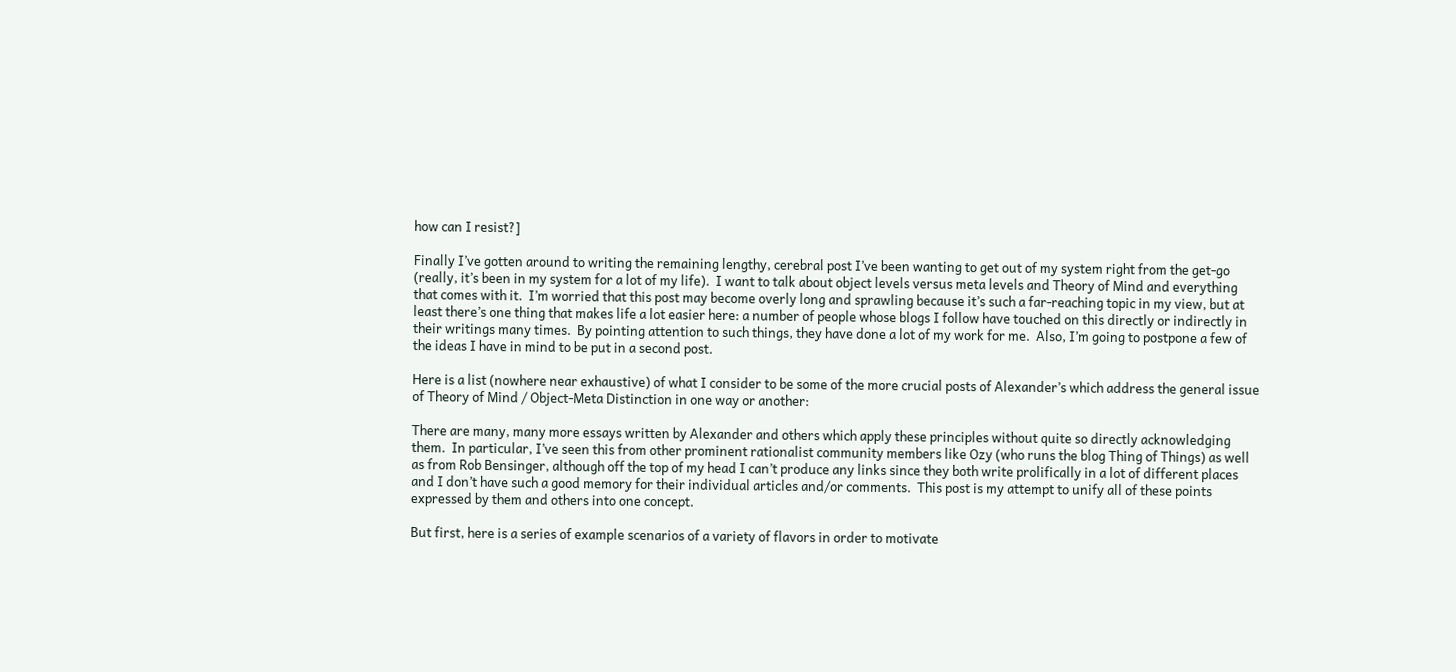how can I resist?]

Finally I’ve gotten around to writing the remaining lengthy, cerebral post I’ve been wanting to get out of my system right from the get-go (really, it’s been in my system for a lot of my life).  I want to talk about object levels versus meta levels and Theory of Mind and everything that comes with it.  I’m worried that this post may become overly long and sprawling because it’s such a far-reaching topic in my view, but at least there’s one thing that makes life a lot easier here: a number of people whose blogs I follow have touched on this directly or indirectly in their writings many times.  By pointing attention to such things, they have done a lot of my work for me.  Also, I’m going to postpone a few of the ideas I have in mind to be put in a second post.

Here is a list (nowhere near exhaustive) of what I consider to be some of the more crucial posts of Alexander’s which address the general issue of Theory of Mind / Object-Meta Distinction in one way or another:

There are many, many more essays written by Alexander and others which apply these principles without quite so directly acknowledging them.  In particular, I’ve seen this from other prominent rationalist community members like Ozy (who runs the blog Thing of Things) as well as from Rob Bensinger, although off the top of my head I can’t produce any links since they both write prolifically in a lot of different places and I don’t have such a good memory for their individual articles and/or comments.  This post is my attempt to unify all of these points expressed by them and others into one concept.

But first, here is a series of example scenarios of a variety of flavors in order to motivate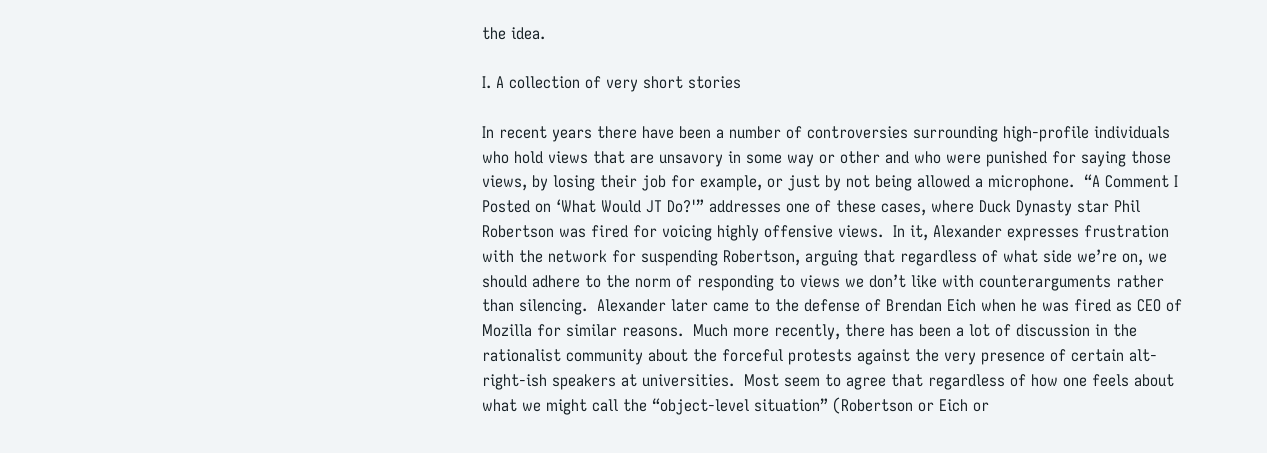the idea.

I. A collection of very short stories

In recent years there have been a number of controversies surrounding high-profile individuals who hold views that are unsavory in some way or other and who were punished for saying those views, by losing their job for example, or just by not being allowed a microphone.  “A Comment I Posted on ‘What Would JT Do?'” addresses one of these cases, where Duck Dynasty star Phil Robertson was fired for voicing highly offensive views.  In it, Alexander expresses frustration with the network for suspending Robertson, arguing that regardless of what side we’re on, we should adhere to the norm of responding to views we don’t like with counterarguments rather than silencing.  Alexander later came to the defense of Brendan Eich when he was fired as CEO of Mozilla for similar reasons.  Much more recently, there has been a lot of discussion in the rationalist community about the forceful protests against the very presence of certain alt-right-ish speakers at universities.  Most seem to agree that regardless of how one feels about what we might call the “object-level situation” (Robertson or Eich or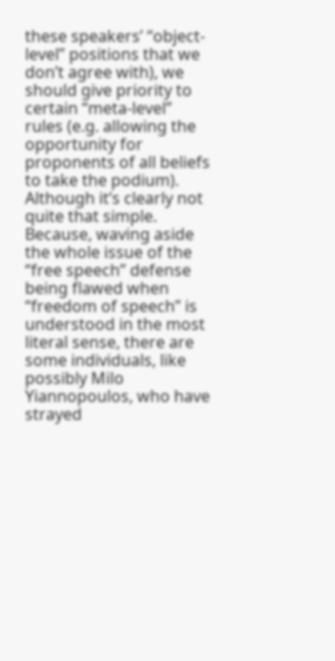these speakers’ “object-level” positions that we don’t agree with), we should give priority to certain “meta-level” rules (e.g. allowing the opportunity for proponents of all beliefs to take the podium).  Although it’s clearly not quite that simple.  Because, waving aside the whole issue of the “free speech” defense being flawed when “freedom of speech” is understood in the most literal sense, there are some individuals, like possibly Milo Yiannopoulos, who have strayed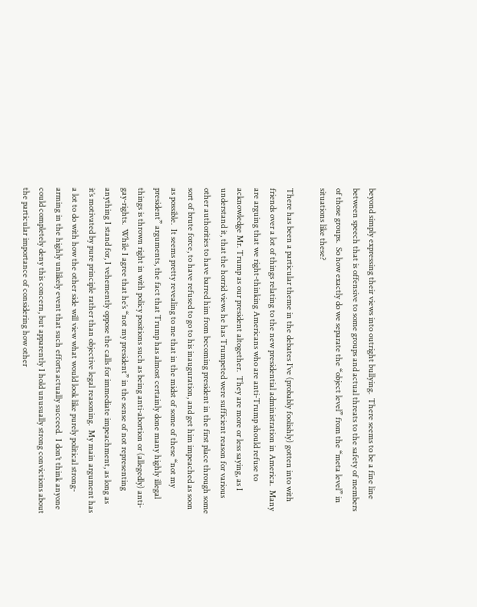beyond simply expressing their views into outright bullying.  There seems to be a fine line between speech that is offensive to some groups and actual threats to the safety of members of those groups.  So how exactly do we separate the “object level” from the “meta level” in situations like these?

There has been a particular theme in the debates I’ve (probably foolishly) gotten into with friends over a lot of things relating to the new presidential administration in America.  Many are arguing that we right-thinking Americans who are anti-Trump should refuse to acknowledge Mr. Trump as our president altogether.  They are more or less saying, as I understand it, that the horrid views he has Trumpeted were sufficient reason for various other authorities to have barred him from becoming president in the first place through some sort of brute force, to have refused to go to his inauguration, and get him impeached as soon as possible.  It seems pretty revealing to me that in the midst of some of these “not my president” arguments, the fact that Trump has almost certainly done many highly illegal things is thrown right in with policy positions such as being anti-abortion or (allegedly) anti-gay-rights.  While I agree that he’s “not my president” in the sense of not representing anything I stand for, I vehemently oppose the calls for immediate impeachment, as long as it’s motivated by pure principle rather than objective legal reasoning.  My main argument has a lot to do with how the other side will view what would look like purely political strong-arming in the highly unlikely event that such efforts actually succeed.  I don’t think anyone could completely deny this concern, but apparently I hold unusually strong convictions about the particular importance of considering how other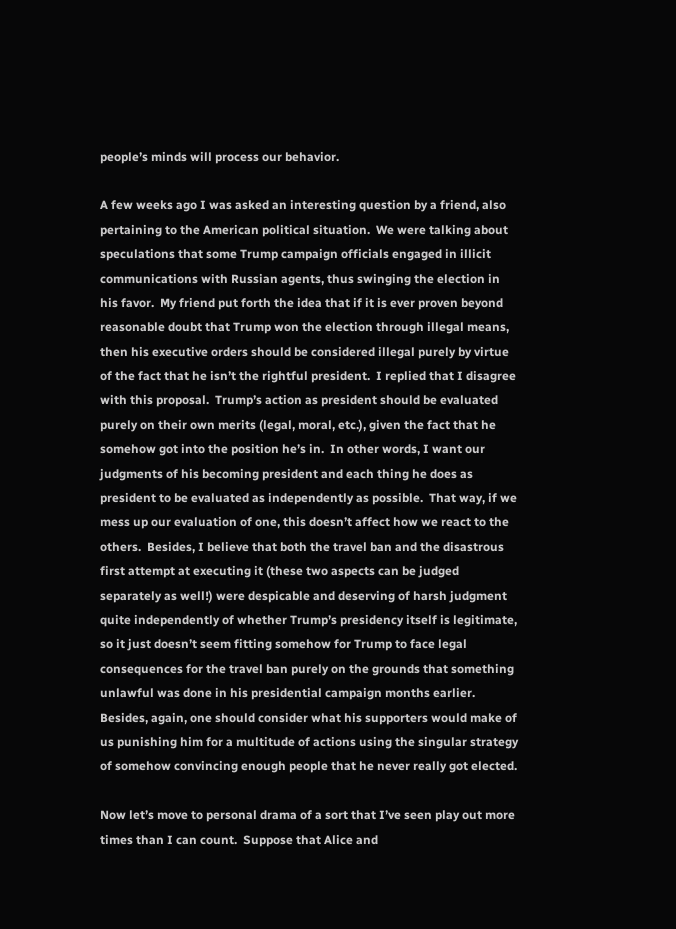people’s minds will process our behavior.

A few weeks ago I was asked an interesting question by a friend, also pertaining to the American political situation.  We were talking about speculations that some Trump campaign officials engaged in illicit communications with Russian agents, thus swinging the election in his favor.  My friend put forth the idea that if it is ever proven beyond reasonable doubt that Trump won the election through illegal means, then his executive orders should be considered illegal purely by virtue of the fact that he isn’t the rightful president.  I replied that I disagree with this proposal.  Trump’s action as president should be evaluated purely on their own merits (legal, moral, etc.), given the fact that he somehow got into the position he’s in.  In other words, I want our judgments of his becoming president and each thing he does as president to be evaluated as independently as possible.  That way, if we mess up our evaluation of one, this doesn’t affect how we react to the others.  Besides, I believe that both the travel ban and the disastrous first attempt at executing it (these two aspects can be judged separately as well!) were despicable and deserving of harsh judgment quite independently of whether Trump’s presidency itself is legitimate, so it just doesn’t seem fitting somehow for Trump to face legal consequences for the travel ban purely on the grounds that something unlawful was done in his presidential campaign months earlier.  Besides, again, one should consider what his supporters would make of us punishing him for a multitude of actions using the singular strategy of somehow convincing enough people that he never really got elected.

Now let’s move to personal drama of a sort that I’ve seen play out more times than I can count.  Suppose that Alice and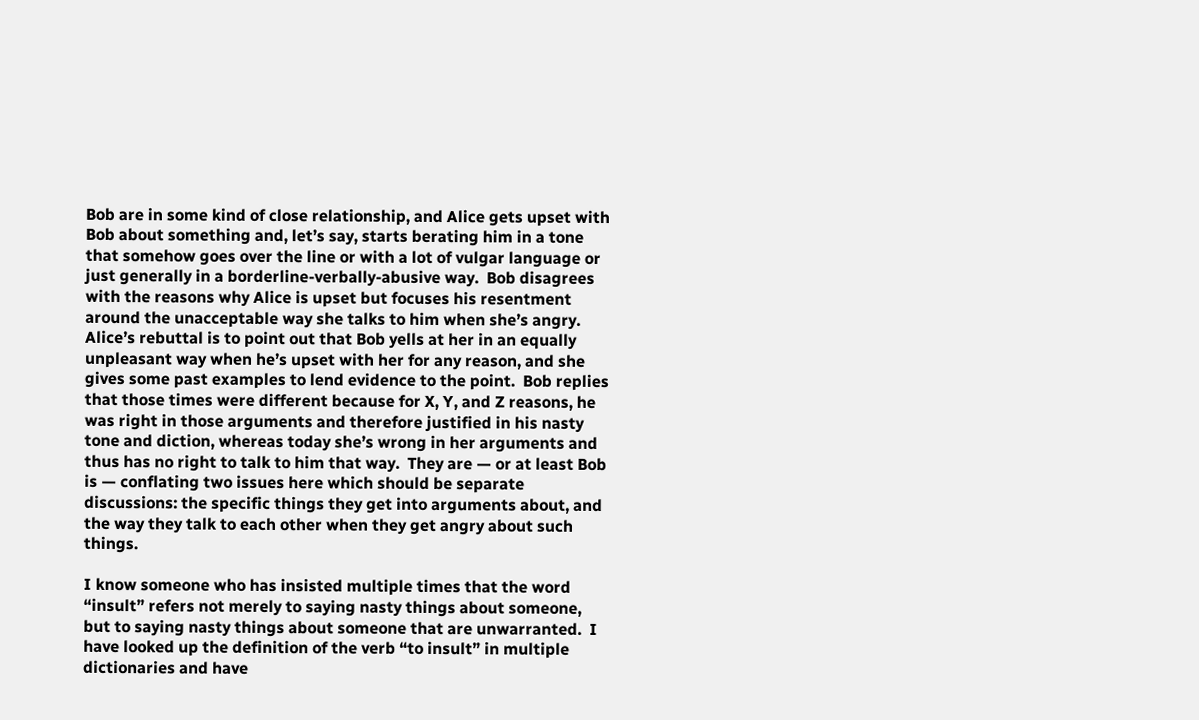Bob are in some kind of close relationship, and Alice gets upset with Bob about something and, let’s say, starts berating him in a tone that somehow goes over the line or with a lot of vulgar language or just generally in a borderline-verbally-abusive way.  Bob disagrees with the reasons why Alice is upset but focuses his resentment around the unacceptable way she talks to him when she’s angry.  Alice’s rebuttal is to point out that Bob yells at her in an equally unpleasant way when he’s upset with her for any reason, and she gives some past examples to lend evidence to the point.  Bob replies that those times were different because for X, Y, and Z reasons, he was right in those arguments and therefore justified in his nasty tone and diction, whereas today she’s wrong in her arguments and thus has no right to talk to him that way.  They are — or at least Bob is — conflating two issues here which should be separate discussions: the specific things they get into arguments about, and the way they talk to each other when they get angry about such things.

I know someone who has insisted multiple times that the word “insult” refers not merely to saying nasty things about someone, but to saying nasty things about someone that are unwarranted.  I have looked up the definition of the verb “to insult” in multiple dictionaries and have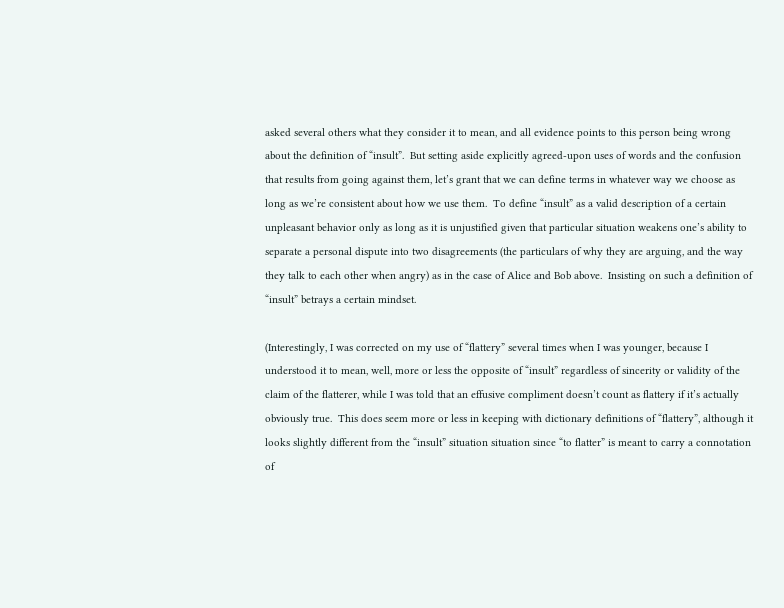asked several others what they consider it to mean, and all evidence points to this person being wrong about the definition of “insult”.  But setting aside explicitly agreed-upon uses of words and the confusion that results from going against them, let’s grant that we can define terms in whatever way we choose as long as we’re consistent about how we use them.  To define “insult” as a valid description of a certain unpleasant behavior only as long as it is unjustified given that particular situation weakens one’s ability to separate a personal dispute into two disagreements (the particulars of why they are arguing, and the way they talk to each other when angry) as in the case of Alice and Bob above.  Insisting on such a definition of “insult” betrays a certain mindset.

(Interestingly, I was corrected on my use of “flattery” several times when I was younger, because I understood it to mean, well, more or less the opposite of “insult” regardless of sincerity or validity of the claim of the flatterer, while I was told that an effusive compliment doesn’t count as flattery if it’s actually obviously true.  This does seem more or less in keeping with dictionary definitions of “flattery”, although it looks slightly different from the “insult” situation situation since “to flatter” is meant to carry a connotation of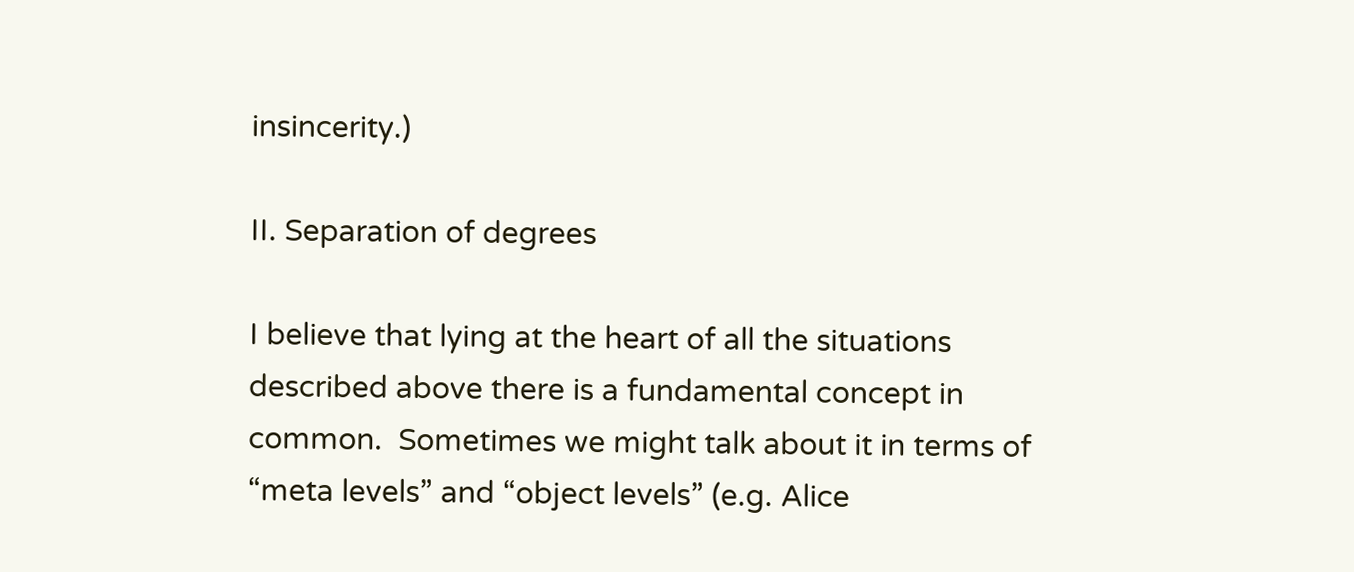insincerity.)

II. Separation of degrees

I believe that lying at the heart of all the situations described above there is a fundamental concept in common.  Sometimes we might talk about it in terms of “meta levels” and “object levels” (e.g. Alice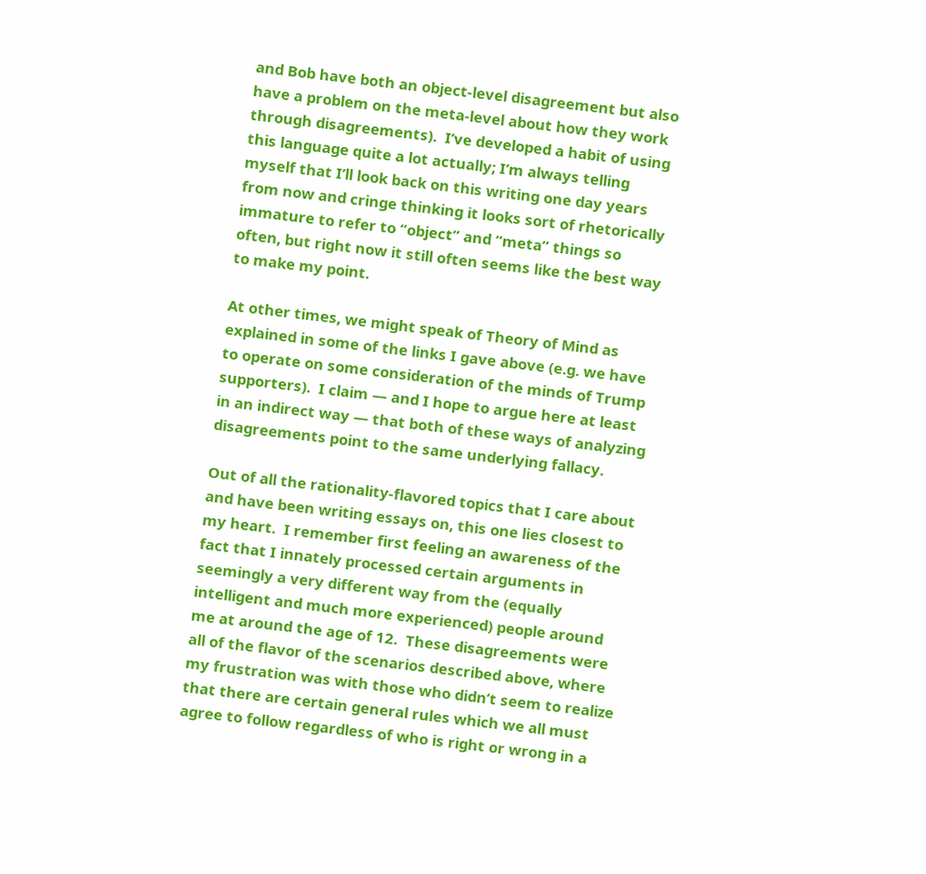and Bob have both an object-level disagreement but also have a problem on the meta-level about how they work through disagreements).  I’ve developed a habit of using this language quite a lot actually; I’m always telling myself that I’ll look back on this writing one day years from now and cringe thinking it looks sort of rhetorically immature to refer to “object” and “meta” things so often, but right now it still often seems like the best way to make my point.

At other times, we might speak of Theory of Mind as explained in some of the links I gave above (e.g. we have to operate on some consideration of the minds of Trump supporters).  I claim — and I hope to argue here at least in an indirect way — that both of these ways of analyzing disagreements point to the same underlying fallacy.

Out of all the rationality-flavored topics that I care about and have been writing essays on, this one lies closest to my heart.  I remember first feeling an awareness of the fact that I innately processed certain arguments in seemingly a very different way from the (equally intelligent and much more experienced) people around me at around the age of 12.  These disagreements were all of the flavor of the scenarios described above, where my frustration was with those who didn’t seem to realize that there are certain general rules which we all must agree to follow regardless of who is right or wrong in a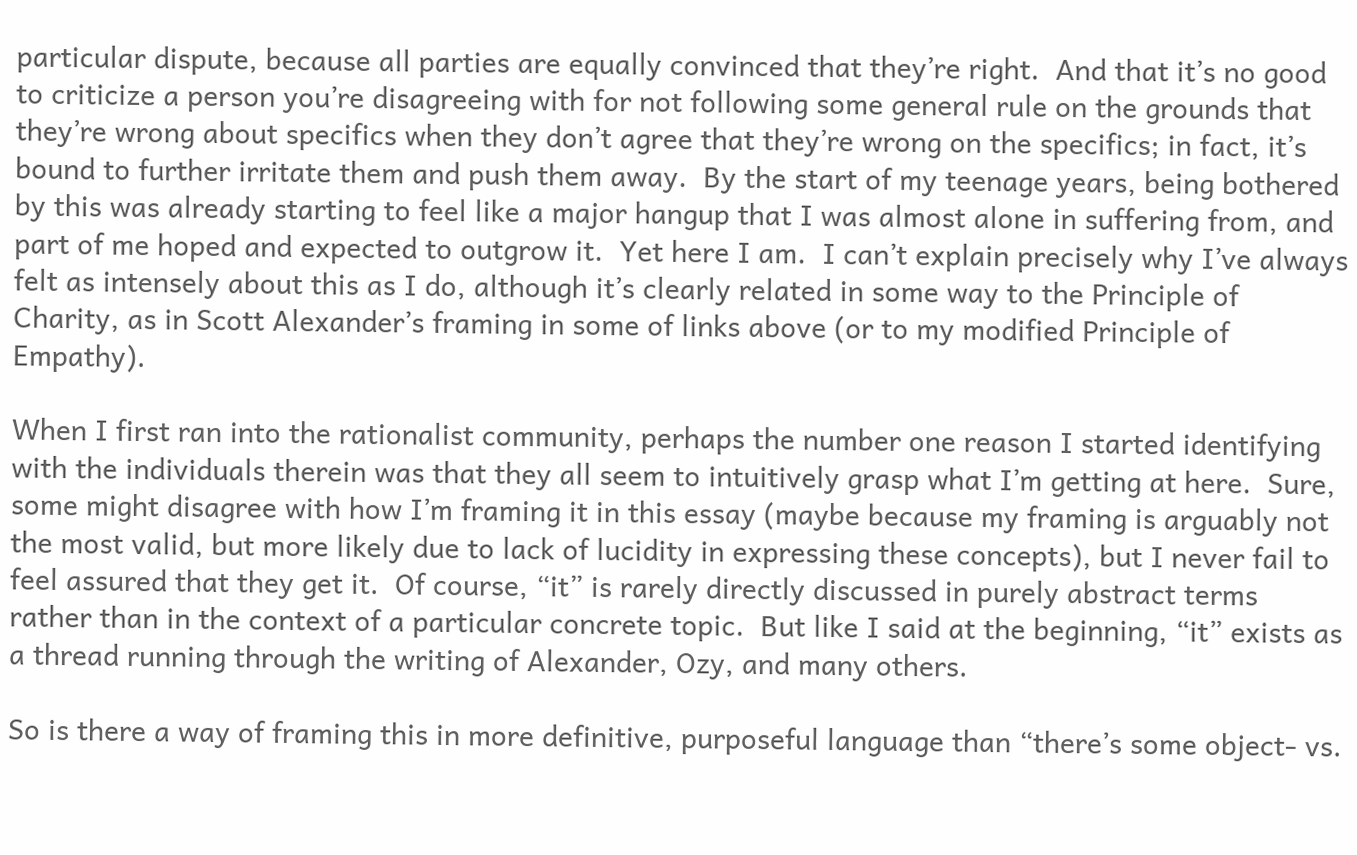particular dispute, because all parties are equally convinced that they’re right.  And that it’s no good to criticize a person you’re disagreeing with for not following some general rule on the grounds that they’re wrong about specifics when they don’t agree that they’re wrong on the specifics; in fact, it’s bound to further irritate them and push them away.  By the start of my teenage years, being bothered by this was already starting to feel like a major hangup that I was almost alone in suffering from, and part of me hoped and expected to outgrow it.  Yet here I am.  I can’t explain precisely why I’ve always felt as intensely about this as I do, although it’s clearly related in some way to the Principle of Charity, as in Scott Alexander’s framing in some of links above (or to my modified Principle of Empathy).

When I first ran into the rationalist community, perhaps the number one reason I started identifying with the individuals therein was that they all seem to intuitively grasp what I’m getting at here.  Sure, some might disagree with how I’m framing it in this essay (maybe because my framing is arguably not the most valid, but more likely due to lack of lucidity in expressing these concepts), but I never fail to feel assured that they get it.  Of course, “it” is rarely directly discussed in purely abstract terms rather than in the context of a particular concrete topic.  But like I said at the beginning, “it” exists as a thread running through the writing of Alexander, Ozy, and many others.

So is there a way of framing this in more definitive, purposeful language than “there’s some object- vs.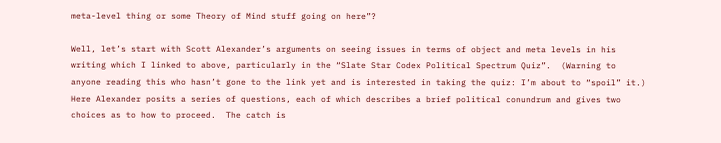meta-level thing or some Theory of Mind stuff going on here”?

Well, let’s start with Scott Alexander’s arguments on seeing issues in terms of object and meta levels in his writing which I linked to above, particularly in the “Slate Star Codex Political Spectrum Quiz”.  (Warning to anyone reading this who hasn’t gone to the link yet and is interested in taking the quiz: I’m about to “spoil” it.)  Here Alexander posits a series of questions, each of which describes a brief political conundrum and gives two choices as to how to proceed.  The catch is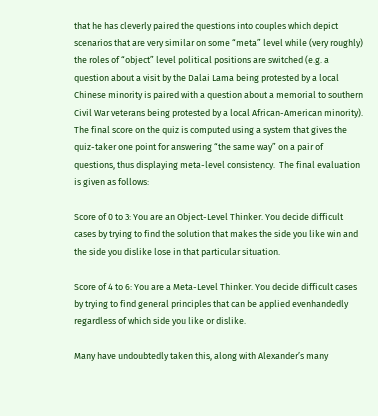that he has cleverly paired the questions into couples which depict scenarios that are very similar on some “meta” level while (very roughly) the roles of “object” level political positions are switched (e.g. a question about a visit by the Dalai Lama being protested by a local Chinese minority is paired with a question about a memorial to southern Civil War veterans being protested by a local African-American minority).  The final score on the quiz is computed using a system that gives the quiz-taker one point for answering “the same way” on a pair of questions, thus displaying meta-level consistency.  The final evaluation is given as follows:

Score of 0 to 3: You are an Object-Level Thinker. You decide difficult cases by trying to find the solution that makes the side you like win and the side you dislike lose in that particular situation.

Score of 4 to 6: You are a Meta-Level Thinker. You decide difficult cases by trying to find general principles that can be applied evenhandedly regardless of which side you like or dislike.

Many have undoubtedly taken this, along with Alexander’s many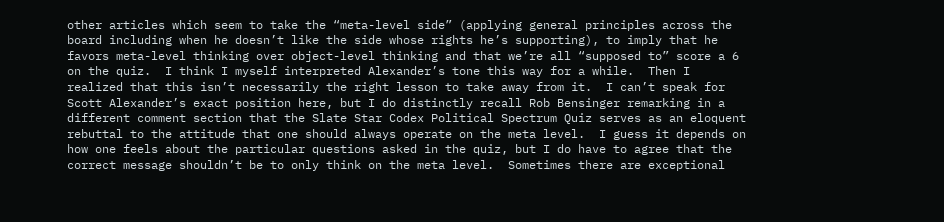other articles which seem to take the “meta-level side” (applying general principles across the board including when he doesn’t like the side whose rights he’s supporting), to imply that he favors meta-level thinking over object-level thinking and that we’re all “supposed to” score a 6 on the quiz.  I think I myself interpreted Alexander’s tone this way for a while.  Then I realized that this isn’t necessarily the right lesson to take away from it.  I can’t speak for Scott Alexander’s exact position here, but I do distinctly recall Rob Bensinger remarking in a different comment section that the Slate Star Codex Political Spectrum Quiz serves as an eloquent rebuttal to the attitude that one should always operate on the meta level.  I guess it depends on how one feels about the particular questions asked in the quiz, but I do have to agree that the correct message shouldn’t be to only think on the meta level.  Sometimes there are exceptional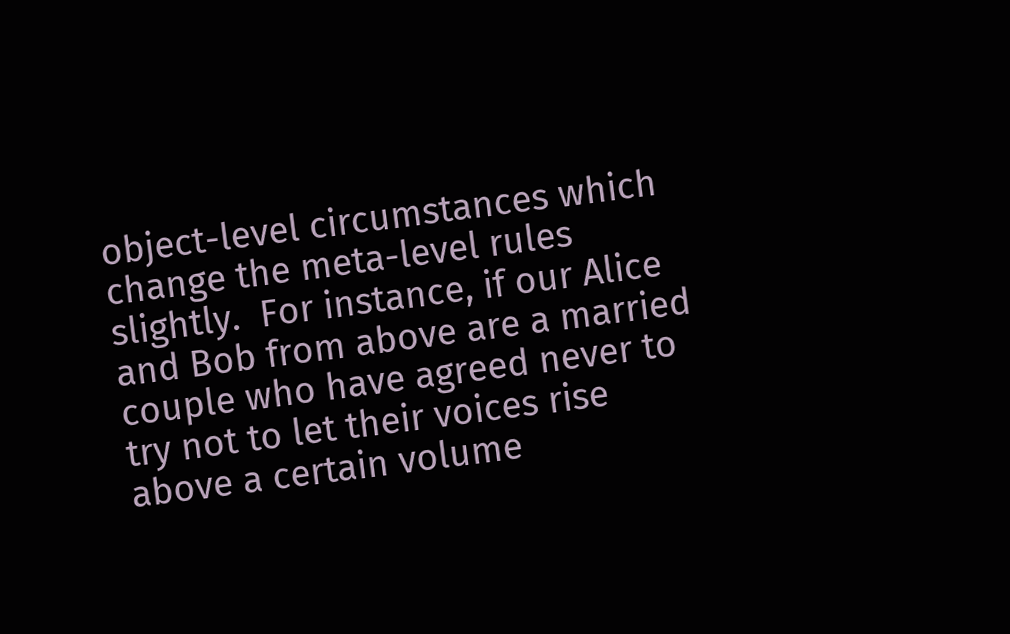object-level circumstances which change the meta-level rules slightly.  For instance, if our Alice and Bob from above are a married couple who have agreed never to try not to let their voices rise above a certain volume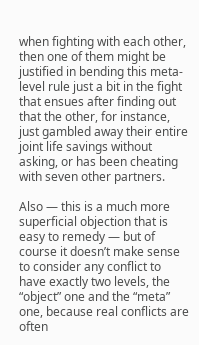when fighting with each other, then one of them might be justified in bending this meta-level rule just a bit in the fight that ensues after finding out that the other, for instance, just gambled away their entire joint life savings without asking, or has been cheating with seven other partners.

Also — this is a much more superficial objection that is easy to remedy — but of course it doesn’t make sense to consider any conflict to have exactly two levels, the “object” one and the “meta” one, because real conflicts are often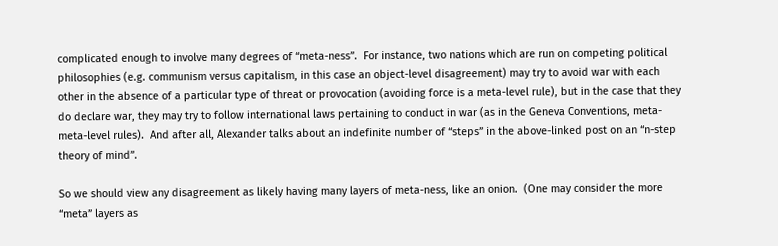complicated enough to involve many degrees of “meta-ness”.  For instance, two nations which are run on competing political philosophies (e.g. communism versus capitalism, in this case an object-level disagreement) may try to avoid war with each other in the absence of a particular type of threat or provocation (avoiding force is a meta-level rule), but in the case that they do declare war, they may try to follow international laws pertaining to conduct in war (as in the Geneva Conventions, meta-meta-level rules).  And after all, Alexander talks about an indefinite number of “steps” in the above-linked post on an “n-step theory of mind”.

So we should view any disagreement as likely having many layers of meta-ness, like an onion.  (One may consider the more “meta” layers as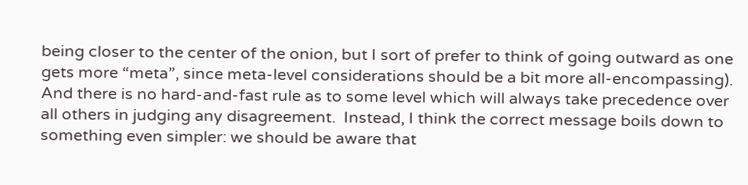being closer to the center of the onion, but I sort of prefer to think of going outward as one gets more “meta”, since meta-level considerations should be a bit more all-encompassing).  And there is no hard-and-fast rule as to some level which will always take precedence over all others in judging any disagreement.  Instead, I think the correct message boils down to something even simpler: we should be aware that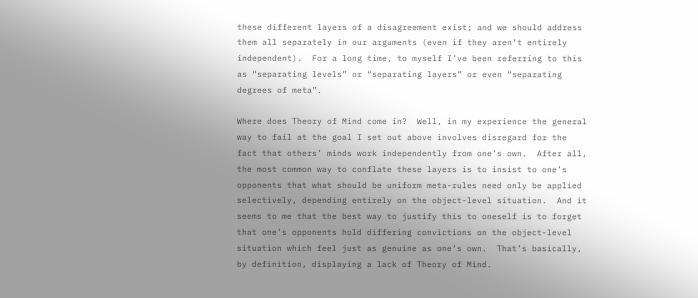these different layers of a disagreement exist; and we should address them all separately in our arguments (even if they aren’t entirely independent).  For a long time, to myself I’ve been referring to this as “separating levels” or “separating layers” or even “separating degrees of meta”.

Where does Theory of Mind come in?  Well, in my experience the general way to fail at the goal I set out above involves disregard for the fact that others’ minds work independently from one’s own.  After all, the most common way to conflate these layers is to insist to one’s opponents that what should be uniform meta-rules need only be applied selectively, depending entirely on the object-level situation.  And it seems to me that the best way to justify this to oneself is to forget that one’s opponents hold differing convictions on the object-level situation which feel just as genuine as one’s own.  That’s basically, by definition, displaying a lack of Theory of Mind.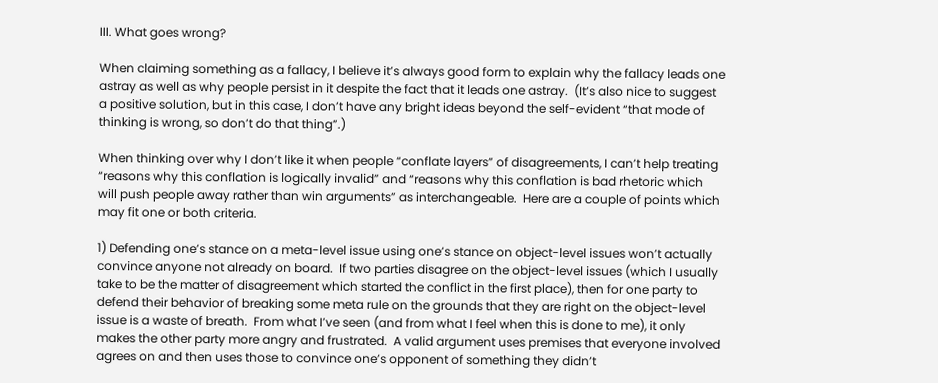III. What goes wrong?

When claiming something as a fallacy, I believe it’s always good form to explain why the fallacy leads one astray as well as why people persist in it despite the fact that it leads one astray.  (It’s also nice to suggest a positive solution, but in this case, I don’t have any bright ideas beyond the self-evident “that mode of thinking is wrong, so don’t do that thing”.)

When thinking over why I don’t like it when people “conflate layers” of disagreements, I can’t help treating “reasons why this conflation is logically invalid” and “reasons why this conflation is bad rhetoric which will push people away rather than win arguments” as interchangeable.  Here are a couple of points which may fit one or both criteria.

1) Defending one’s stance on a meta-level issue using one’s stance on object-level issues won’t actually convince anyone not already on board.  If two parties disagree on the object-level issues (which I usually take to be the matter of disagreement which started the conflict in the first place), then for one party to defend their behavior of breaking some meta rule on the grounds that they are right on the object-level issue is a waste of breath.  From what I’ve seen (and from what I feel when this is done to me), it only makes the other party more angry and frustrated.  A valid argument uses premises that everyone involved agrees on and then uses those to convince one’s opponent of something they didn’t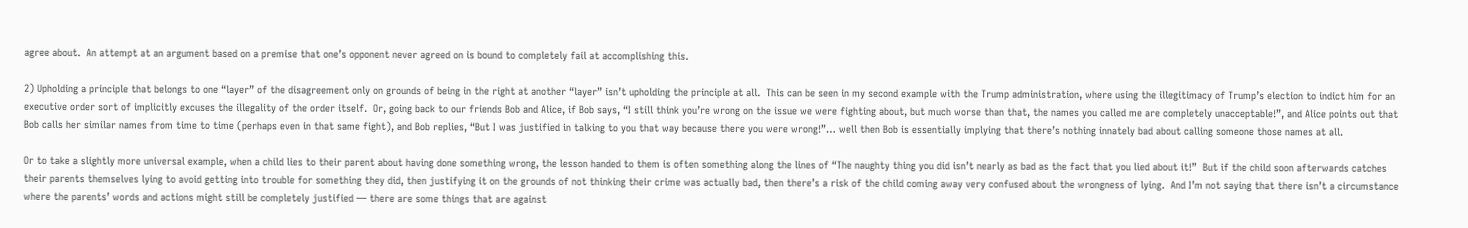agree about.  An attempt at an argument based on a premise that one’s opponent never agreed on is bound to completely fail at accomplishing this.

2) Upholding a principle that belongs to one “layer” of the disagreement only on grounds of being in the right at another “layer” isn’t upholding the principle at all.  This can be seen in my second example with the Trump administration, where using the illegitimacy of Trump’s election to indict him for an executive order sort of implicitly excuses the illegality of the order itself.  Or, going back to our friends Bob and Alice, if Bob says, “I still think you’re wrong on the issue we were fighting about, but much worse than that, the names you called me are completely unacceptable!”, and Alice points out that Bob calls her similar names from time to time (perhaps even in that same fight), and Bob replies, “But I was justified in talking to you that way because there you were wrong!”… well then Bob is essentially implying that there’s nothing innately bad about calling someone those names at all.

Or to take a slightly more universal example, when a child lies to their parent about having done something wrong, the lesson handed to them is often something along the lines of “The naughty thing you did isn’t nearly as bad as the fact that you lied about it!”  But if the child soon afterwards catches their parents themselves lying to avoid getting into trouble for something they did, then justifying it on the grounds of not thinking their crime was actually bad, then there’s a risk of the child coming away very confused about the wrongness of lying.  And I’m not saying that there isn’t a circumstance where the parents’ words and actions might still be completely justified — there are some things that are against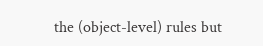the (object-level) rules but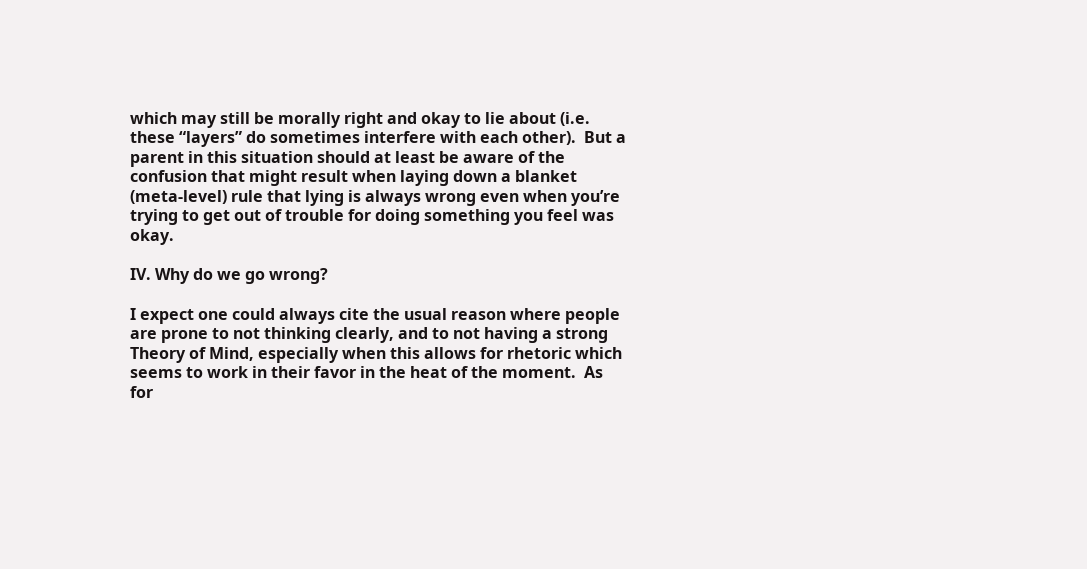which may still be morally right and okay to lie about (i.e. these “layers” do sometimes interfere with each other).  But a parent in this situation should at least be aware of the confusion that might result when laying down a blanket (meta-level) rule that lying is always wrong even when you’re trying to get out of trouble for doing something you feel was okay.

IV. Why do we go wrong?

I expect one could always cite the usual reason where people are prone to not thinking clearly, and to not having a strong Theory of Mind, especially when this allows for rhetoric which seems to work in their favor in the heat of the moment.  As for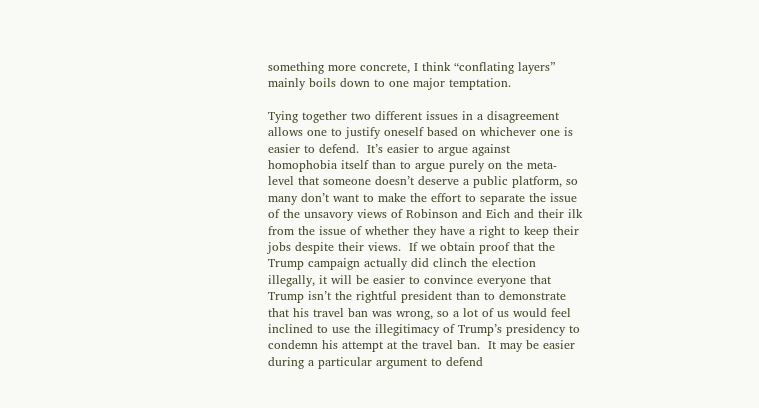something more concrete, I think “conflating layers” mainly boils down to one major temptation.

Tying together two different issues in a disagreement allows one to justify oneself based on whichever one is easier to defend.  It’s easier to argue against homophobia itself than to argue purely on the meta-level that someone doesn’t deserve a public platform, so many don’t want to make the effort to separate the issue of the unsavory views of Robinson and Eich and their ilk from the issue of whether they have a right to keep their jobs despite their views.  If we obtain proof that the Trump campaign actually did clinch the election illegally, it will be easier to convince everyone that Trump isn’t the rightful president than to demonstrate that his travel ban was wrong, so a lot of us would feel inclined to use the illegitimacy of Trump’s presidency to condemn his attempt at the travel ban.  It may be easier during a particular argument to defend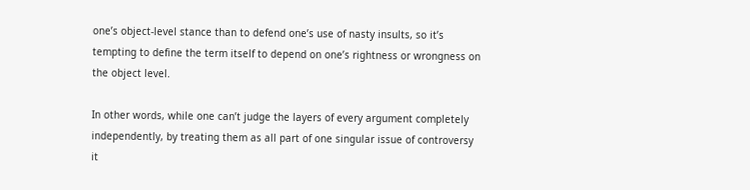one’s object-level stance than to defend one’s use of nasty insults, so it’s tempting to define the term itself to depend on one’s rightness or wrongness on the object level.

In other words, while one can’t judge the layers of every argument completely independently, by treating them as all part of one singular issue of controversy it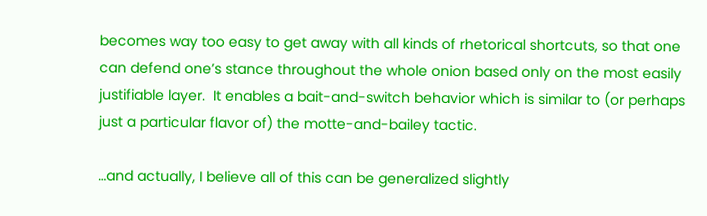becomes way too easy to get away with all kinds of rhetorical shortcuts, so that one can defend one’s stance throughout the whole onion based only on the most easily justifiable layer.  It enables a bait-and-switch behavior which is similar to (or perhaps just a particular flavor of) the motte-and-bailey tactic.

…and actually, I believe all of this can be generalized slightly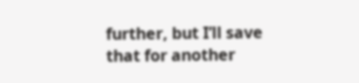further, but I’ll save that for another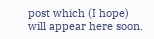post which (I hope) will appear here soon.